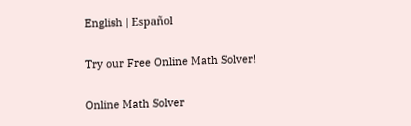English | Español

Try our Free Online Math Solver!

Online Math Solver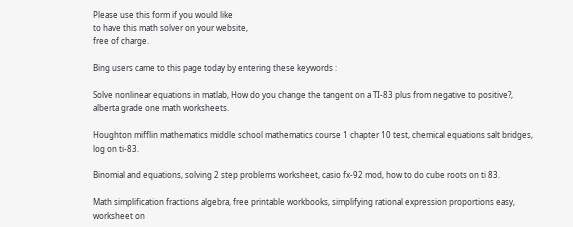Please use this form if you would like
to have this math solver on your website,
free of charge.

Bing users came to this page today by entering these keywords :

Solve nonlinear equations in matlab, How do you change the tangent on a TI-83 plus from negative to positive?, alberta grade one math worksheets.

Houghton mifflin mathematics middle school mathematics course 1 chapter 10 test, chemical equations salt bridges, log on ti-83.

Binomial and equations, solving 2 step problems worksheet, casio fx-92 mod, how to do cube roots on ti 83.

Math simplification fractions algebra, free printable workbooks, simplifying rational expression proportions easy, worksheet on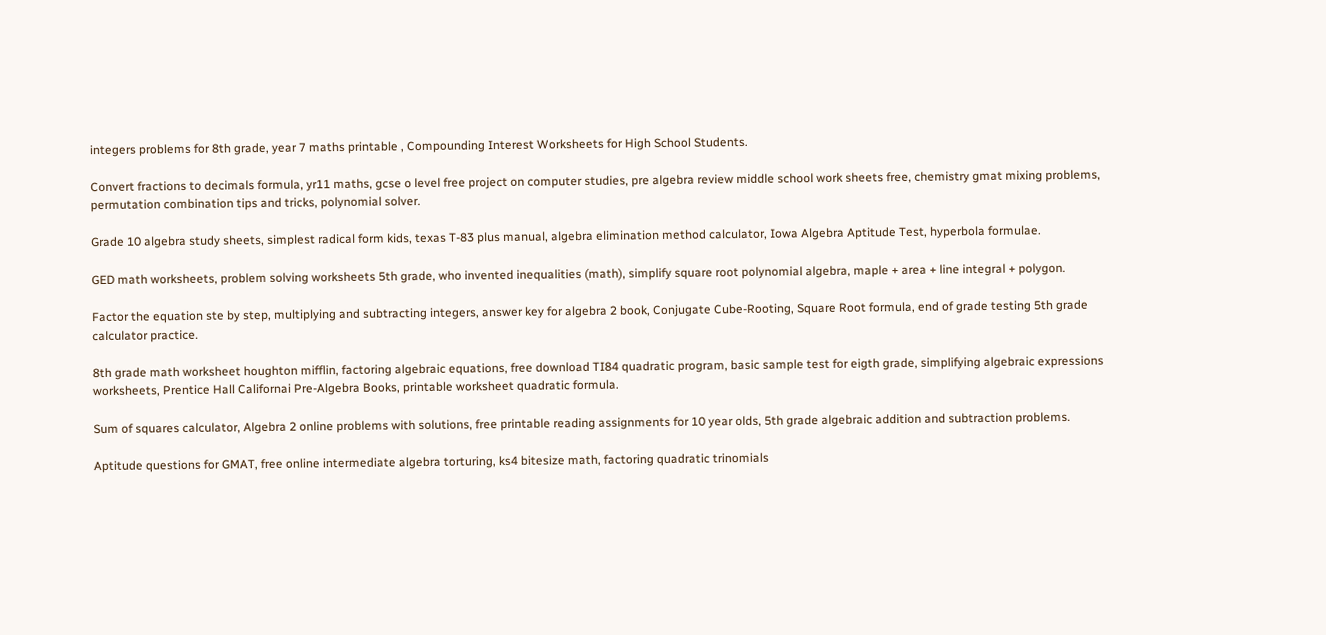integers problems for 8th grade, year 7 maths printable , Compounding Interest Worksheets for High School Students.

Convert fractions to decimals formula, yr11 maths, gcse o level free project on computer studies, pre algebra review middle school work sheets free, chemistry gmat mixing problems, permutation combination tips and tricks, polynomial solver.

Grade 10 algebra study sheets, simplest radical form kids, texas T-83 plus manual, algebra elimination method calculator, Iowa Algebra Aptitude Test, hyperbola formulae.

GED math worksheets, problem solving worksheets 5th grade, who invented inequalities (math), simplify square root polynomial algebra, maple + area + line integral + polygon.

Factor the equation ste by step, multiplying and subtracting integers, answer key for algebra 2 book, Conjugate Cube-Rooting, Square Root formula, end of grade testing 5th grade calculator practice.

8th grade math worksheet houghton mifflin, factoring algebraic equations, free download TI84 quadratic program, basic sample test for eigth grade, simplifying algebraic expressions worksheets, Prentice Hall Californai Pre-Algebra Books, printable worksheet quadratic formula.

Sum of squares calculator, Algebra 2 online problems with solutions, free printable reading assignments for 10 year olds, 5th grade algebraic addition and subtraction problems.

Aptitude questions for GMAT, free online intermediate algebra torturing, ks4 bitesize math, factoring quadratic trinomials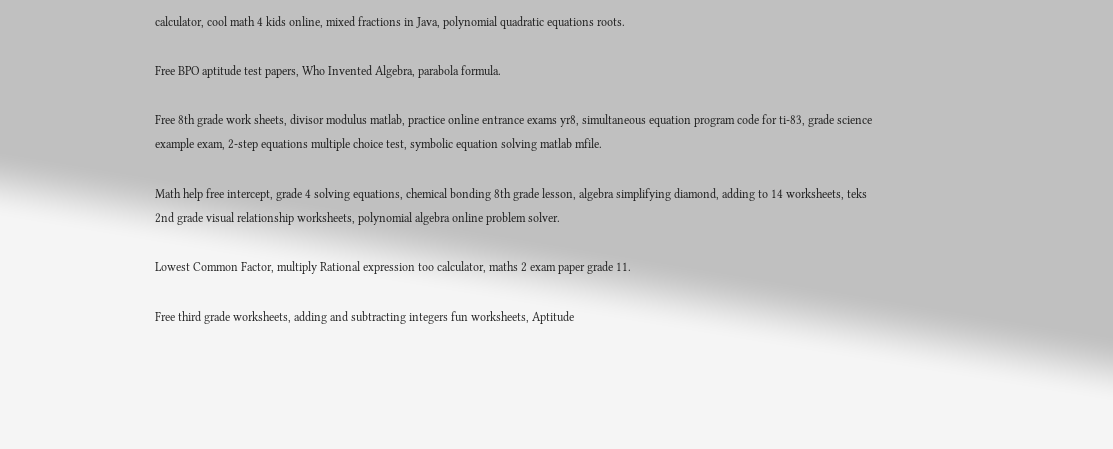calculator, cool math 4 kids online, mixed fractions in Java, polynomial quadratic equations roots.

Free BPO aptitude test papers, Who Invented Algebra, parabola formula.

Free 8th grade work sheets, divisor modulus matlab, practice online entrance exams yr8, simultaneous equation program code for ti-83, grade science example exam, 2-step equations multiple choice test, symbolic equation solving matlab mfile.

Math help free intercept, grade 4 solving equations, chemical bonding 8th grade lesson, algebra simplifying diamond, adding to 14 worksheets, teks 2nd grade visual relationship worksheets, polynomial algebra online problem solver.

Lowest Common Factor, multiply Rational expression too calculator, maths 2 exam paper grade 11.

Free third grade worksheets, adding and subtracting integers fun worksheets, Aptitude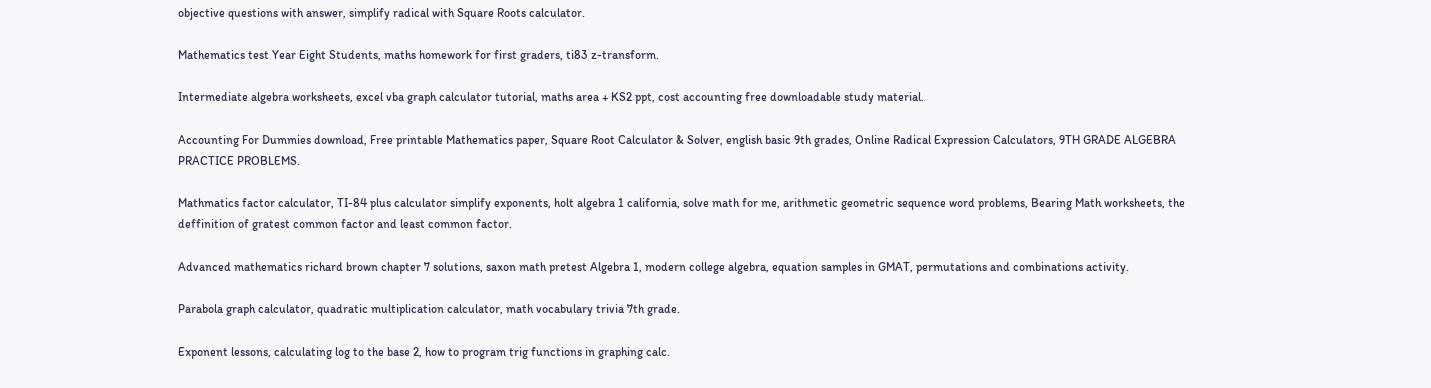objective questions with answer, simplify radical with Square Roots calculator.

Mathematics test Year Eight Students, maths homework for first graders, ti83 z-transform.

Intermediate algebra worksheets, excel vba graph calculator tutorial, maths area + KS2 ppt, cost accounting free downloadable study material.

Accounting For Dummies download, Free printable Mathematics paper, Square Root Calculator & Solver, english basic 9th grades, Online Radical Expression Calculators, 9TH GRADE ALGEBRA PRACTICE PROBLEMS.

Mathmatics factor calculator, TI-84 plus calculator simplify exponents, holt algebra 1 california, solve math for me, arithmetic geometric sequence word problems, Bearing Math worksheets, the deffinition of gratest common factor and least common factor.

Advanced mathematics richard brown chapter 7 solutions, saxon math pretest Algebra 1, modern college algebra, equation samples in GMAT, permutations and combinations activity.

Parabola graph calculator, quadratic multiplication calculator, math vocabulary trivia 7th grade.

Exponent lessons, calculating log to the base 2, how to program trig functions in graphing calc.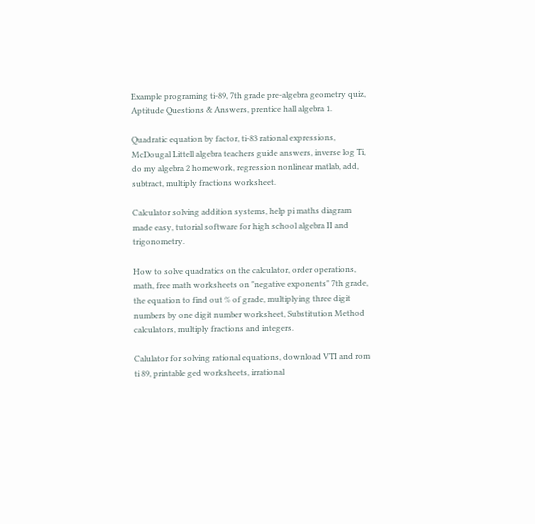Example programing ti-89, 7th grade pre-algebra geometry quiz, Aptitude Questions & Answers, prentice hall algebra 1.

Quadratic equation by factor, ti-83 rational expressions, McDougal Littell algebra teachers guide answers, inverse log Ti, do my algebra 2 homework, regression nonlinear matlab, add, subtract, multiply fractions worksheet.

Calculator solving addition systems, help pi maths diagram made easy, tutorial software for high school algebra II and trigonometry.

How to solve quadratics on the calculator, order operations, math, free math worksheets on "negative exponents" 7th grade, the equation to find out % of grade, multiplying three digit numbers by one digit number worksheet, Substitution Method calculators, multiply fractions and integers.

Calulator for solving rational equations, download VTI and rom ti 89, printable ged worksheets, irrational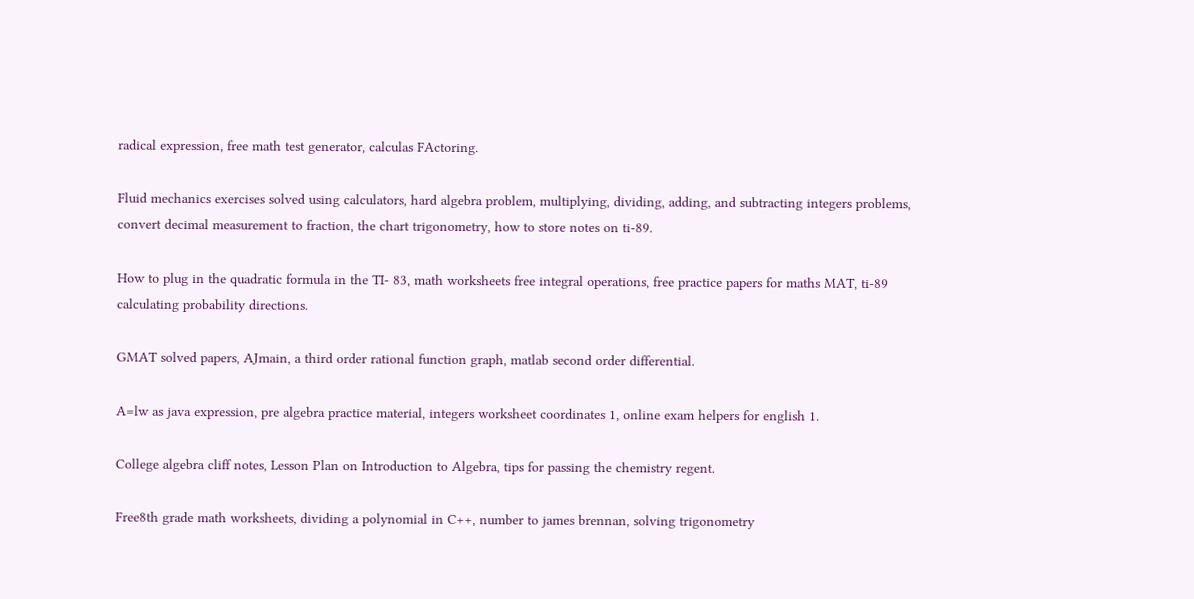radical expression, free math test generator, calculas FActoring.

Fluid mechanics exercises solved using calculators, hard algebra problem, multiplying, dividing, adding, and subtracting integers problems, convert decimal measurement to fraction, the chart trigonometry, how to store notes on ti-89.

How to plug in the quadratic formula in the TI- 83, math worksheets free integral operations, free practice papers for maths MAT, ti-89 calculating probability directions.

GMAT solved papers, AJmain, a third order rational function graph, matlab second order differential.

A=lw as java expression, pre algebra practice material, integers worksheet coordinates 1, online exam helpers for english 1.

College algebra cliff notes, Lesson Plan on Introduction to Algebra, tips for passing the chemistry regent.

Free8th grade math worksheets, dividing a polynomial in C++, number to james brennan, solving trigonometry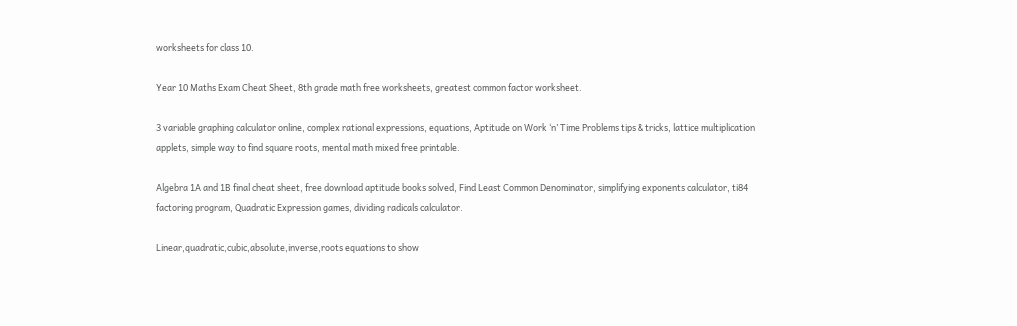worksheets for class 10.

Year 10 Maths Exam Cheat Sheet, 8th grade math free worksheets, greatest common factor worksheet.

3 variable graphing calculator online, complex rational expressions, equations, Aptitude on Work ‘n’ Time Problems tips & tricks, lattice multiplication applets, simple way to find square roots, mental math mixed free printable.

Algebra 1A and 1B final cheat sheet, free download aptitude books solved, Find Least Common Denominator, simplifying exponents calculator, ti84 factoring program, Quadratic Expression games, dividing radicals calculator.

Linear,quadratic,cubic,absolute,inverse,roots equations to show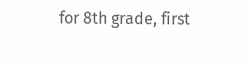for 8th grade, first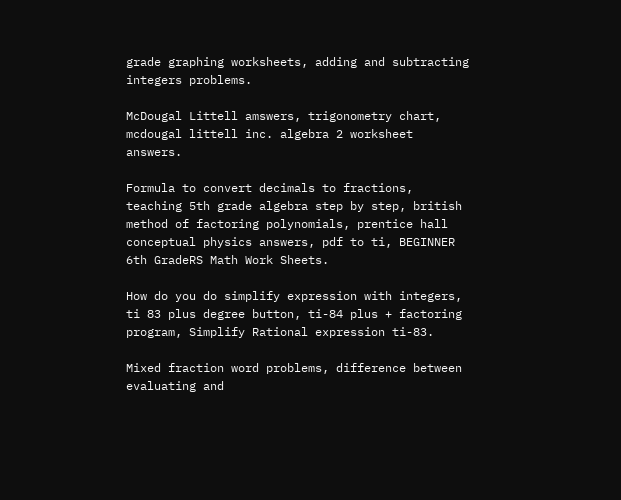grade graphing worksheets, adding and subtracting integers problems.

McDougal Littell amswers, trigonometry chart, mcdougal littell inc. algebra 2 worksheet answers.

Formula to convert decimals to fractions, teaching 5th grade algebra step by step, british method of factoring polynomials, prentice hall conceptual physics answers, pdf to ti, BEGINNER 6th GradeRS Math Work Sheets.

How do you do simplify expression with integers, ti 83 plus degree button, ti-84 plus + factoring program, Simplify Rational expression ti-83.

Mixed fraction word problems, difference between evaluating and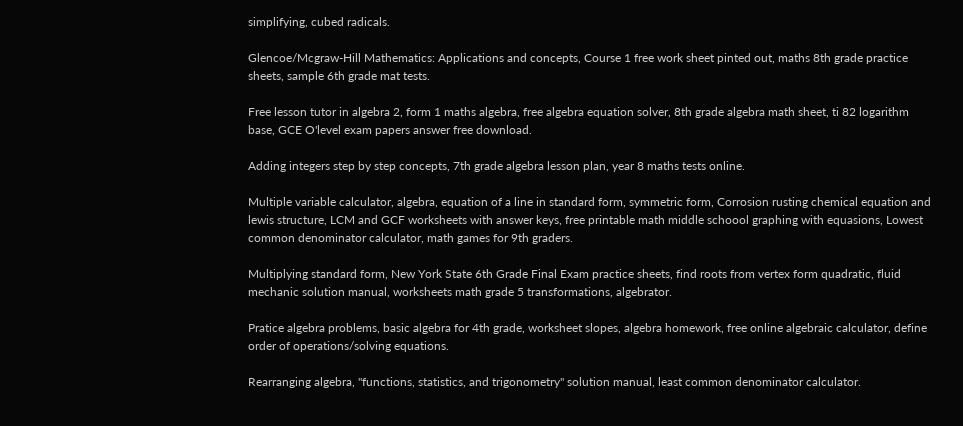simplifying, cubed radicals.

Glencoe/Mcgraw-Hill Mathematics: Applications and concepts, Course 1 free work sheet pinted out, maths 8th grade practice sheets, sample 6th grade mat tests.

Free lesson tutor in algebra 2, form 1 maths algebra, free algebra equation solver, 8th grade algebra math sheet, ti 82 logarithm base, GCE O'level exam papers answer free download.

Adding integers step by step concepts, 7th grade algebra lesson plan, year 8 maths tests online.

Multiple variable calculator, algebra, equation of a line in standard form, symmetric form, Corrosion rusting chemical equation and lewis structure, LCM and GCF worksheets with answer keys, free printable math middle schoool graphing with equasions, Lowest common denominator calculator, math games for 9th graders.

Multiplying standard form, New York State 6th Grade Final Exam practice sheets, find roots from vertex form quadratic, fluid mechanic solution manual, worksheets math grade 5 transformations, algebrator.

Pratice algebra problems, basic algebra for 4th grade, worksheet slopes, algebra homework, free online algebraic calculator, define order of operations/solving equations.

Rearranging algebra, "functions, statistics, and trigonometry" solution manual, least common denominator calculator.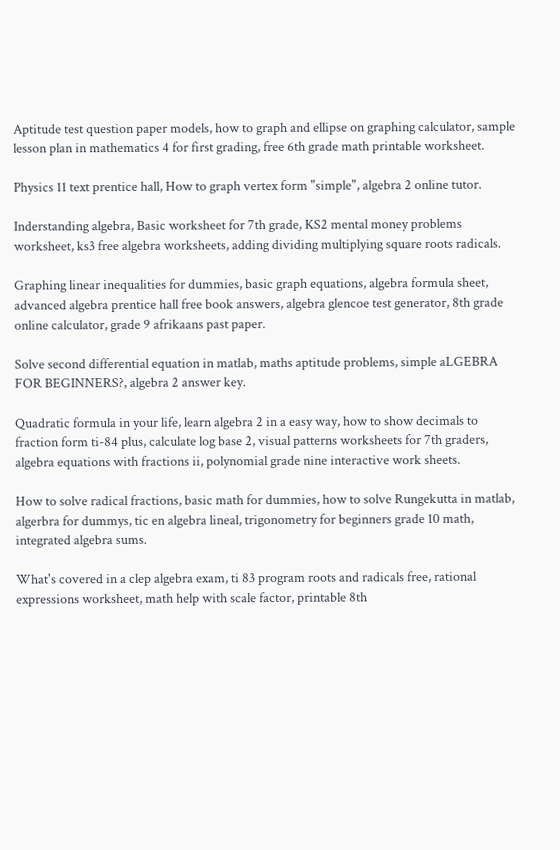Aptitude test question paper models, how to graph and ellipse on graphing calculator, sample lesson plan in mathematics 4 for first grading, free 6th grade math printable worksheet.

Physics 11 text prentice hall, How to graph vertex form "simple", algebra 2 online tutor.

Inderstanding algebra, Basic worksheet for 7th grade, KS2 mental money problems worksheet, ks3 free algebra worksheets, adding dividing multiplying square roots radicals.

Graphing linear inequalities for dummies, basic graph equations, algebra formula sheet, advanced algebra prentice hall free book answers, algebra glencoe test generator, 8th grade online calculator, grade 9 afrikaans past paper.

Solve second differential equation in matlab, maths aptitude problems, simple aLGEBRA FOR BEGINNERS?, algebra 2 answer key.

Quadratic formula in your life, learn algebra 2 in a easy way, how to show decimals to fraction form ti-84 plus, calculate log base 2, visual patterns worksheets for 7th graders, algebra equations with fractions ii, polynomial grade nine interactive work sheets.

How to solve radical fractions, basic math for dummies, how to solve Rungekutta in matlab, algerbra for dummys, tic en algebra lineal, trigonometry for beginners grade 10 math, integrated algebra sums.

What's covered in a clep algebra exam, ti 83 program roots and radicals free, rational expressions worksheet, math help with scale factor, printable 8th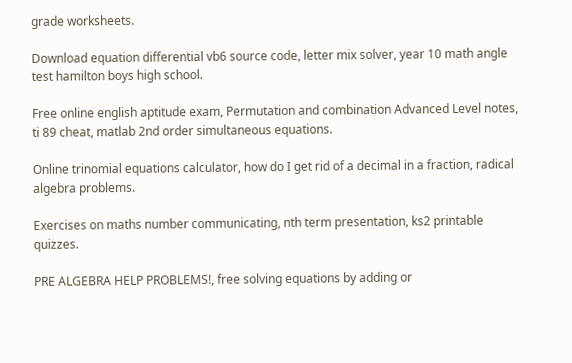grade worksheets.

Download equation differential vb6 source code, letter mix solver, year 10 math angle test hamilton boys high school.

Free online english aptitude exam, Permutation and combination Advanced Level notes, ti 89 cheat, matlab 2nd order simultaneous equations.

Online trinomial equations calculator, how do I get rid of a decimal in a fraction, radical algebra problems.

Exercises on maths number communicating, nth term presentation, ks2 printable quizzes.

PRE ALGEBRA HELP PROBLEMS!, free solving equations by adding or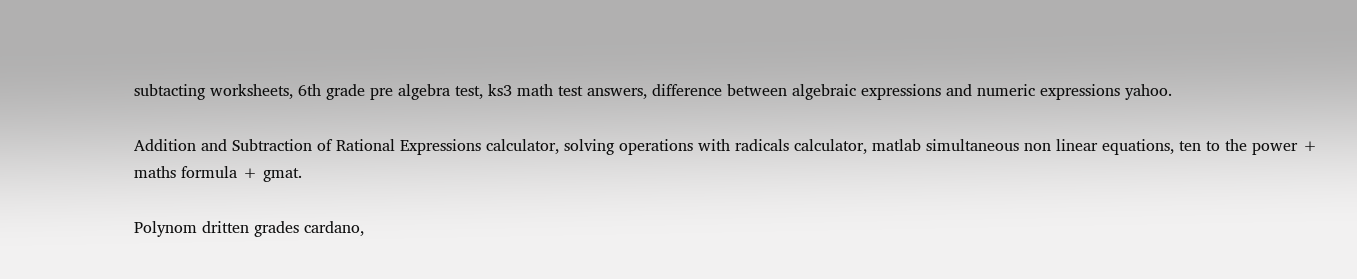subtacting worksheets, 6th grade pre algebra test, ks3 math test answers, difference between algebraic expressions and numeric expressions yahoo.

Addition and Subtraction of Rational Expressions calculator, solving operations with radicals calculator, matlab simultaneous non linear equations, ten to the power + maths formula + gmat.

Polynom dritten grades cardano,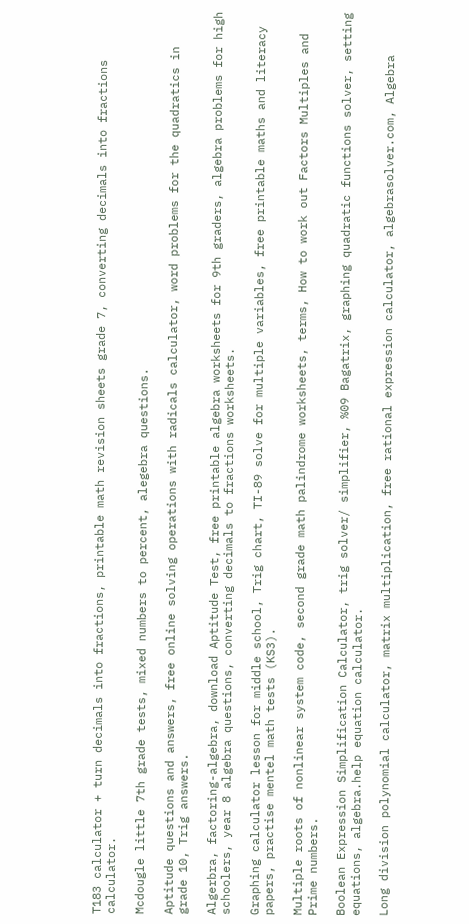T183 calculator + turn decimals into fractions, printable math revision sheets grade 7, converting decimals into fractions calculator.

Mcdougle little 7th grade tests, mixed numbers to percent, alegebra questions.

Aptitude questions and answers, free online solving operations with radicals calculator, word problems for the quadratics in grade 10, Trig answers.

Algerbra, factoring-algebra, download Aptitude Test, free printable algebra worksheets for 9th graders, algebra problems for high schoolers, year 8 algebra questions, converting decimals to fractions worksheets.

Graphing calculator lesson for middle school, Trig chart, TI-89 solve for multiple variables, free printable maths and literacy papers, practise mentel math tests (KS3).

Multiple roots of nonlinear system code, second grade math palindrome worksheets, terms, How to work out Factors Multiples and Prime numbers.

Boolean Expression Simplification Calculator, trig solver/ simplifier, %09 Bagatrix, graphing quadratic functions solver, setting equations, algebra.help equation calculator.

Long division polynomial calculator, matrix multiplication, free rational expression calculator, algebrasolver.com, Algebra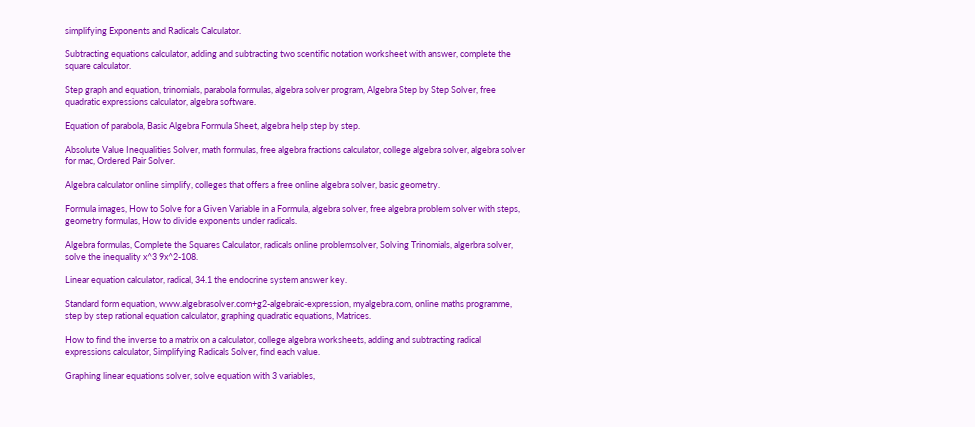simplifying Exponents and Radicals Calculator.

Subtracting equations calculator, adding and subtracting two scentific notation worksheet with answer, complete the square calculator.

Step graph and equation, trinomials, parabola formulas, algebra solver program, Algebra Step by Step Solver, free quadratic expressions calculator, algebra software.

Equation of parabola, Basic Algebra Formula Sheet, algebra help step by step.

Absolute Value Inequalities Solver, math formulas, free algebra fractions calculator, college algebra solver, algebra solver for mac, Ordered Pair Solver.

Algebra calculator online simplify, colleges that offers a free online algebra solver, basic geometry.

Formula images, How to Solve for a Given Variable in a Formula, algebra solver, free algebra problem solver with steps, geometry formulas, How to divide exponents under radicals.

Algebra formulas, Complete the Squares Calculator, radicals online problemsolver, Solving Trinomials, algerbra solver, solve the inequality x^3 9x^2-108.

Linear equation calculator, radical, 34.1 the endocrine system answer key.

Standard form equation, www.algebrasolver.com+g2-algebraic-expression, myalgebra.com, online maths programme, step by step rational equation calculator, graphing quadratic equations, Matrices.

How to find the inverse to a matrix on a calculator, college algebra worksheets, adding and subtracting radical expressions calculator, Simplifying Radicals Solver, find each value.

Graphing linear equations solver, solve equation with 3 variables,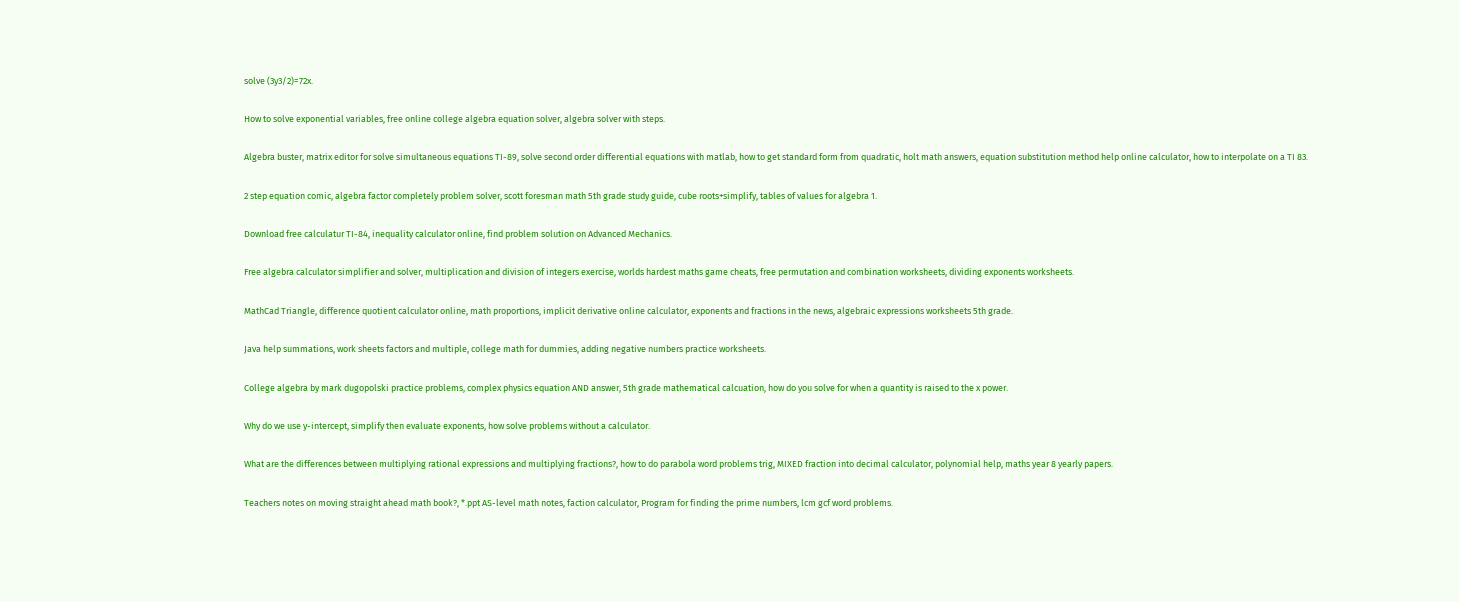solve (3y3/2)=72x.

How to solve exponential variables, free online college algebra equation solver, algebra solver with steps.

Algebra buster, matrix editor for solve simultaneous equations TI-89, solve second order differential equations with matlab, how to get standard form from quadratic, holt math answers, equation substitution method help online calculator, how to interpolate on a TI 83.

2 step equation comic, algebra factor completely problem solver, scott foresman math 5th grade study guide, cube roots+simplify, tables of values for algebra 1.

Download free calculatur TI-84, inequality calculator online, find problem solution on Advanced Mechanics.

Free algebra calculator simplifier and solver, multiplication and division of integers exercise, worlds hardest maths game cheats, free permutation and combination worksheets, dividing exponents worksheets.

MathCad Triangle, difference quotient calculator online, math proportions, implicit derivative online calculator, exponents and fractions in the news, algebraic expressions worksheets 5th grade.

Java help summations, work sheets factors and multiple, college math for dummies, adding negative numbers practice worksheets.

College algebra by mark dugopolski practice problems, complex physics equation AND answer, 5th grade mathematical calcuation, how do you solve for when a quantity is raised to the x power.

Why do we use y-intercept, simplify then evaluate exponents, how solve problems without a calculator.

What are the differences between multiplying rational expressions and multiplying fractions?, how to do parabola word problems trig, MIXED fraction into decimal calculator, polynomial help, maths year 8 yearly papers.

Teachers notes on moving straight ahead math book?, *.ppt AS-level math notes, faction calculator, Program for finding the prime numbers, lcm gcf word problems.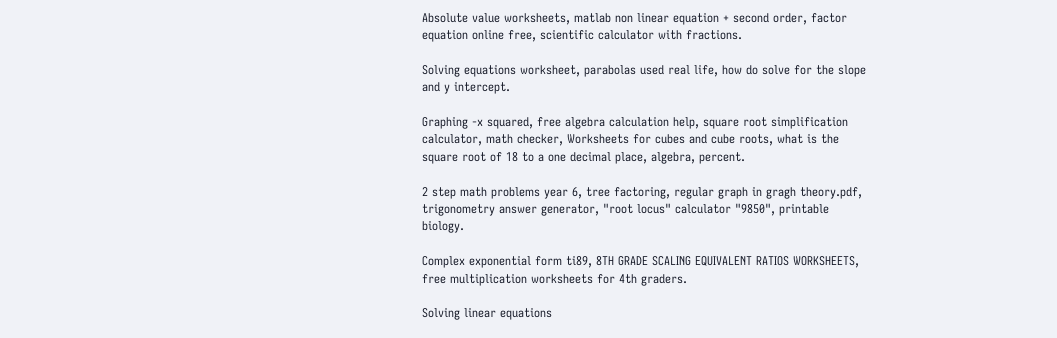Absolute value worksheets, matlab non linear equation + second order, factor equation online free, scientific calculator with fractions.

Solving equations worksheet, parabolas used real life, how do solve for the slope and y intercept.

Graphing -x squared, free algebra calculation help, square root simplification calculator, math checker, Worksheets for cubes and cube roots, what is the square root of 18 to a one decimal place, algebra, percent.

2 step math problems year 6, tree factoring, regular graph in gragh theory.pdf, trigonometry answer generator, "root locus" calculator "9850", printable biology.

Complex exponential form ti89, 8TH GRADE SCALING EQUIVALENT RATIOS WORKSHEETS, free multiplication worksheets for 4th graders.

Solving linear equations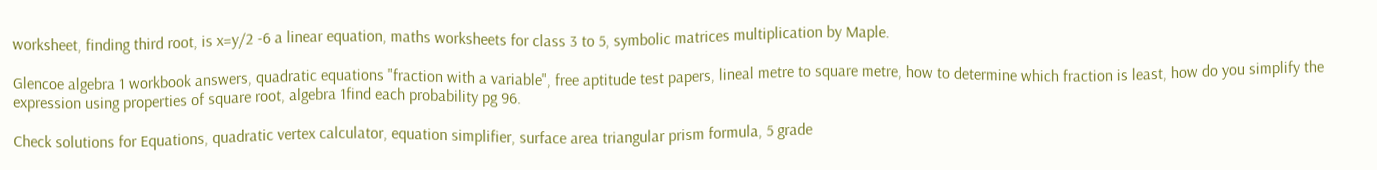worksheet, finding third root, is x=y/2 -6 a linear equation, maths worksheets for class 3 to 5, symbolic matrices multiplication by Maple.

Glencoe algebra 1 workbook answers, quadratic equations "fraction with a variable", free aptitude test papers, lineal metre to square metre, how to determine which fraction is least, how do you simplify the expression using properties of square root, algebra 1find each probability pg 96.

Check solutions for Equations, quadratic vertex calculator, equation simplifier, surface area triangular prism formula, 5 grade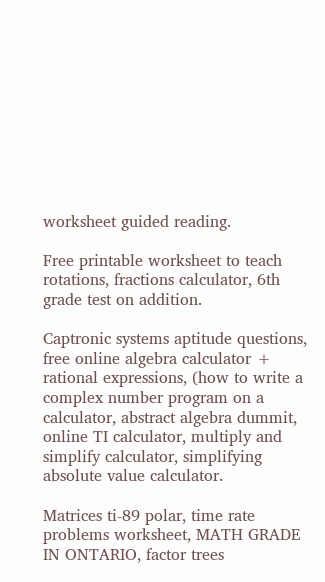worksheet guided reading.

Free printable worksheet to teach rotations, fractions calculator, 6th grade test on addition.

Captronic systems aptitude questions, free online algebra calculator + rational expressions, (how to write a complex number program on a calculator, abstract algebra dummit, online TI calculator, multiply and simplify calculator, simplifying absolute value calculator.

Matrices ti-89 polar, time rate problems worksheet, MATH GRADE IN ONTARIO, factor trees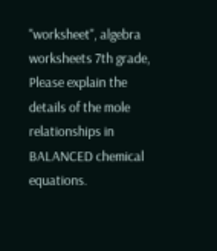"worksheet", algebra worksheets 7th grade, Please explain the details of the mole relationships in BALANCED chemical equations.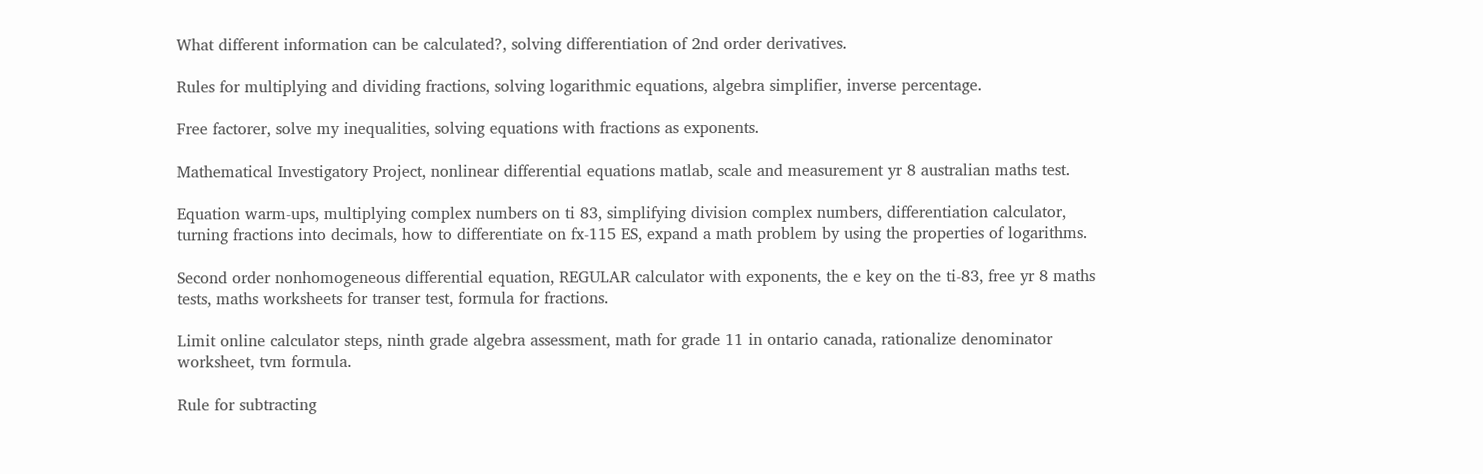What different information can be calculated?, solving differentiation of 2nd order derivatives.

Rules for multiplying and dividing fractions, solving logarithmic equations, algebra simplifier, inverse percentage.

Free factorer, solve my inequalities, solving equations with fractions as exponents.

Mathematical Investigatory Project, nonlinear differential equations matlab, scale and measurement yr 8 australian maths test.

Equation warm-ups, multiplying complex numbers on ti 83, simplifying division complex numbers, differentiation calculator, turning fractions into decimals, how to differentiate on fx-115 ES, expand a math problem by using the properties of logarithms.

Second order nonhomogeneous differential equation, REGULAR calculator with exponents, the e key on the ti-83, free yr 8 maths tests, maths worksheets for transer test, formula for fractions.

Limit online calculator steps, ninth grade algebra assessment, math for grade 11 in ontario canada, rationalize denominator worksheet, tvm formula.

Rule for subtracting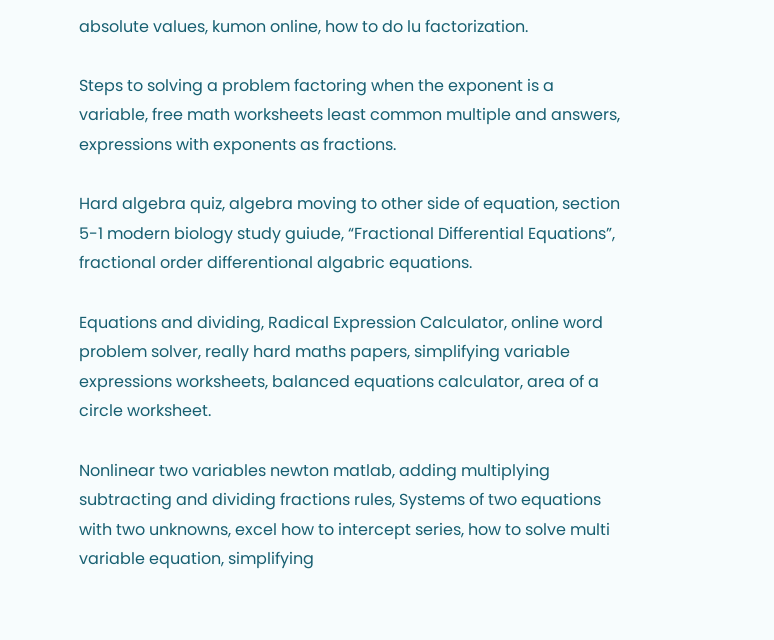absolute values, kumon online, how to do lu factorization.

Steps to solving a problem factoring when the exponent is a variable, free math worksheets least common multiple and answers, expressions with exponents as fractions.

Hard algebra quiz, algebra moving to other side of equation, section 5-1 modern biology study guiude, “Fractional Differential Equations”, fractional order differentional algabric equations.

Equations and dividing, Radical Expression Calculator, online word problem solver, really hard maths papers, simplifying variable expressions worksheets, balanced equations calculator, area of a circle worksheet.

Nonlinear two variables newton matlab, adding multiplying subtracting and dividing fractions rules, Systems of two equations with two unknowns, excel how to intercept series, how to solve multi variable equation, simplifying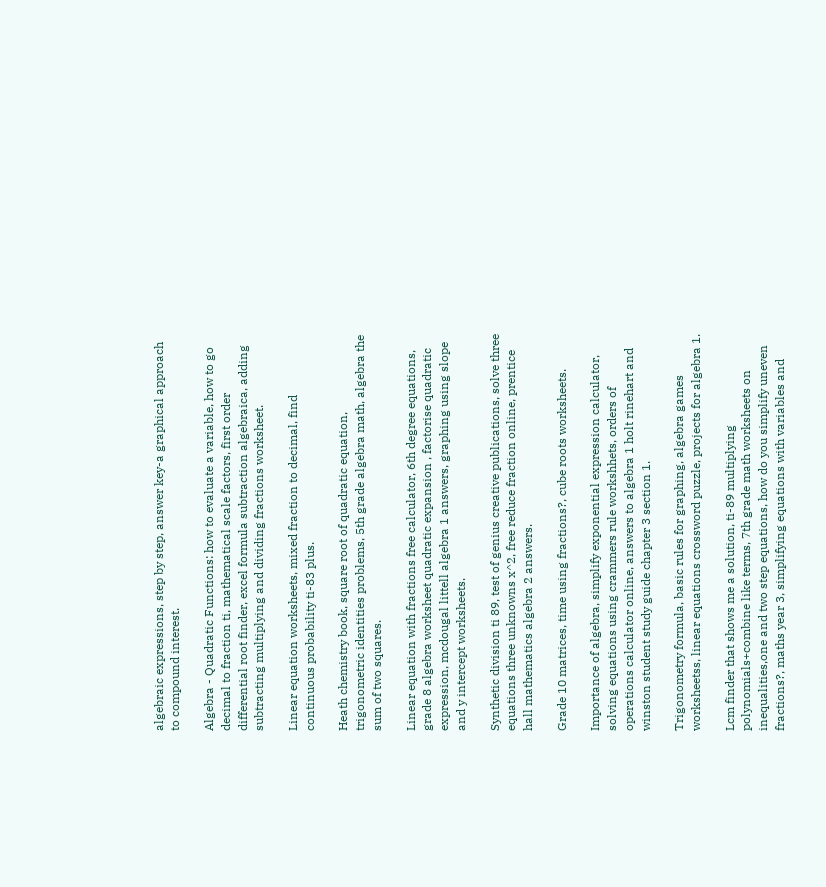algebraic expressions, step by step, answer key-a graphical approach to compound interest.

Algebra - Quadratic Functions: how to evaluate a variable, how to go decimal to fraction ti, mathematical scale factors, first order differential root finder, excel formula subtraction algebraica, adding subtracting multiplying and dividing fractions worksheet.

Linear equation worksheets, mixed fraction to decimal, find continuous probability ti-83 plus.

Heath chemistry book, square root of quadratic equation, trigonometric identities problems, 5th grade algebra math, algebra the sum of two squares.

Linear equation with fractions free calculator, 6th degree equations, grade 8 algebra worksheet quadratic expansion , factorise quadratic expression, mcdougal littell algebra 1 answers, graphing using slope and y intercept worksheets.

Synthetic division ti 89, test of genius creative publications, solve three equations three unknowns x^2, free reduce fraction online, prentice hall mathematics algebra 2 answers.

Grade 10 matrices, time using fractions?, cube roots worksheets.

Importance of algebra, simplify exponential expression calculator, solving equations using crammers rule workshhets, orders of operations calculator online, answers to algebra 1 holt rinehart and winston student study guide chapter 3 section 1.

Trigonometry formula, basic rules for graphing, algebra games worksheetss, linear equations crossword puzzle, projects for algebra 1.

Lcm finder that shows me a solution, ti-89 multiplying polynomials+combine like terms, 7th grade math worksheets on inequalities,one and two step equations, how do you simplify uneven fractions?, maths year 3, simplifying equations with variables and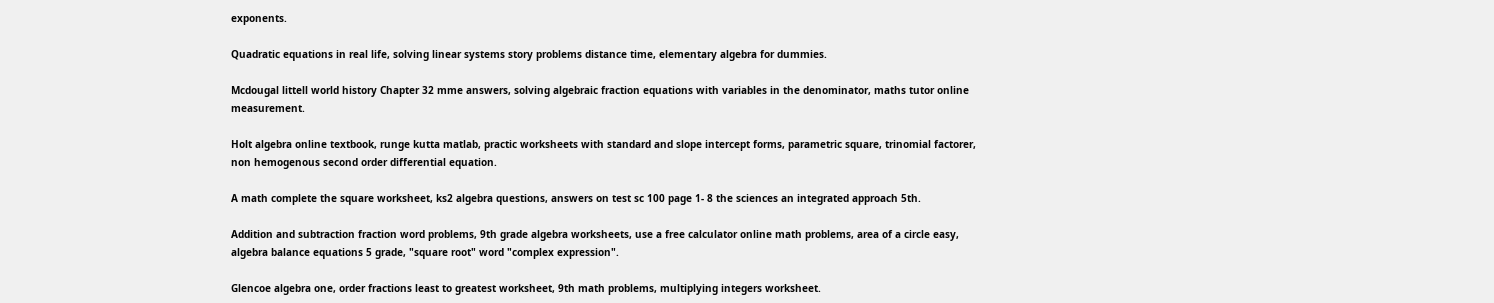exponents.

Quadratic equations in real life, solving linear systems story problems distance time, elementary algebra for dummies.

Mcdougal littell world history Chapter 32 mme answers, solving algebraic fraction equations with variables in the denominator, maths tutor online measurement.

Holt algebra online textbook, runge kutta matlab, practic worksheets with standard and slope intercept forms, parametric square, trinomial factorer, non hemogenous second order differential equation.

A math complete the square worksheet, ks2 algebra questions, answers on test sc 100 page 1- 8 the sciences an integrated approach 5th.

Addition and subtraction fraction word problems, 9th grade algebra worksheets, use a free calculator online math problems, area of a circle easy, algebra balance equations 5 grade, "square root" word "complex expression".

Glencoe algebra one, order fractions least to greatest worksheet, 9th math problems, multiplying integers worksheet.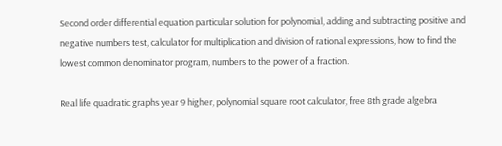Second order differential equation particular solution for polynomial, adding and subtracting positive and negative numbers test, calculator for multiplication and division of rational expressions, how to find the lowest common denominator program, numbers to the power of a fraction.

Real life quadratic graphs year 9 higher, polynomial square root calculator, free 8th grade algebra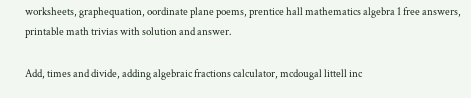worksheets, graphequation, oordinate plane poems, prentice hall mathematics algebra 1 free answers, printable math trivias with solution and answer.

Add, times and divide, adding algebraic fractions calculator, mcdougal littell inc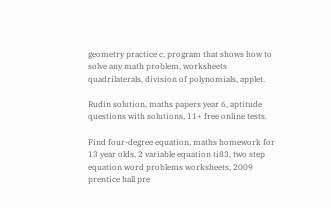geometry practice c, program that shows how to solve any math problem, worksheets quadrilaterals, division of polynomials, applet.

Rudin solution, maths papers year 6, aptitude questions with solutions, 11+ free online tests.

Find four-degree equation, maths homework for 13 year olds, 2 variable equation ti83, two step equation word problems worksheets, 2009 prentice hall pre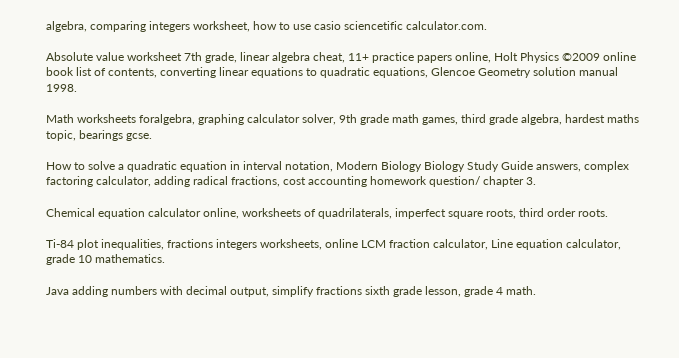algebra, comparing integers worksheet, how to use casio sciencetific calculator.com.

Absolute value worksheet 7th grade, linear algebra cheat, 11+ practice papers online, Holt Physics ©2009 online book list of contents, converting linear equations to quadratic equations, Glencoe Geometry solution manual 1998.

Math worksheets foralgebra, graphing calculator solver, 9th grade math games, third grade algebra, hardest maths topic, bearings gcse.

How to solve a quadratic equation in interval notation, Modern Biology Biology Study Guide answers, complex factoring calculator, adding radical fractions, cost accounting homework question/ chapter 3.

Chemical equation calculator online, worksheets of quadrilaterals, imperfect square roots, third order roots.

Ti-84 plot inequalities, fractions integers worksheets, online LCM fraction calculator, Line equation calculator, grade 10 mathematics.

Java adding numbers with decimal output, simplify fractions sixth grade lesson, grade 4 math.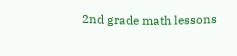2nd grade math lessons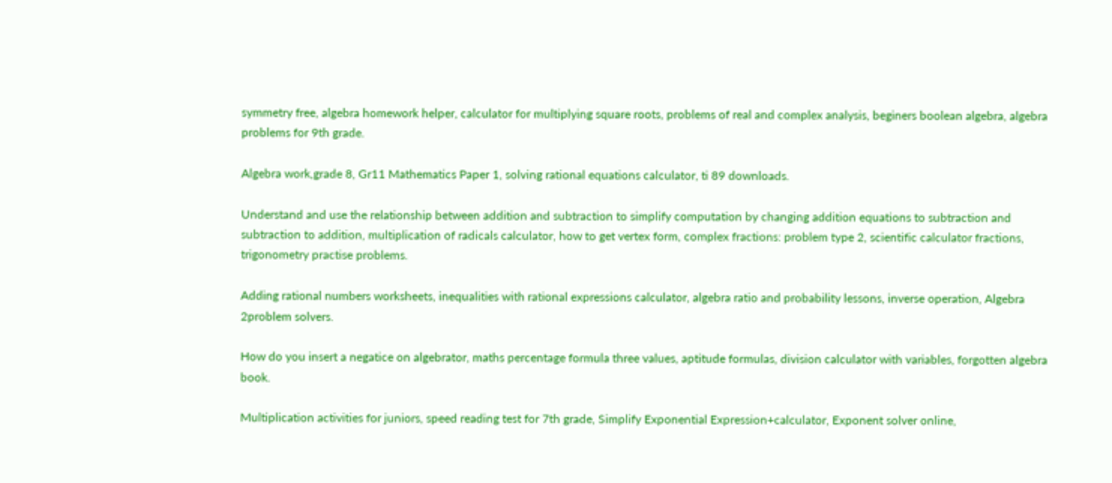symmetry free, algebra homework helper, calculator for multiplying square roots, problems of real and complex analysis, beginers boolean algebra, algebra problems for 9th grade.

Algebra work,grade 8, Gr11 Mathematics Paper 1, solving rational equations calculator, ti 89 downloads.

Understand and use the relationship between addition and subtraction to simplify computation by changing addition equations to subtraction and subtraction to addition, multiplication of radicals calculator, how to get vertex form, complex fractions: problem type 2, scientific calculator fractions, trigonometry practise problems.

Adding rational numbers worksheets, inequalities with rational expressions calculator, algebra ratio and probability lessons, inverse operation, Algebra 2problem solvers.

How do you insert a negatice on algebrator, maths percentage formula three values, aptitude formulas, division calculator with variables, forgotten algebra book.

Multiplication activities for juniors, speed reading test for 7th grade, Simplify Exponential Expression+calculator, Exponent solver online,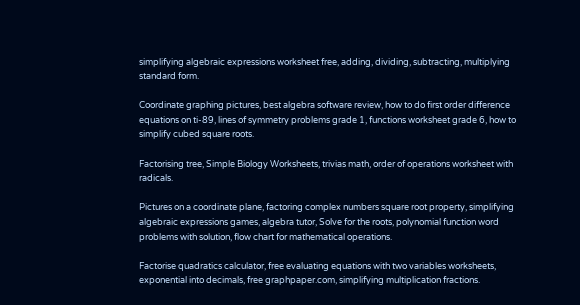simplifying algebraic expressions worksheet free, adding, dividing, subtracting, multiplying standard form.

Coordinate graphing pictures, best algebra software review, how to do first order difference equations on ti-89, lines of symmetry problems grade 1, functions worksheet grade 6, how to simplify cubed square roots.

Factorising tree, Simple Biology Worksheets, trivias math, order of operations worksheet with radicals.

Pictures on a coordinate plane, factoring complex numbers square root property, simplifying algebraic expressions games, algebra tutor, Solve for the roots, polynomial function word problems with solution, flow chart for mathematical operations.

Factorise quadratics calculator, free evaluating equations with two variables worksheets, exponential into decimals, free graphpaper.com, simplifying multiplication fractions.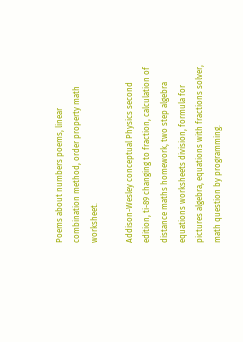Poems about numbers poems, linear combination method, order property math worksheet.

Addison-Wesley conceptual Physics second edition, ti-89 changing to fraction, calculation of distance maths homework, two step algebra equations worksheets division, formula for pictures algebra, equations with fractions solver, math question by programming.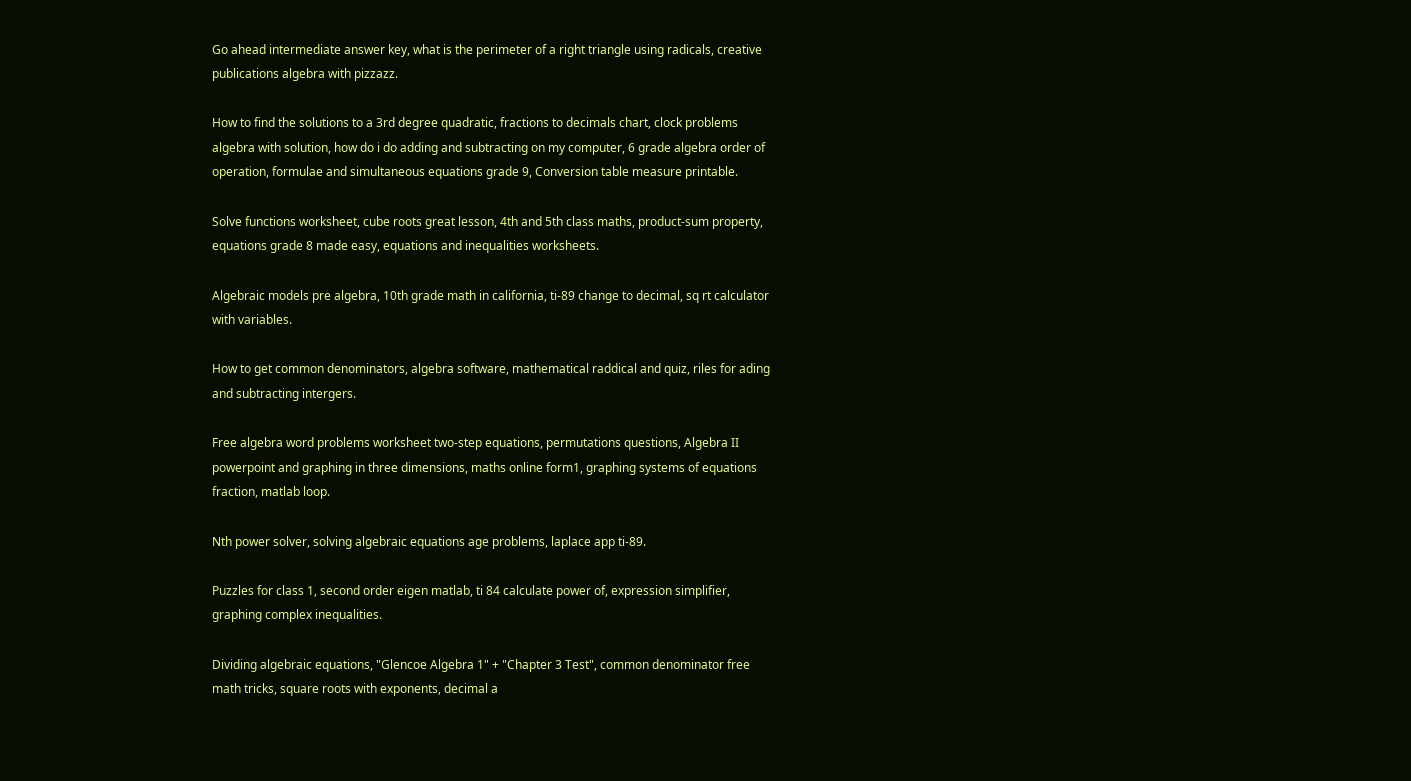Go ahead intermediate answer key, what is the perimeter of a right triangle using radicals, creative publications algebra with pizzazz.

How to find the solutions to a 3rd degree quadratic, fractions to decimals chart, clock problems algebra with solution, how do i do adding and subtracting on my computer, 6 grade algebra order of operation, formulae and simultaneous equations grade 9, Conversion table measure printable.

Solve functions worksheet, cube roots great lesson, 4th and 5th class maths, product-sum property, equations grade 8 made easy, equations and inequalities worksheets.

Algebraic models pre algebra, 10th grade math in california, ti-89 change to decimal, sq rt calculator with variables.

How to get common denominators, algebra software, mathematical raddical and quiz, riles for ading and subtracting intergers.

Free algebra word problems worksheet two-step equations, permutations questions, Algebra II powerpoint and graphing in three dimensions, maths online form1, graphing systems of equations fraction, matlab loop.

Nth power solver, solving algebraic equations age problems, laplace app ti-89.

Puzzles for class 1, second order eigen matlab, ti 84 calculate power of, expression simplifier, graphing complex inequalities.

Dividing algebraic equations, "Glencoe Algebra 1" + "Chapter 3 Test", common denominator free math tricks, square roots with exponents, decimal a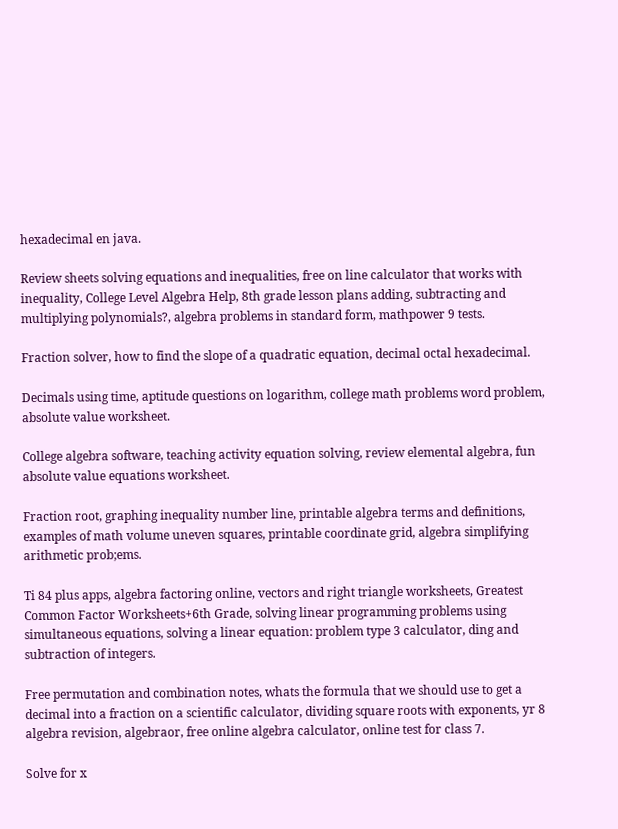hexadecimal en java.

Review sheets solving equations and inequalities, free on line calculator that works with inequality, College Level Algebra Help, 8th grade lesson plans adding, subtracting and multiplying polynomials?, algebra problems in standard form, mathpower 9 tests.

Fraction solver, how to find the slope of a quadratic equation, decimal octal hexadecimal.

Decimals using time, aptitude questions on logarithm, college math problems word problem, absolute value worksheet.

College algebra software, teaching activity equation solving, review elemental algebra, fun absolute value equations worksheet.

Fraction root, graphing inequality number line, printable algebra terms and definitions, examples of math volume uneven squares, printable coordinate grid, algebra simplifying arithmetic prob;ems.

Ti 84 plus apps, algebra factoring online, vectors and right triangle worksheets, Greatest Common Factor Worksheets+6th Grade, solving linear programming problems using simultaneous equations, solving a linear equation: problem type 3 calculator, ding and subtraction of integers.

Free permutation and combination notes, whats the formula that we should use to get a decimal into a fraction on a scientific calculator, dividing square roots with exponents, yr 8 algebra revision, algebraor, free online algebra calculator, online test for class 7.

Solve for x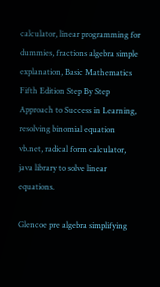calculator, linear programming for dummies, fractions algebra simple explanation, Basic Mathematics Fifth Edition Step By Step Approach to Success in Learning, resolving binomial equation vb.net, radical form calculator, java library to solve linear equations.

Glencoe pre algebra simplifying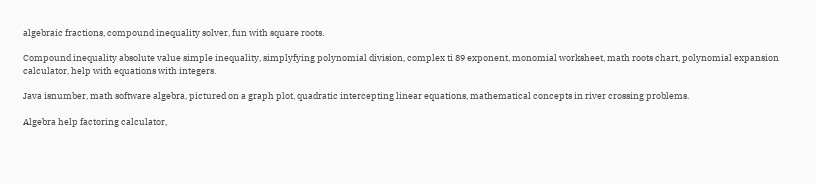algebraic fractions, compound inequality solver, fun with square roots.

Compound inequality absolute value simple inequality, simplyfying polynomial division, complex ti 89 exponent, monomial worksheet, math roots chart, polynomial expansion calculator, help with equations with integers.

Java isnumber, math software algebra, pictured on a graph plot, quadratic intercepting linear equations, mathematical concepts in river crossing problems.

Algebra help factoring calculator,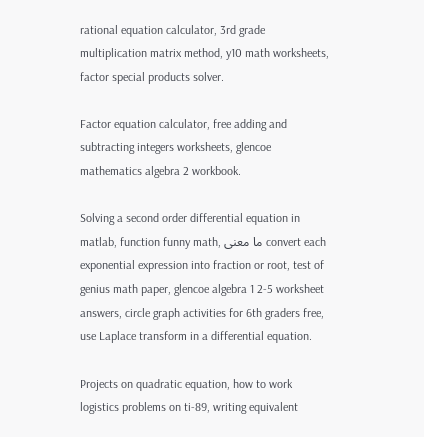rational equation calculator, 3rd grade multiplication matrix method, y10 math worksheets, factor special products solver.

Factor equation calculator, free adding and subtracting integers worksheets, glencoe mathematics algebra 2 workbook.

Solving a second order differential equation in matlab, function funny math, ما معنى convert each exponential expression into fraction or root, test of genius math paper, glencoe algebra 1 2-5 worksheet answers, circle graph activities for 6th graders free, use Laplace transform in a differential equation.

Projects on quadratic equation, how to work logistics problems on ti-89, writing equivalent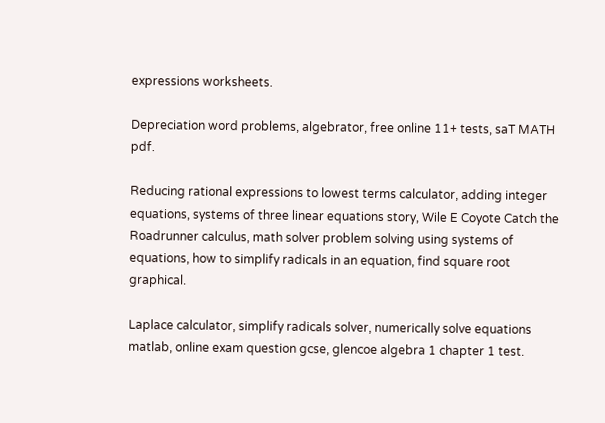expressions worksheets.

Depreciation word problems, algebrator, free online 11+ tests, saT MATH pdf.

Reducing rational expressions to lowest terms calculator, adding integer equations, systems of three linear equations story, Wile E Coyote Catch the Roadrunner calculus, math solver problem solving using systems of equations, how to simplify radicals in an equation, find square root graphical.

Laplace calculator, simplify radicals solver, numerically solve equations matlab, online exam question gcse, glencoe algebra 1 chapter 1 test.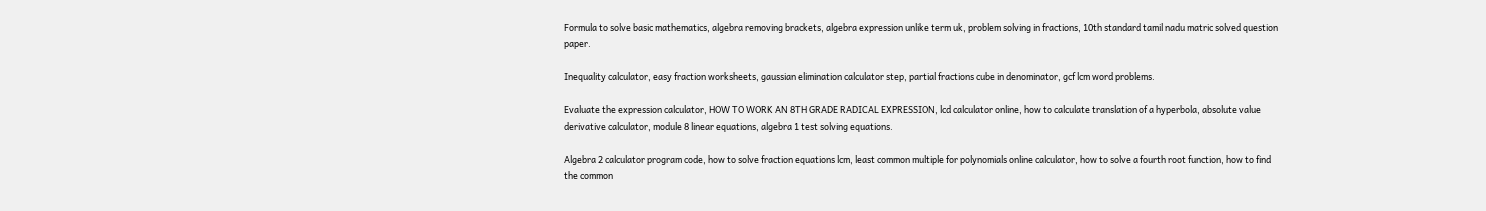Formula to solve basic mathematics, algebra removing brackets, algebra expression unlike term uk, problem solving in fractions, 10th standard tamil nadu matric solved question paper.

Inequality calculator, easy fraction worksheets, gaussian elimination calculator step, partial fractions cube in denominator, gcf lcm word problems.

Evaluate the expression calculator, HOW TO WORK AN 8TH GRADE RADICAL EXPRESSION, lcd calculator online, how to calculate translation of a hyperbola, absolute value derivative calculator, module 8 linear equations, algebra 1 test solving equations.

Algebra 2 calculator program code, how to solve fraction equations lcm, least common multiple for polynomials online calculator, how to solve a fourth root function, how to find the common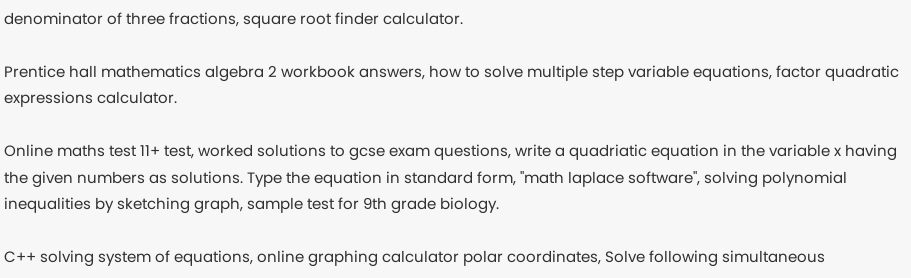denominator of three fractions, square root finder calculator.

Prentice hall mathematics algebra 2 workbook answers, how to solve multiple step variable equations, factor quadratic expressions calculator.

Online maths test 11+ test, worked solutions to gcse exam questions, write a quadriatic equation in the variable x having the given numbers as solutions. Type the equation in standard form, "math laplace software", solving polynomial inequalities by sketching graph, sample test for 9th grade biology.

C++ solving system of equations, online graphing calculator polar coordinates, Solve following simultaneous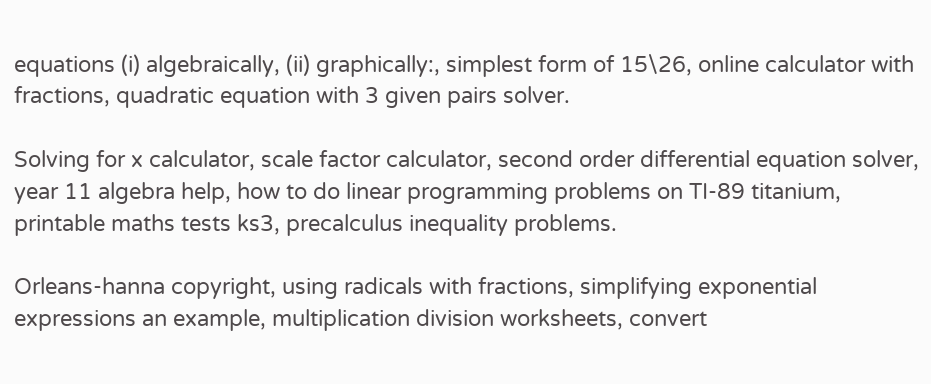equations (i) algebraically, (ii) graphically:, simplest form of 15\26, online calculator with fractions, quadratic equation with 3 given pairs solver.

Solving for x calculator, scale factor calculator, second order differential equation solver, year 11 algebra help, how to do linear programming problems on TI-89 titanium, printable maths tests ks3, precalculus inequality problems.

Orleans-hanna copyright, using radicals with fractions, simplifying exponential expressions an example, multiplication division worksheets, convert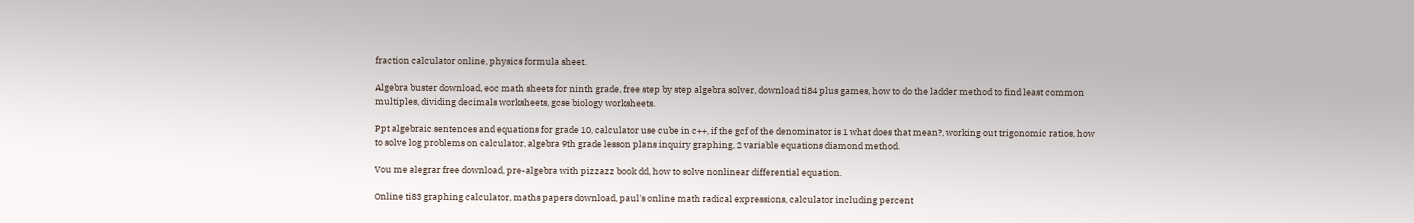fraction calculator online, physics formula sheet.

Algebra buster download, eoc math sheets for ninth grade, free step by step algebra solver, download ti84 plus games, how to do the ladder method to find least common multiples, dividing decimals worksheets, gcse biology worksheets.

Ppt algebraic sentences and equations for grade 10, calculator use cube in c++, if the gcf of the denominator is 1 what does that mean?, working out trigonomic ratios, how to solve log problems on calculator, algebra 9th grade lesson plans inquiry graphing, 2 variable equations diamond method.

Vou me alegrar free download, pre-algebra with pizzazz book dd, how to solve nonlinear differential equation.

Online ti83 graphing calculator, maths papers download, paul's online math radical expressions, calculator including percent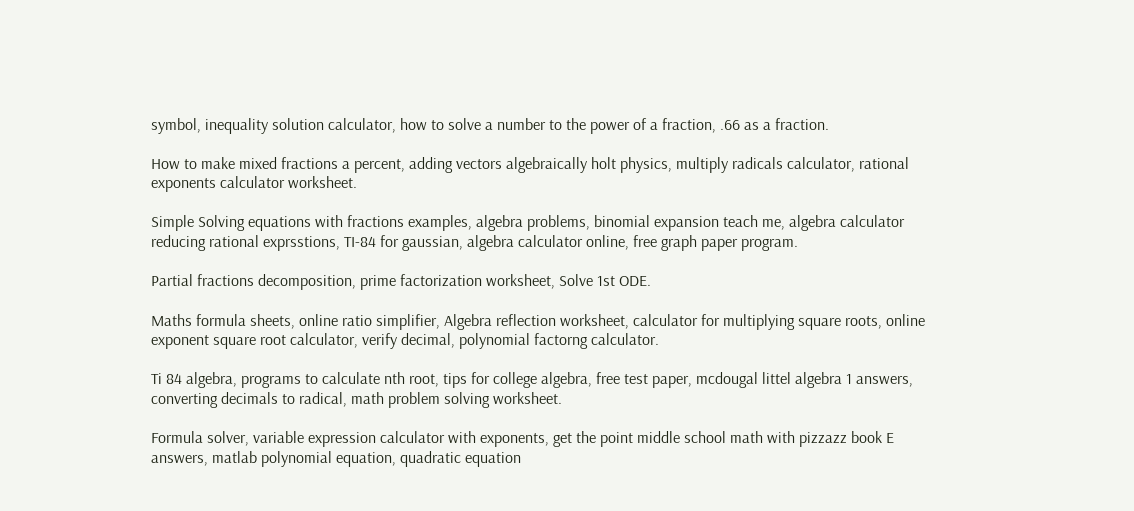symbol, inequality solution calculator, how to solve a number to the power of a fraction, .66 as a fraction.

How to make mixed fractions a percent, adding vectors algebraically holt physics, multiply radicals calculator, rational exponents calculator worksheet.

Simple Solving equations with fractions examples, algebra problems, binomial expansion teach me, algebra calculator reducing rational exprsstions, TI-84 for gaussian, algebra calculator online, free graph paper program.

Partial fractions decomposition, prime factorization worksheet, Solve 1st ODE.

Maths formula sheets, online ratio simplifier, Algebra reflection worksheet, calculator for multiplying square roots, online exponent square root calculator, verify decimal, polynomial factorng calculator.

Ti 84 algebra, programs to calculate nth root, tips for college algebra, free test paper, mcdougal littel algebra 1 answers, converting decimals to radical, math problem solving worksheet.

Formula solver, variable expression calculator with exponents, get the point middle school math with pizzazz book E answers, matlab polynomial equation, quadratic equation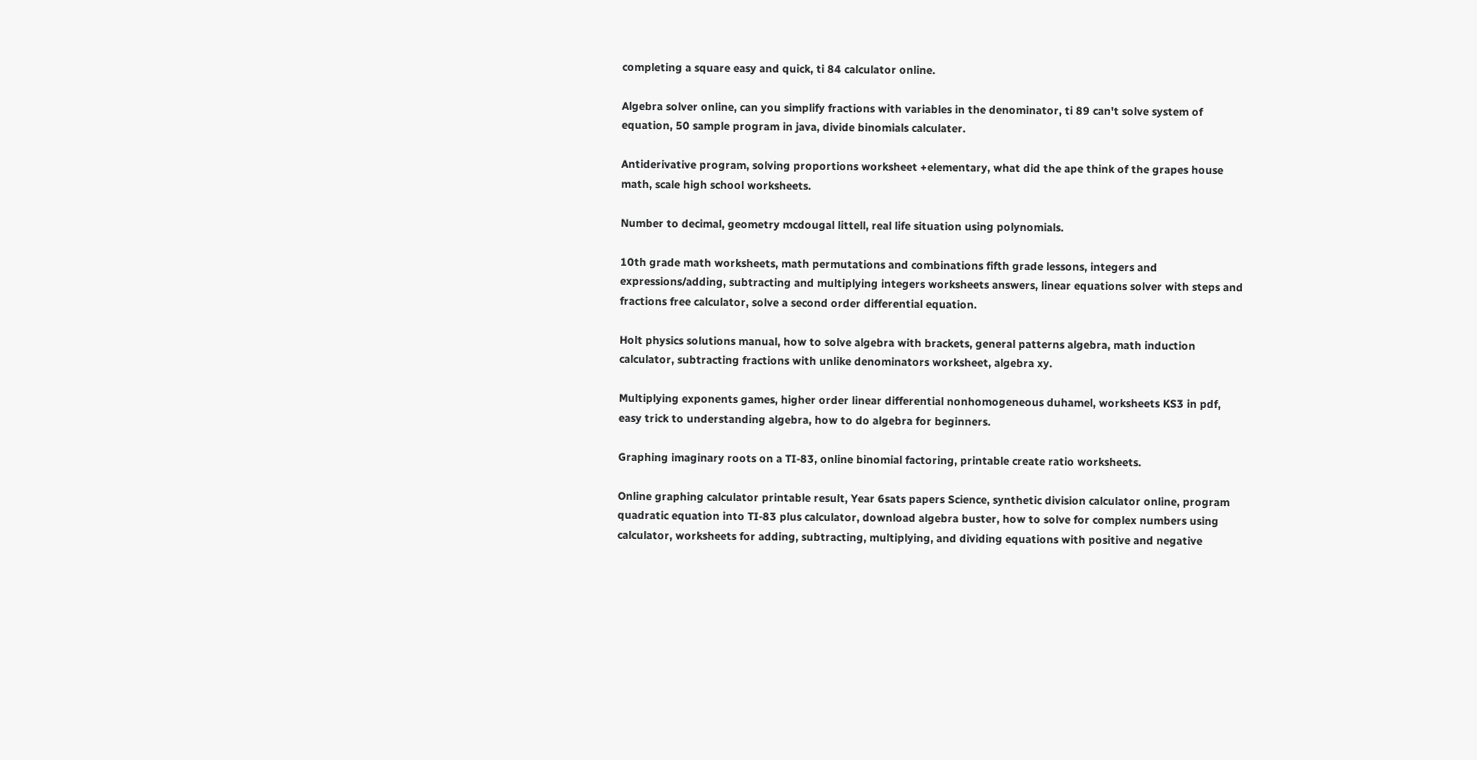completing a square easy and quick, ti 84 calculator online.

Algebra solver online, can you simplify fractions with variables in the denominator, ti 89 can't solve system of equation, 50 sample program in java, divide binomials calculater.

Antiderivative program, solving proportions worksheet +elementary, what did the ape think of the grapes house math, scale high school worksheets.

Number to decimal, geometry mcdougal littell, real life situation using polynomials.

10th grade math worksheets, math permutations and combinations fifth grade lessons, integers and expressions/adding, subtracting and multiplying integers worksheets answers, linear equations solver with steps and fractions free calculator, solve a second order differential equation.

Holt physics solutions manual, how to solve algebra with brackets, general patterns algebra, math induction calculator, subtracting fractions with unlike denominators worksheet, algebra xy.

Multiplying exponents games, higher order linear differential nonhomogeneous duhamel, worksheets KS3 in pdf, easy trick to understanding algebra, how to do algebra for beginners.

Graphing imaginary roots on a TI-83, online binomial factoring, printable create ratio worksheets.

Online graphing calculator printable result, Year 6sats papers Science, synthetic division calculator online, program quadratic equation into TI-83 plus calculator, download algebra buster, how to solve for complex numbers using calculator, worksheets for adding, subtracting, multiplying, and dividing equations with positive and negative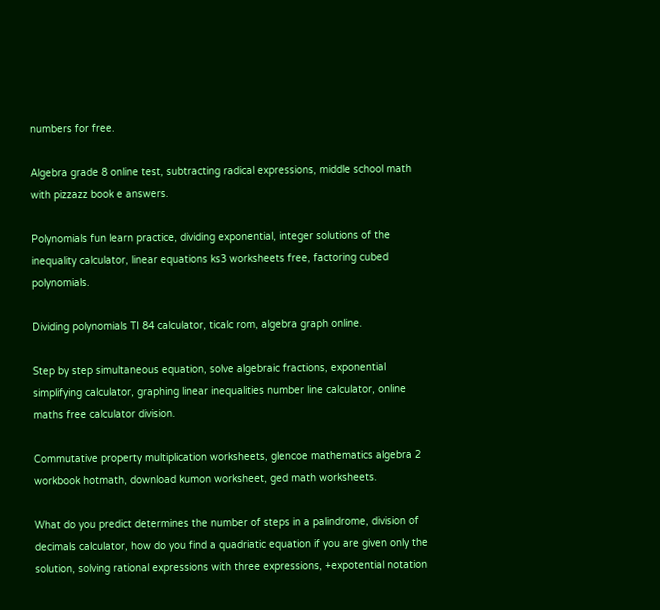numbers for free.

Algebra grade 8 online test, subtracting radical expressions, middle school math with pizzazz book e answers.

Polynomials fun learn practice, dividing exponential, integer solutions of the inequality calculator, linear equations ks3 worksheets free, factoring cubed polynomials.

Dividing polynomials TI 84 calculator, ticalc rom, algebra graph online.

Step by step simultaneous equation, solve algebraic fractions, exponential simplifying calculator, graphing linear inequalities number line calculator, online maths free calculator division.

Commutative property multiplication worksheets, glencoe mathematics algebra 2 workbook hotmath, download kumon worksheet, ged math worksheets.

What do you predict determines the number of steps in a palindrome, division of decimals calculator, how do you find a quadriatic equation if you are given only the solution, solving rational expressions with three expressions, +expotential notation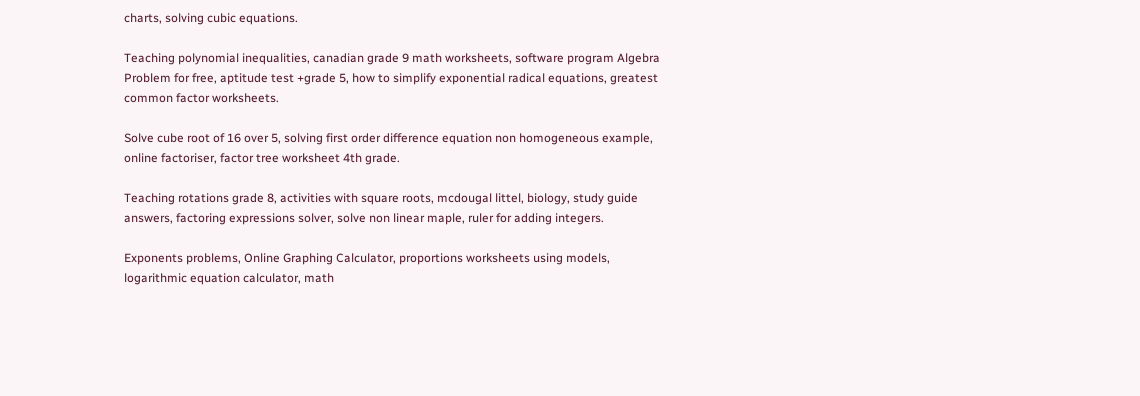charts, solving cubic equations.

Teaching polynomial inequalities, canadian grade 9 math worksheets, software program Algebra Problem for free, aptitude test +grade 5, how to simplify exponential radical equations, greatest common factor worksheets.

Solve cube root of 16 over 5, solving first order difference equation non homogeneous example, online factoriser, factor tree worksheet 4th grade.

Teaching rotations grade 8, activities with square roots, mcdougal littel, biology, study guide answers, factoring expressions solver, solve non linear maple, ruler for adding integers.

Exponents problems, Online Graphing Calculator, proportions worksheets using models, logarithmic equation calculator, math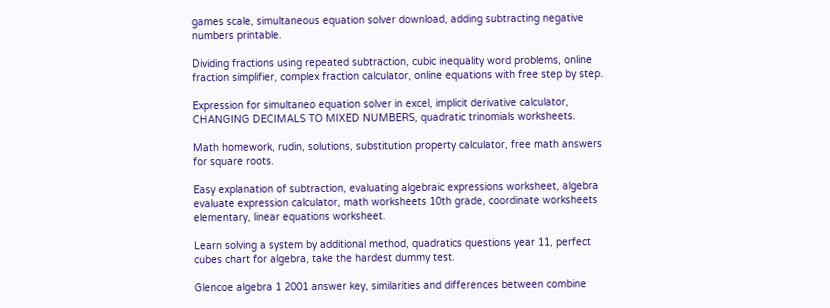games scale, simultaneous equation solver download, adding subtracting negative numbers printable.

Dividing fractions using repeated subtraction, cubic inequality word problems, online fraction simplifier, complex fraction calculator, online equations with free step by step.

Expression for simultaneo equation solver in excel, implicit derivative calculator, CHANGING DECIMALS TO MIXED NUMBERS, quadratic trinomials worksheets.

Math homework, rudin, solutions, substitution property calculator, free math answers for square roots.

Easy explanation of subtraction, evaluating algebraic expressions worksheet, algebra evaluate expression calculator, math worksheets 10th grade, coordinate worksheets elementary, linear equations worksheet.

Learn solving a system by additional method, quadratics questions year 11, perfect cubes chart for algebra, take the hardest dummy test.

Glencoe algebra 1 2001 answer key, similarities and differences between combine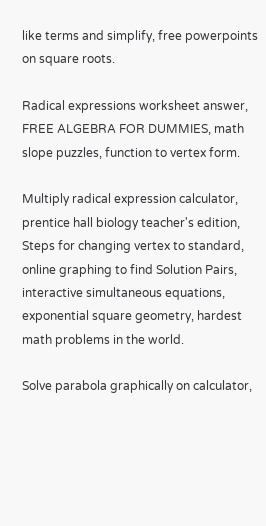like terms and simplify, free powerpoints on square roots.

Radical expressions worksheet answer, FREE ALGEBRA FOR DUMMIES, math slope puzzles, function to vertex form.

Multiply radical expression calculator, prentice hall biology teacher's edition, Steps for changing vertex to standard, online graphing to find Solution Pairs, interactive simultaneous equations, exponential square geometry, hardest math problems in the world.

Solve parabola graphically on calculator,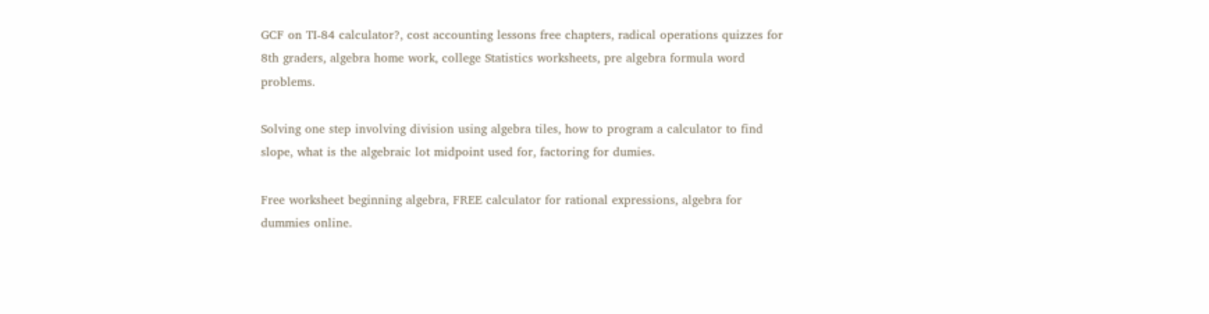GCF on TI-84 calculator?, cost accounting lessons free chapters, radical operations quizzes for 8th graders, algebra home work, college Statistics worksheets, pre algebra formula word problems.

Solving one step involving division using algebra tiles, how to program a calculator to find slope, what is the algebraic lot midpoint used for, factoring for dumies.

Free worksheet beginning algebra, FREE calculator for rational expressions, algebra for dummies online.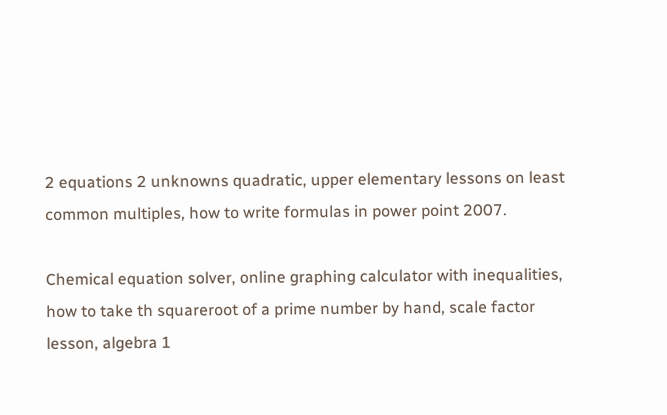2 equations 2 unknowns quadratic, upper elementary lessons on least common multiples, how to write formulas in power point 2007.

Chemical equation solver, online graphing calculator with inequalities, how to take th squareroot of a prime number by hand, scale factor lesson, algebra 1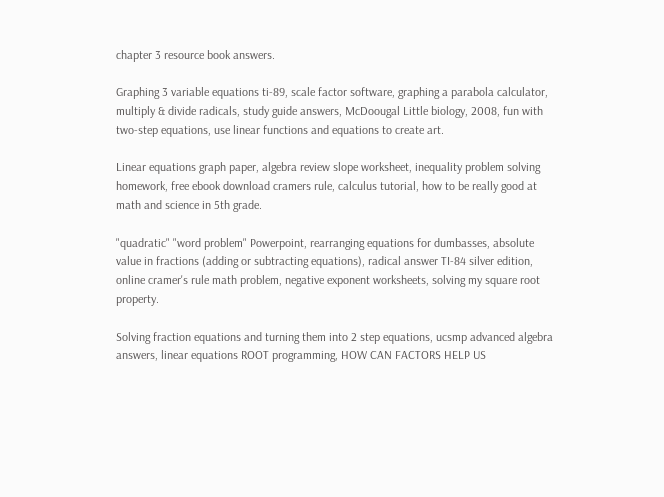chapter 3 resource book answers.

Graphing 3 variable equations ti-89, scale factor software, graphing a parabola calculator, multiply & divide radicals, study guide answers, McDoougal Little biology, 2008, fun with two-step equations, use linear functions and equations to create art.

Linear equations graph paper, algebra review slope worksheet, inequality problem solving homework, free ebook download cramers rule, calculus tutorial, how to be really good at math and science in 5th grade.

"quadratic" "word problem" Powerpoint, rearranging equations for dumbasses, absolute value in fractions (adding or subtracting equations), radical answer TI-84 silver edition, online cramer's rule math problem, negative exponent worksheets, solving my square root property.

Solving fraction equations and turning them into 2 step equations, ucsmp advanced algebra answers, linear equations ROOT programming, HOW CAN FACTORS HELP US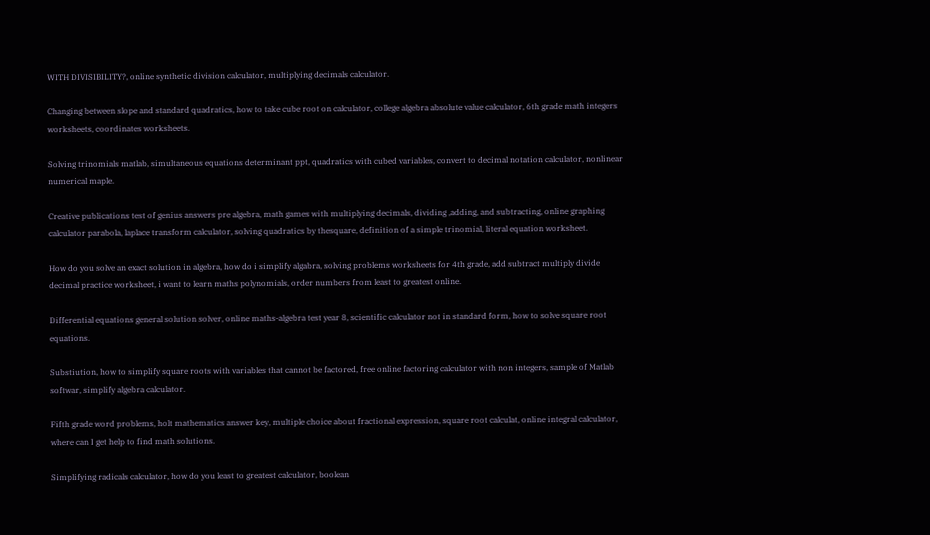WITH DIVISIBILITY?, online synthetic division calculator, multiplying decimals calculator.

Changing between slope and standard quadratics, how to take cube root on calculator, college algebra absolute value calculator, 6th grade math integers worksheets, coordinates worksheets.

Solving trinomials matlab, simultaneous equations determinant ppt, quadratics with cubed variables, convert to decimal notation calculator, nonlinear numerical maple.

Creative publications test of genius answers pre algebra, math games with multiplying decimals, dividing ,adding, and subtracting, online graphing calculator parabola, laplace transform calculator, solving quadratics by thesquare, definition of a simple trinomial, literal equation worksheet.

How do you solve an exact solution in algebra, how do i simplify algabra, solving problems worksheets for 4th grade, add subtract multiply divide decimal practice worksheet, i want to learn maths polynomials, order numbers from least to greatest online.

Differential equations general solution solver, online maths-algebra test year 8, scientific calculator not in standard form, how to solve square root equations.

Substiution, how to simplify square roots with variables that cannot be factored, free online factoring calculator with non integers, sample of Matlab softwar, simplify algebra calculator.

Fifth grade word problems, holt mathematics answer key, multiple choice about fractional expression, square root calculat, online integral calculator, where can I get help to find math solutions.

Simplifying radicals calculator, how do you least to greatest calculator, boolean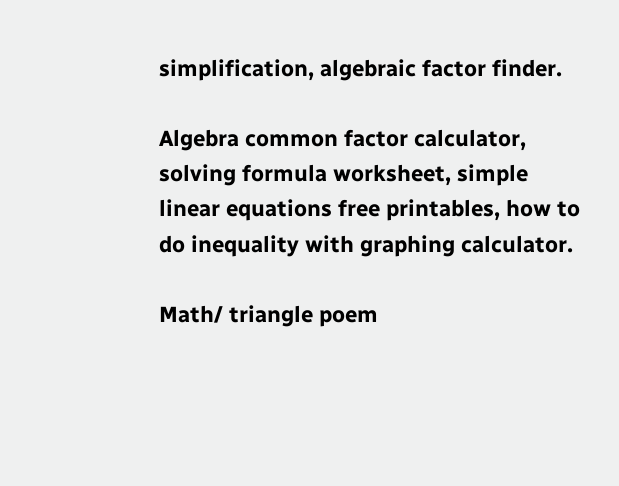simplification, algebraic factor finder.

Algebra common factor calculator, solving formula worksheet, simple linear equations free printables, how to do inequality with graphing calculator.

Math/ triangle poem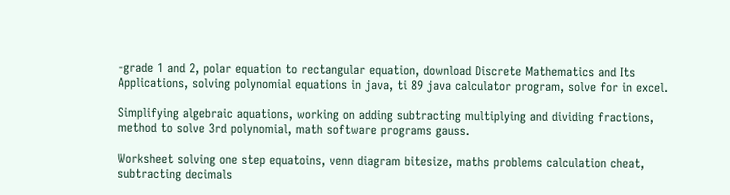-grade 1 and 2, polar equation to rectangular equation, download Discrete Mathematics and Its Applications, solving polynomial equations in java, ti 89 java calculator program, solve for in excel.

Simplifying algebraic aquations, working on adding subtracting multiplying and dividing fractions, method to solve 3rd polynomial, math software programs gauss.

Worksheet solving one step equatoins, venn diagram bitesize, maths problems calculation cheat, subtracting decimals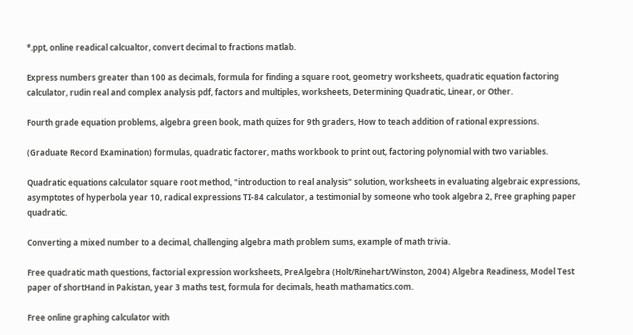*.ppt, online readical calcualtor, convert decimal to fractions matlab.

Express numbers greater than 100 as decimals, formula for finding a square root, geometry worksheets, quadratic equation factoring calculator, rudin real and complex analysis pdf, factors and multiples, worksheets, Determining Quadratic, Linear, or Other.

Fourth grade equation problems, algebra green book, math quizes for 9th graders, How to teach addition of rational expressions.

(Graduate Record Examination) formulas, quadratic factorer, maths workbook to print out, factoring polynomial with two variables.

Quadratic equations calculator square root method, "introduction to real analysis" solution, worksheets in evaluating algebraic expressions, asymptotes of hyperbola year 10, radical expressions TI-84 calculator, a testimonial by someone who took algebra 2, Free graphing paper quadratic.

Converting a mixed number to a decimal, challenging algebra math problem sums, example of math trivia.

Free quadratic math questions, factorial expression worksheets, PreAlgebra (Holt/Rinehart/Winston, 2004) Algebra Readiness, Model Test paper of shortHand in Pakistan, year 3 maths test, formula for decimals, heath mathamatics.com.

Free online graphing calculator with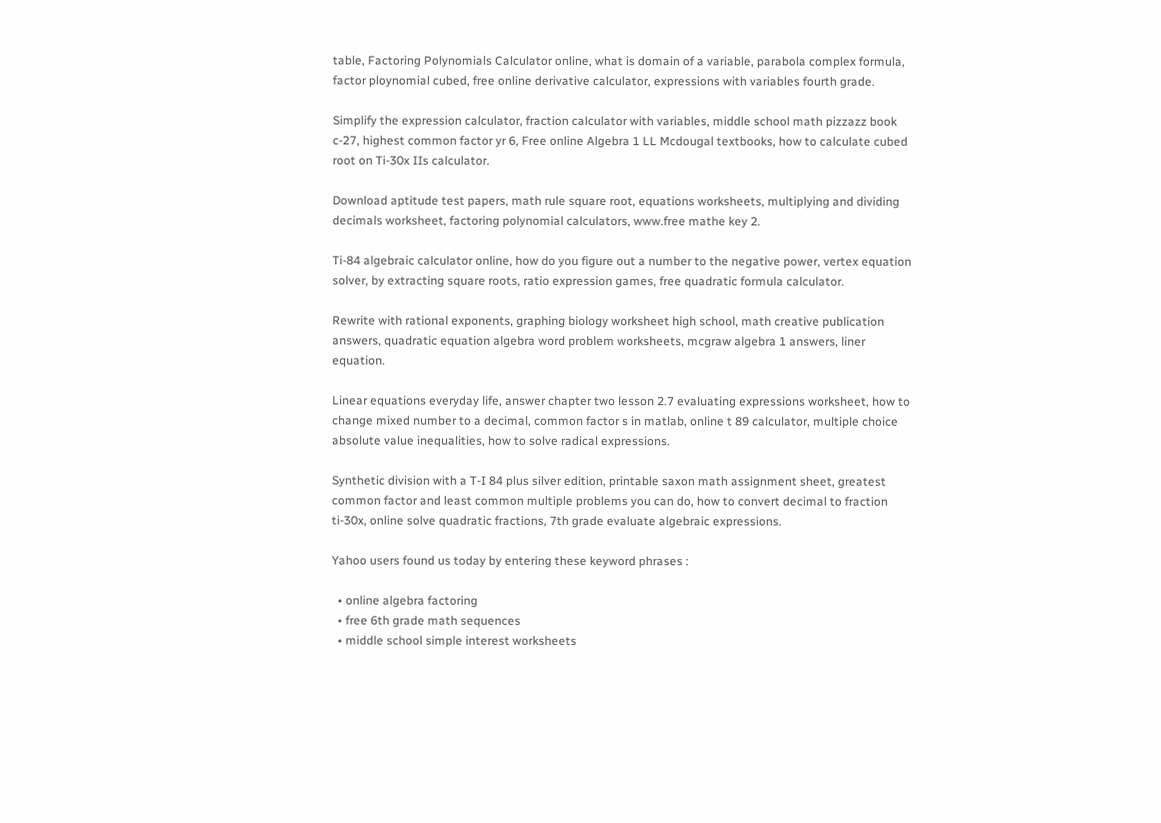table, Factoring Polynomials Calculator online, what is domain of a variable, parabola complex formula, factor ploynomial cubed, free online derivative calculator, expressions with variables fourth grade.

Simplify the expression calculator, fraction calculator with variables, middle school math pizzazz book c-27, highest common factor yr 6, Free online Algebra 1 LL Mcdougal textbooks, how to calculate cubed root on Ti-30x IIs calculator.

Download aptitude test papers, math rule square root, equations worksheets, multiplying and dividing decimals worksheet, factoring polynomial calculators, www.free mathe key 2.

Ti-84 algebraic calculator online, how do you figure out a number to the negative power, vertex equation solver, by extracting square roots, ratio expression games, free quadratic formula calculator.

Rewrite with rational exponents, graphing biology worksheet high school, math creative publication answers, quadratic equation algebra word problem worksheets, mcgraw algebra 1 answers, liner equation.

Linear equations everyday life, answer chapter two lesson 2.7 evaluating expressions worksheet, how to change mixed number to a decimal, common factor s in matlab, online t 89 calculator, multiple choice absolute value inequalities, how to solve radical expressions.

Synthetic division with a T-I 84 plus silver edition, printable saxon math assignment sheet, greatest common factor and least common multiple problems you can do, how to convert decimal to fraction ti-30x, online solve quadratic fractions, 7th grade evaluate algebraic expressions.

Yahoo users found us today by entering these keyword phrases :

  • online algebra factoring
  • free 6th grade math sequences
  • middle school simple interest worksheets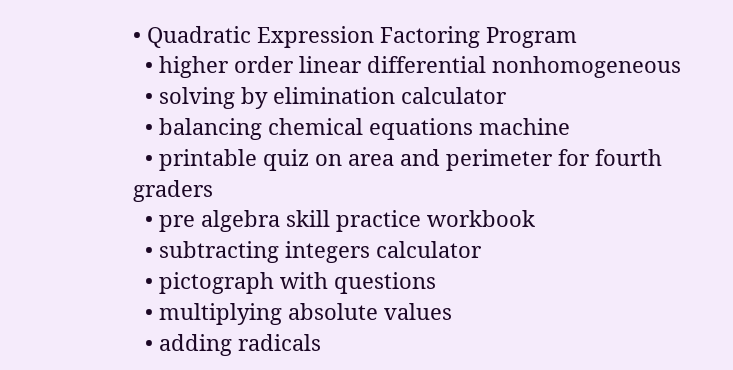• Quadratic Expression Factoring Program
  • higher order linear differential nonhomogeneous
  • solving by elimination calculator
  • balancing chemical equations machine
  • printable quiz on area and perimeter for fourth graders
  • pre algebra skill practice workbook
  • subtracting integers calculator
  • pictograph with questions
  • multiplying absolute values
  • adding radicals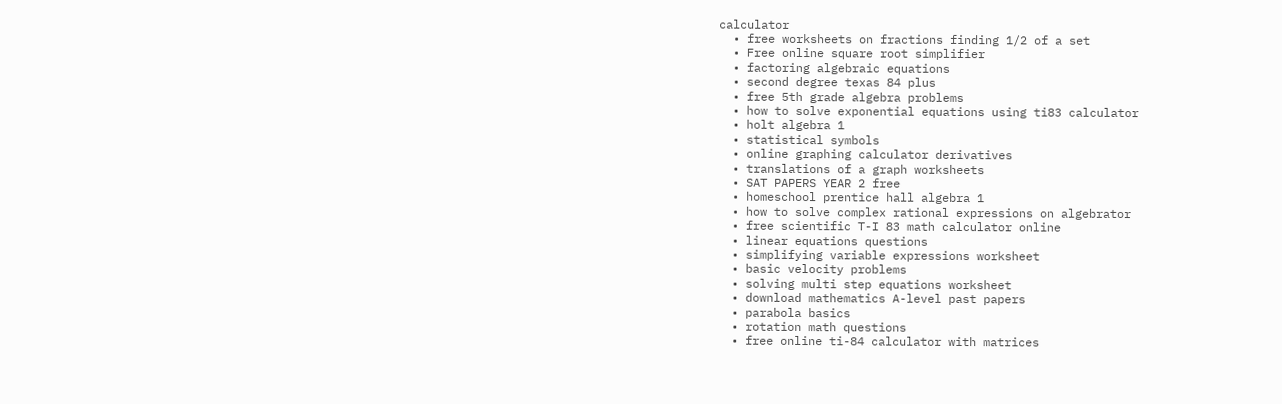calculator
  • free worksheets on fractions finding 1/2 of a set
  • Free online square root simplifier
  • factoring algebraic equations
  • second degree texas 84 plus
  • free 5th grade algebra problems
  • how to solve exponential equations using ti83 calculator
  • holt algebra 1
  • statistical symbols
  • online graphing calculator derivatives
  • translations of a graph worksheets
  • SAT PAPERS YEAR 2 free
  • homeschool prentice hall algebra 1
  • how to solve complex rational expressions on algebrator
  • free scientific T-I 83 math calculator online
  • linear equations questions
  • simplifying variable expressions worksheet
  • basic velocity problems
  • solving multi step equations worksheet
  • download mathematics A-level past papers
  • parabola basics
  • rotation math questions
  • free online ti-84 calculator with matrices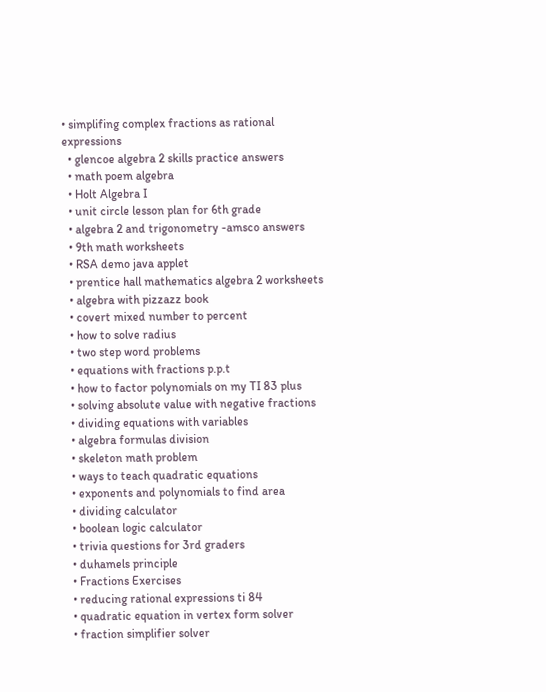• simplifing complex fractions as rational expressions
  • glencoe algebra 2 skills practice answers
  • math poem algebra
  • Holt Algebra I
  • unit circle lesson plan for 6th grade
  • algebra 2 and trigonometry -amsco answers
  • 9th math worksheets
  • RSA demo java applet
  • prentice hall mathematics algebra 2 worksheets
  • algebra with pizzazz book
  • covert mixed number to percent
  • how to solve radius
  • two step word problems
  • equations with fractions p.p.t
  • how to factor polynomials on my TI 83 plus
  • solving absolute value with negative fractions
  • dividing equations with variables
  • algebra formulas division
  • skeleton math problem
  • ways to teach quadratic equations
  • exponents and polynomials to find area
  • dividing calculator
  • boolean logic calculator
  • trivia questions for 3rd graders
  • duhamels principle
  • Fractions Exercises
  • reducing rational expressions ti 84
  • quadratic equation in vertex form solver
  • fraction simplifier solver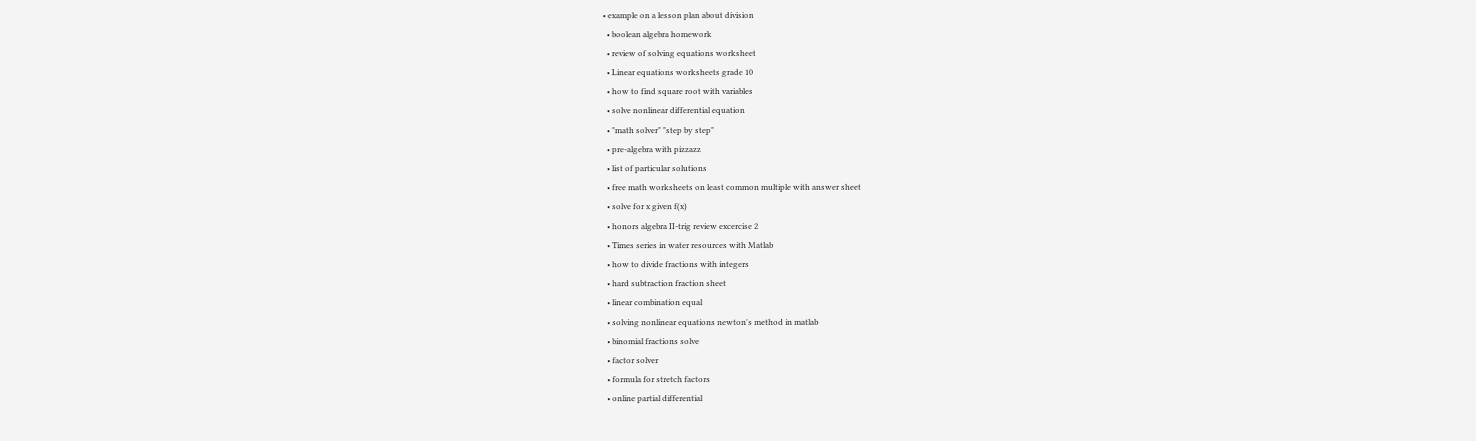• example on a lesson plan about division
  • boolean algebra homework
  • review of solving equations worksheet
  • Linear equations worksheets grade 10
  • how to find square root with variables
  • solve nonlinear differential equation
  • "math solver" "step by step"
  • pre-algebra with pizzazz
  • list of particular solutions
  • free math worksheets on least common multiple with answer sheet
  • solve for x given f(x)
  • honors algebra II-trig review excercise 2
  • Times series in water resources with Matlab
  • how to divide fractions with integers
  • hard subtraction fraction sheet
  • linear combination equal
  • solving nonlinear equations newton's method in matlab
  • binomial fractions solve
  • factor solver
  • formula for stretch factors
  • online partial differential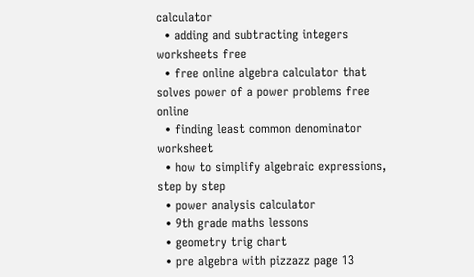calculator
  • adding and subtracting integers worksheets free
  • free online algebra calculator that solves power of a power problems free online
  • finding least common denominator worksheet
  • how to simplify algebraic expressions, step by step
  • power analysis calculator
  • 9th grade maths lessons
  • geometry trig chart
  • pre algebra with pizzazz page 13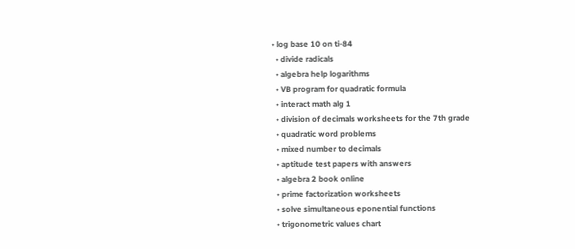• log base 10 on ti-84
  • divide radicals
  • algebra help logarithms
  • VB program for quadratic formula
  • interact math alg 1
  • division of decimals worksheets for the 7th grade
  • quadratic word problems
  • mixed number to decimals
  • aptitude test papers with answers
  • algebra 2 book online
  • prime factorization worksheets
  • solve simultaneous eponential functions
  • trigonometric values chart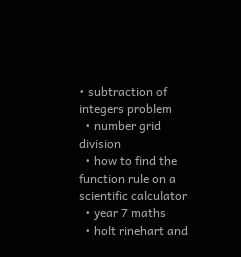• subtraction of integers problem
  • number grid division
  • how to find the function rule on a scientific calculator
  • year 7 maths
  • holt rinehart and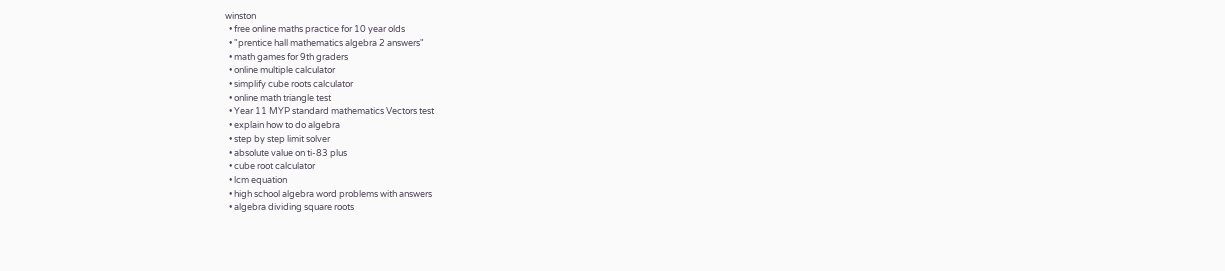winston
  • free online maths practice for 10 year olds
  • "prentice hall mathematics algebra 2 answers"
  • math games for 9th graders
  • online multiple calculator
  • simplify cube roots calculator
  • online math triangle test
  • Year 11 MYP standard mathematics Vectors test
  • explain how to do algebra
  • step by step limit solver
  • absolute value on ti-83 plus
  • cube root calculator
  • lcm equation
  • high school algebra word problems with answers
  • algebra dividing square roots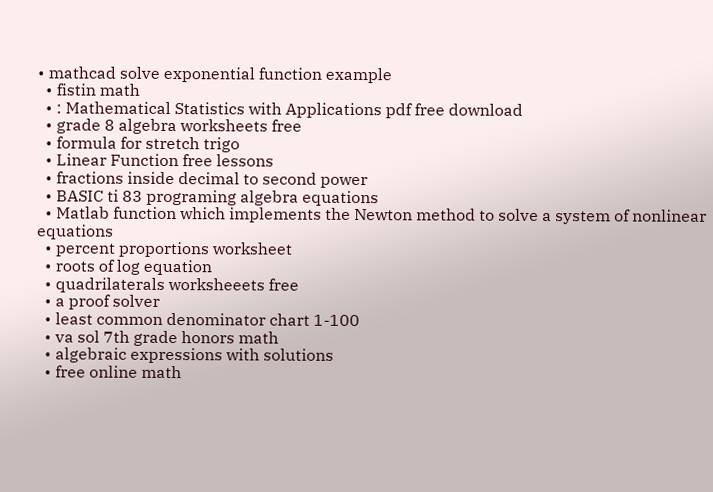• mathcad solve exponential function example
  • fistin math
  • : Mathematical Statistics with Applications pdf free download
  • grade 8 algebra worksheets free
  • formula for stretch trigo
  • Linear Function free lessons
  • fractions inside decimal to second power
  • BASIC ti 83 programing algebra equations
  • Matlab function which implements the Newton method to solve a system of nonlinear equations
  • percent proportions worksheet
  • roots of log equation
  • quadrilaterals worksheeets free
  • a proof solver
  • least common denominator chart 1-100
  • va sol 7th grade honors math
  • algebraic expressions with solutions
  • free online math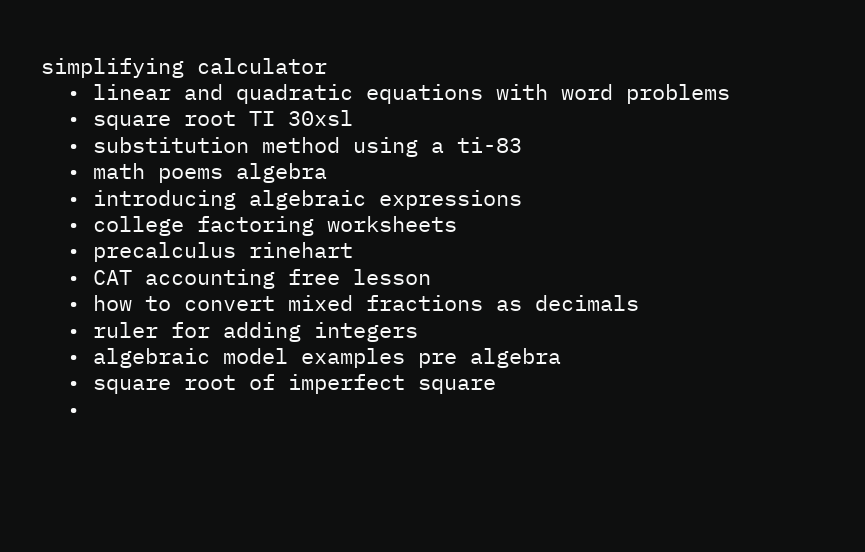simplifying calculator
  • linear and quadratic equations with word problems
  • square root TI 30xsl
  • substitution method using a ti-83
  • math poems algebra
  • introducing algebraic expressions
  • college factoring worksheets
  • precalculus rinehart
  • CAT accounting free lesson
  • how to convert mixed fractions as decimals
  • ruler for adding integers
  • algebraic model examples pre algebra
  • square root of imperfect square
  •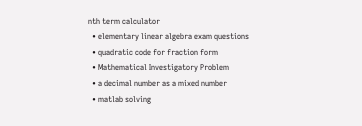nth term calculator
  • elementary linear algebra exam questions
  • quadratic code for fraction form
  • Mathematical Investigatory Problem
  • a decimal number as a mixed number
  • matlab solving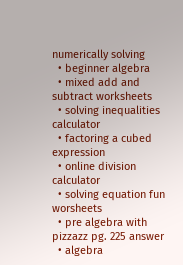numerically solving
  • beginner algebra
  • mixed add and subtract worksheets
  • solving inequalities calculator
  • factoring a cubed expression
  • online division calculator
  • solving equation fun worsheets
  • pre algebra with pizzazz pg. 225 answer
  • algebra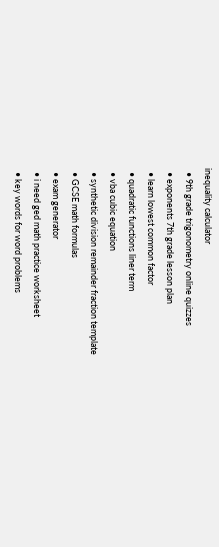inequality calculator
  • 9th grade trigonometry online quizzes
  • exponents 7th grade lesson plan
  • learn lowest common factor
  • quadratic functions liner term
  • vba cubic equation
  • synthetic division remainder fraction template
  • GCSE math formulas
  • exam generator
  • i need ged math practice worksheet
  • key words for word problems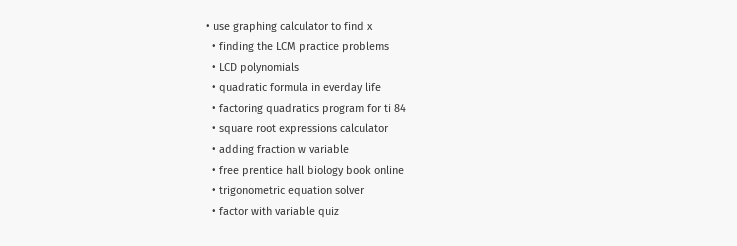• use graphing calculator to find x
  • finding the LCM practice problems
  • LCD polynomials
  • quadratic formula in everday life
  • factoring quadratics program for ti 84
  • square root expressions calculator
  • adding fraction w variable
  • free prentice hall biology book online
  • trigonometric equation solver
  • factor with variable quiz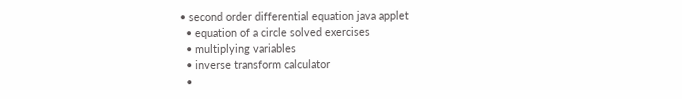• second order differential equation java applet
  • equation of a circle solved exercises
  • multiplying variables
  • inverse transform calculator
  •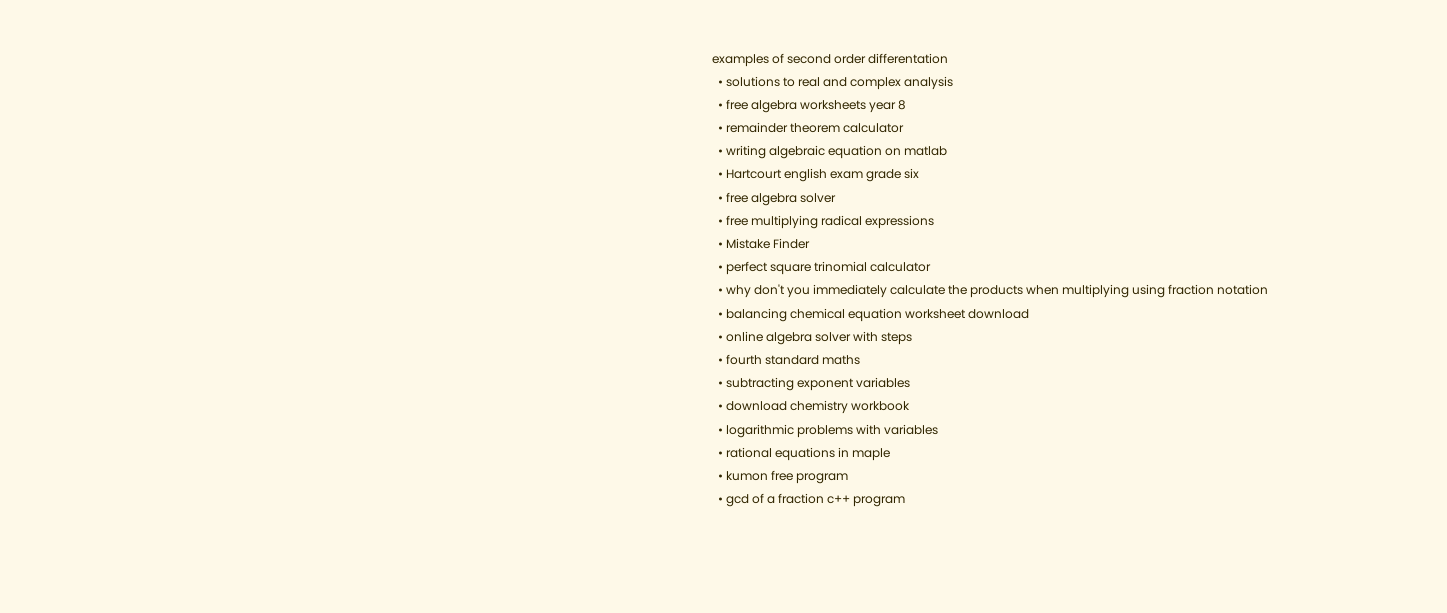examples of second order differentation
  • solutions to real and complex analysis
  • free algebra worksheets year 8
  • remainder theorem calculator
  • writing algebraic equation on matlab
  • Hartcourt english exam grade six
  • free algebra solver
  • free multiplying radical expressions
  • Mistake Finder
  • perfect square trinomial calculator
  • why don't you immediately calculate the products when multiplying using fraction notation
  • balancing chemical equation worksheet download
  • online algebra solver with steps
  • fourth standard maths
  • subtracting exponent variables
  • download chemistry workbook
  • logarithmic problems with variables
  • rational equations in maple
  • kumon free program
  • gcd of a fraction c++ program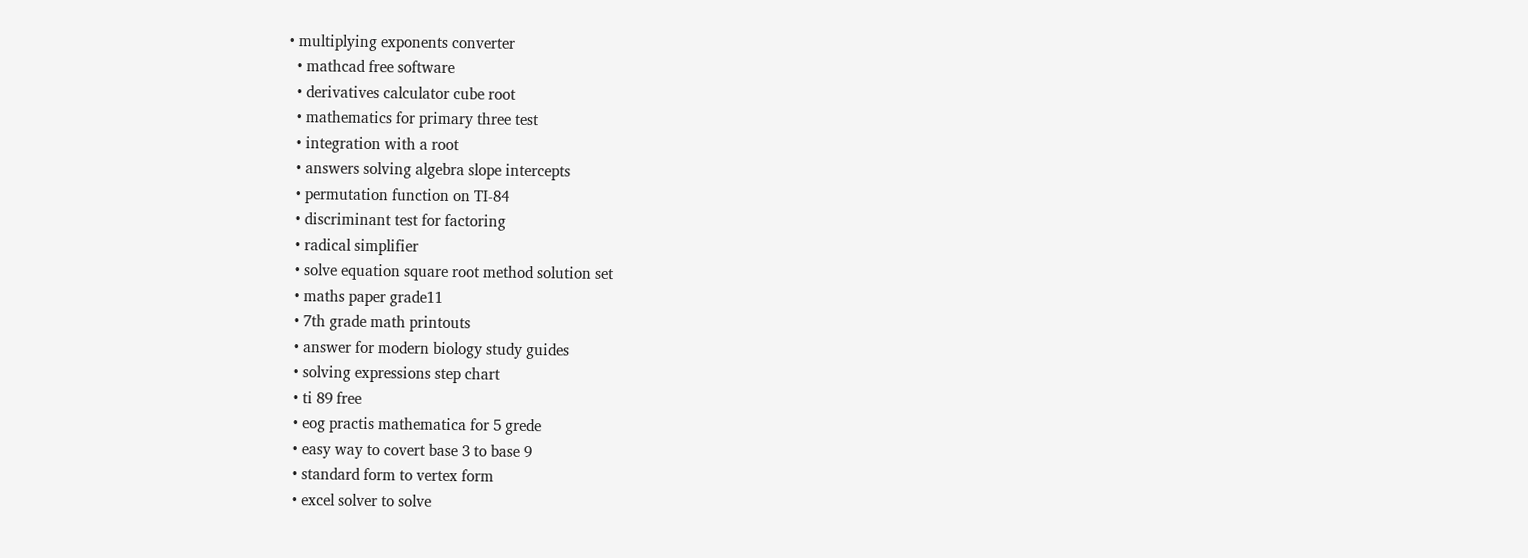• multiplying exponents converter
  • mathcad free software
  • derivatives calculator cube root
  • mathematics for primary three test
  • integration with a root
  • answers solving algebra slope intercepts
  • permutation function on TI-84
  • discriminant test for factoring
  • radical simplifier
  • solve equation square root method solution set
  • maths paper grade11
  • 7th grade math printouts
  • answer for modern biology study guides
  • solving expressions step chart
  • ti 89 free
  • eog practis mathematica for 5 grede
  • easy way to covert base 3 to base 9
  • standard form to vertex form
  • excel solver to solve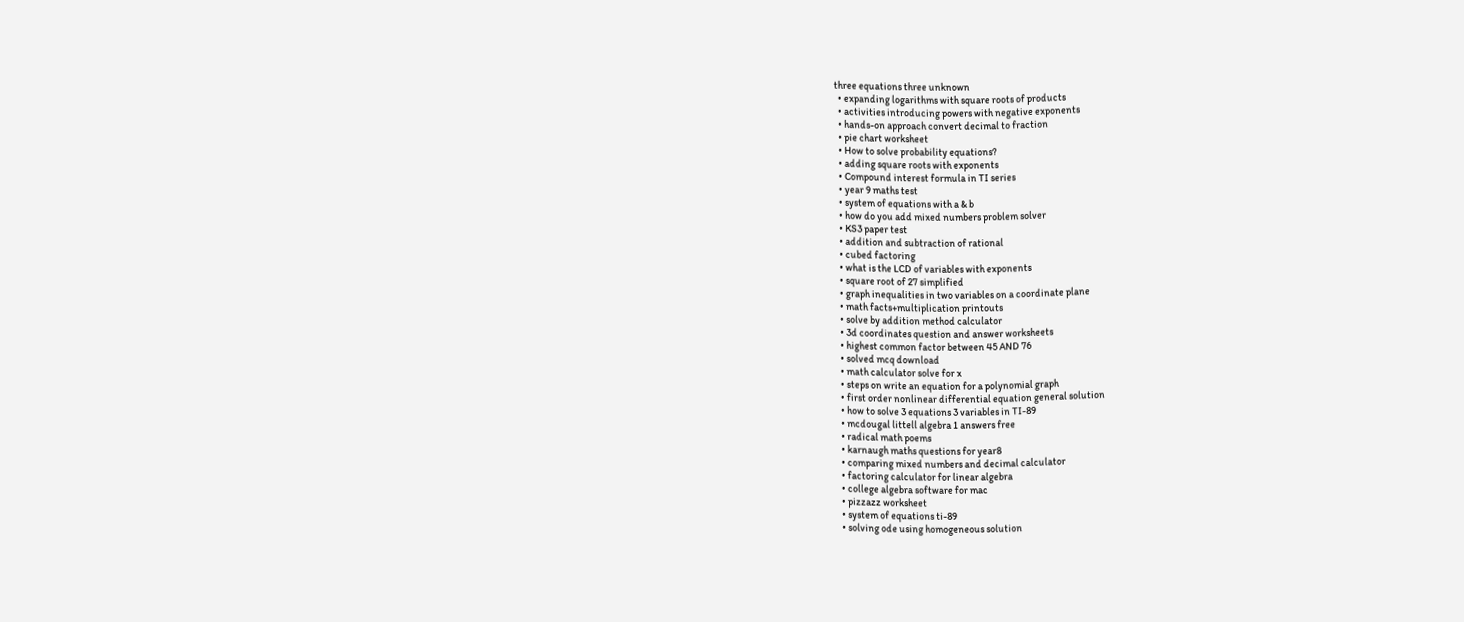three equations three unknown
  • expanding logarithms with square roots of products
  • activities introducing powers with negative exponents
  • hands-on approach convert decimal to fraction
  • pie chart worksheet
  • How to solve probability equations?
  • adding square roots with exponents
  • Compound interest formula in TI series
  • year 9 maths test
  • system of equations with a & b
  • how do you add mixed numbers problem solver
  • KS3 paper test
  • addition and subtraction of rational
  • cubed factoring
  • what is the LCD of variables with exponents
  • square root of 27 simplified
  • graph inequalities in two variables on a coordinate plane
  • math facts+multiplication printouts
  • solve by addition method calculator
  • 3d coordinates question and answer worksheets
  • highest common factor between 45 AND 76
  • solved mcq download
  • math calculator solve for x
  • steps on write an equation for a polynomial graph
  • first order nonlinear differential equation general solution
  • how to solve 3 equations 3 variables in TI-89
  • mcdougal littell algebra 1 answers free
  • radical math poems
  • karnaugh maths questions for year8
  • comparing mixed numbers and decimal calculator
  • factoring calculator for linear algebra
  • college algebra software for mac
  • pizzazz worksheet
  • system of equations ti-89
  • solving ode using homogeneous solution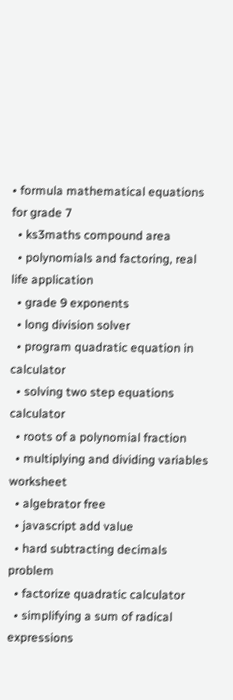• formula mathematical equations for grade 7
  • ks3maths compound area
  • polynomials and factoring, real life application
  • grade 9 exponents
  • long division solver
  • program quadratic equation in calculator
  • solving two step equations calculator
  • roots of a polynomial fraction
  • multiplying and dividing variables worksheet
  • algebrator free
  • javascript add value
  • hard subtracting decimals problem
  • factorize quadratic calculator
  • simplifying a sum of radical expressions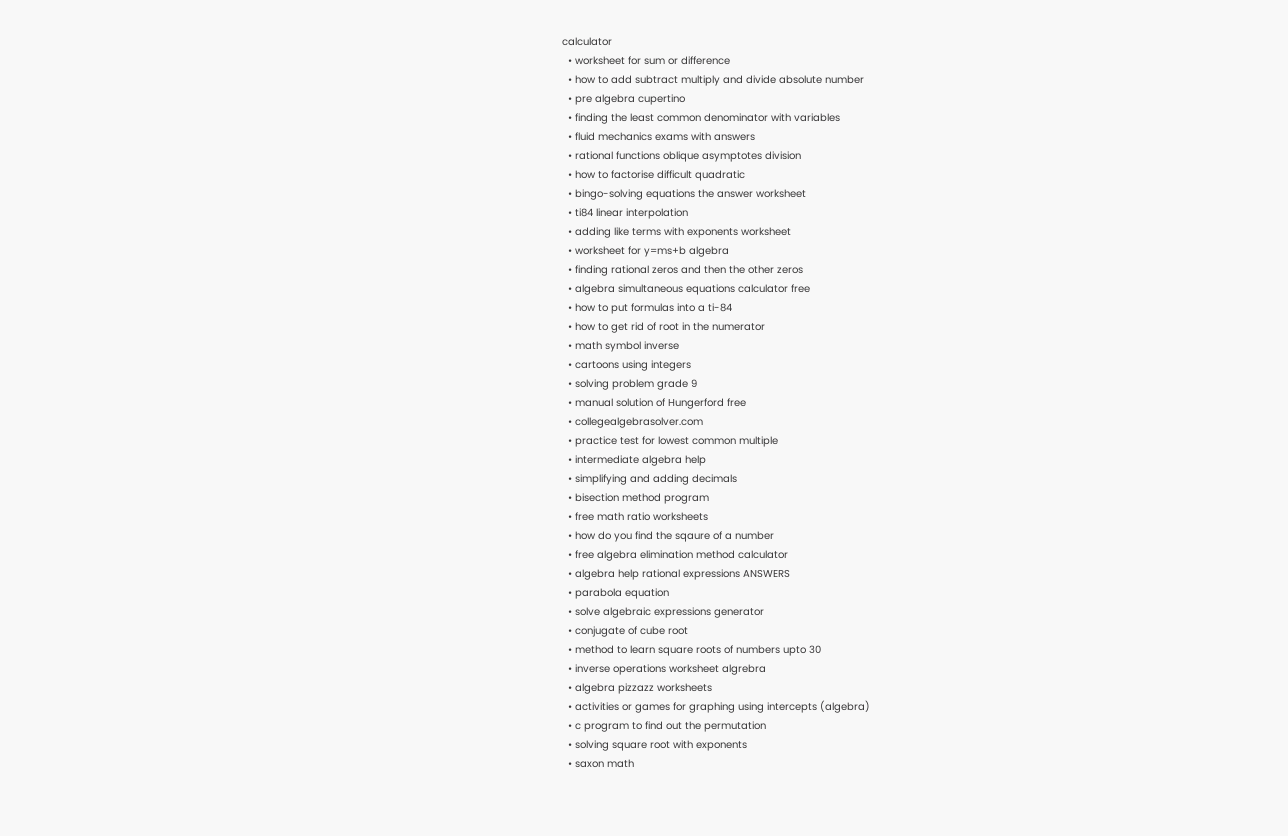calculator
  • worksheet for sum or difference
  • how to add subtract multiply and divide absolute number
  • pre algebra cupertino
  • finding the least common denominator with variables
  • fluid mechanics exams with answers
  • rational functions oblique asymptotes division
  • how to factorise difficult quadratic
  • bingo-solving equations the answer worksheet
  • ti84 linear interpolation
  • adding like terms with exponents worksheet
  • worksheet for y=ms+b algebra
  • finding rational zeros and then the other zeros
  • algebra simultaneous equations calculator free
  • how to put formulas into a ti-84
  • how to get rid of root in the numerator
  • math symbol inverse
  • cartoons using integers
  • solving problem grade 9
  • manual solution of Hungerford free
  • collegealgebrasolver.com
  • practice test for lowest common multiple
  • intermediate algebra help
  • simplifying and adding decimals
  • bisection method program
  • free math ratio worksheets
  • how do you find the sqaure of a number
  • free algebra elimination method calculator
  • algebra help rational expressions ANSWERS
  • parabola equation
  • solve algebraic expressions generator
  • conjugate of cube root
  • method to learn square roots of numbers upto 30
  • inverse operations worksheet algrebra
  • algebra pizzazz worksheets
  • activities or games for graphing using intercepts (algebra)
  • c program to find out the permutation
  • solving square root with exponents
  • saxon math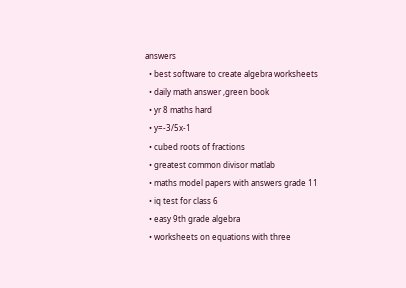answers
  • best software to create algebra worksheets
  • daily math answer ,green book
  • yr 8 maths hard
  • y=-3/5x-1
  • cubed roots of fractions
  • greatest common divisor matlab
  • maths model papers with answers grade 11
  • iq test for class 6
  • easy 9th grade algebra
  • worksheets on equations with three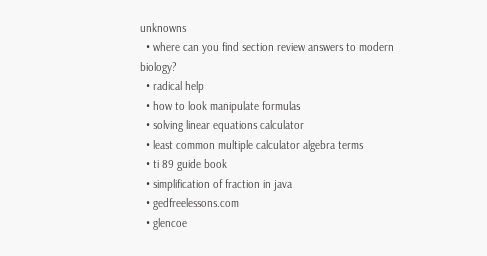unknowns
  • where can you find section review answers to modern biology?
  • radical help
  • how to look manipulate formulas
  • solving linear equations calculator
  • least common multiple calculator algebra terms
  • ti 89 guide book
  • simplification of fraction in java
  • gedfreelessons.com
  • glencoe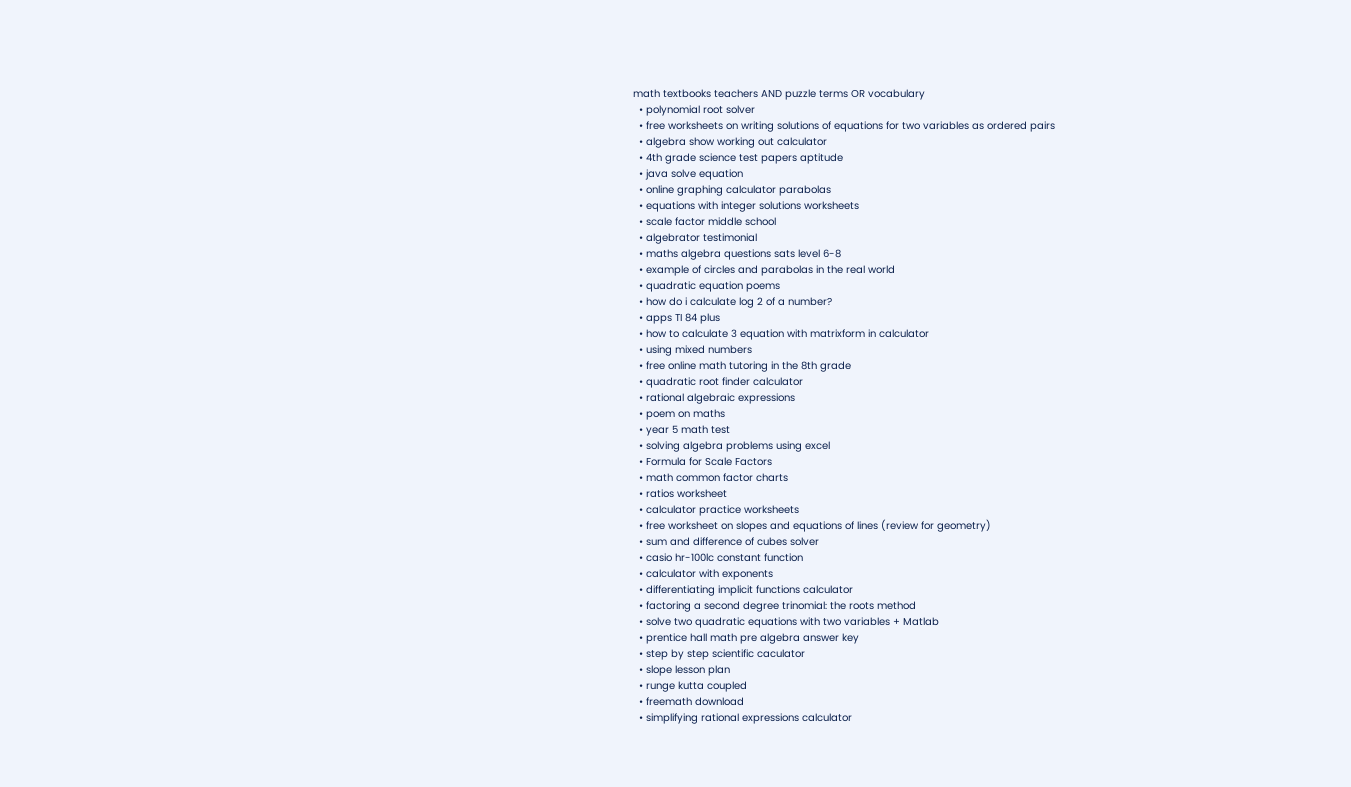math textbooks teachers AND puzzle terms OR vocabulary
  • polynomial root solver
  • free worksheets on writing solutions of equations for two variables as ordered pairs
  • algebra show working out calculator
  • 4th grade science test papers aptitude
  • java solve equation
  • online graphing calculator parabolas
  • equations with integer solutions worksheets
  • scale factor middle school
  • algebrator testimonial
  • maths algebra questions sats level 6-8
  • example of circles and parabolas in the real world
  • quadratic equation poems
  • how do i calculate log 2 of a number?
  • apps TI 84 plus
  • how to calculate 3 equation with matrixform in calculator
  • using mixed numbers
  • free online math tutoring in the 8th grade
  • quadratic root finder calculator
  • rational algebraic expressions
  • poem on maths
  • year 5 math test
  • solving algebra problems using excel
  • Formula for Scale Factors
  • math common factor charts
  • ratios worksheet
  • calculator practice worksheets
  • free worksheet on slopes and equations of lines (review for geometry)
  • sum and difference of cubes solver
  • casio hr-100lc constant function
  • calculator with exponents
  • differentiating implicit functions calculator
  • factoring a second degree trinomial: the roots method
  • solve two quadratic equations with two variables + Matlab
  • prentice hall math pre algebra answer key
  • step by step scientific caculator
  • slope lesson plan
  • runge kutta coupled
  • freemath download
  • simplifying rational expressions calculator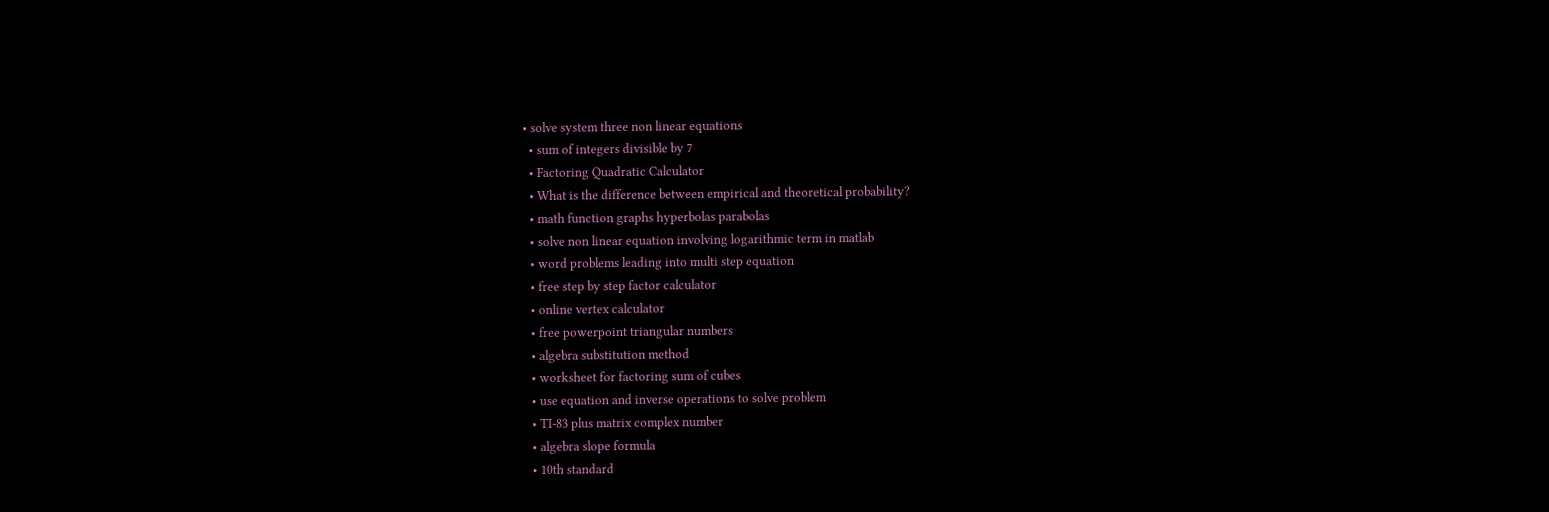• solve system three non linear equations
  • sum of integers divisible by 7
  • Factoring Quadratic Calculator
  • What is the difference between empirical and theoretical probability?
  • math function graphs hyperbolas parabolas
  • solve non linear equation involving logarithmic term in matlab
  • word problems leading into multi step equation
  • free step by step factor calculator
  • online vertex calculator
  • free powerpoint triangular numbers
  • algebra substitution method
  • worksheet for factoring sum of cubes
  • use equation and inverse operations to solve problem
  • TI-83 plus matrix complex number
  • algebra slope formula
  • 10th standard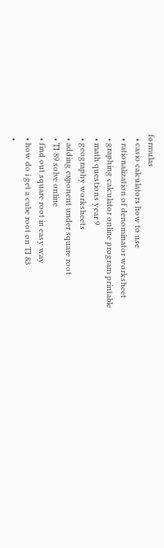formulas
  • casio calculators how to use
  • rationalization of denominator worksheet
  • graphing calculator online program printable
  • math questions year 9
  • geography worksheets
  • adding exponent under square root
  • TI 89 solve online
  • find out square root in easy way
  • how do i get a cube root on TI 83
  •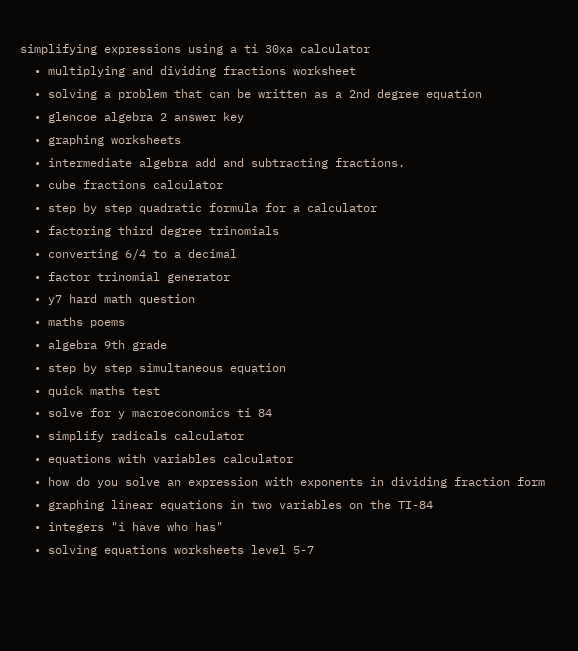simplifying expressions using a ti 30xa calculator
  • multiplying and dividing fractions worksheet
  • solving a problem that can be written as a 2nd degree equation
  • glencoe algebra 2 answer key
  • graphing worksheets
  • intermediate algebra add and subtracting fractions.
  • cube fractions calculator
  • step by step quadratic formula for a calculator
  • factoring third degree trinomials
  • converting 6/4 to a decimal
  • factor trinomial generator
  • y7 hard math question
  • maths poems
  • algebra 9th grade
  • step by step simultaneous equation
  • quick maths test
  • solve for y macroeconomics ti 84
  • simplify radicals calculator
  • equations with variables calculator
  • how do you solve an expression with exponents in dividing fraction form
  • graphing linear equations in two variables on the TI-84
  • integers "i have who has"
  • solving equations worksheets level 5-7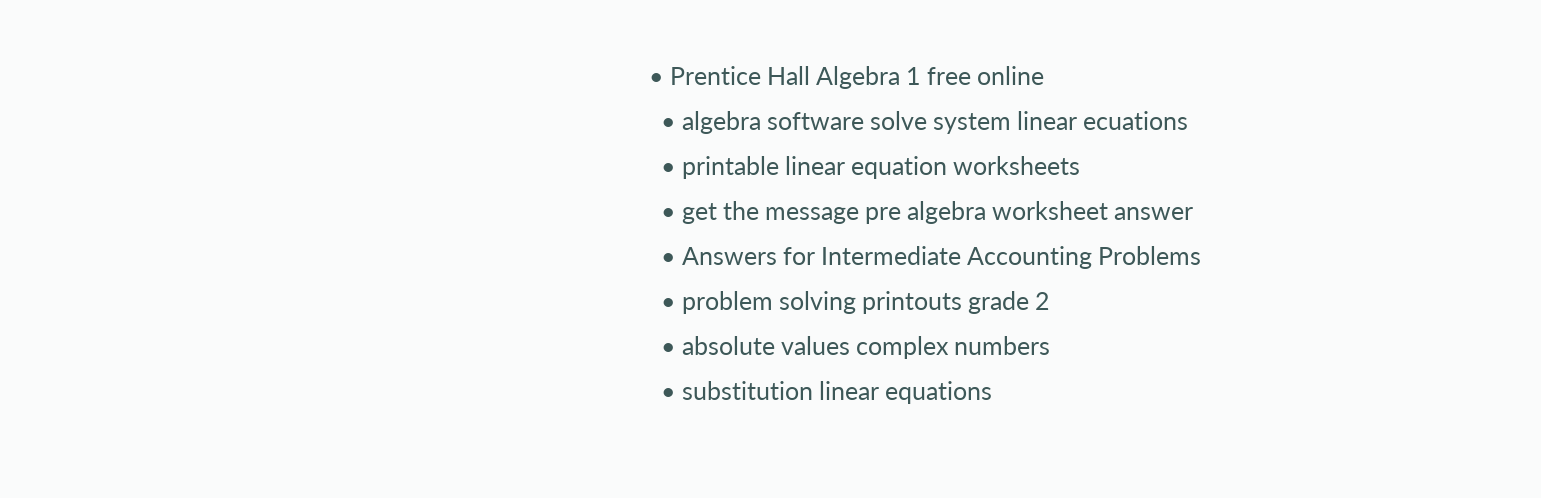• Prentice Hall Algebra 1 free online
  • algebra software solve system linear ecuations
  • printable linear equation worksheets
  • get the message pre algebra worksheet answer
  • Answers for Intermediate Accounting Problems
  • problem solving printouts grade 2
  • absolute values complex numbers
  • substitution linear equations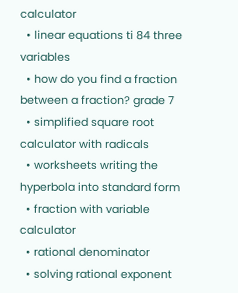calculator
  • linear equations ti 84 three variables
  • how do you find a fraction between a fraction? grade 7
  • simplified square root calculator with radicals
  • worksheets writing the hyperbola into standard form
  • fraction with variable calculator
  • rational denominator
  • solving rational exponent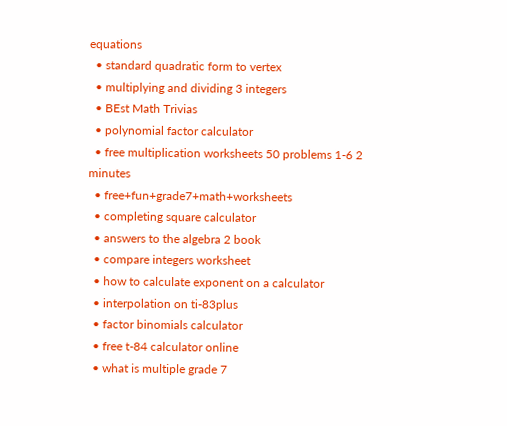equations
  • standard quadratic form to vertex
  • multiplying and dividing 3 integers
  • BEst Math Trivias
  • polynomial factor calculator
  • free multiplication worksheets 50 problems 1-6 2 minutes
  • free+fun+grade7+math+worksheets
  • completing square calculator
  • answers to the algebra 2 book
  • compare integers worksheet
  • how to calculate exponent on a calculator
  • interpolation on ti-83plus
  • factor binomials calculator
  • free t-84 calculator online
  • what is multiple grade 7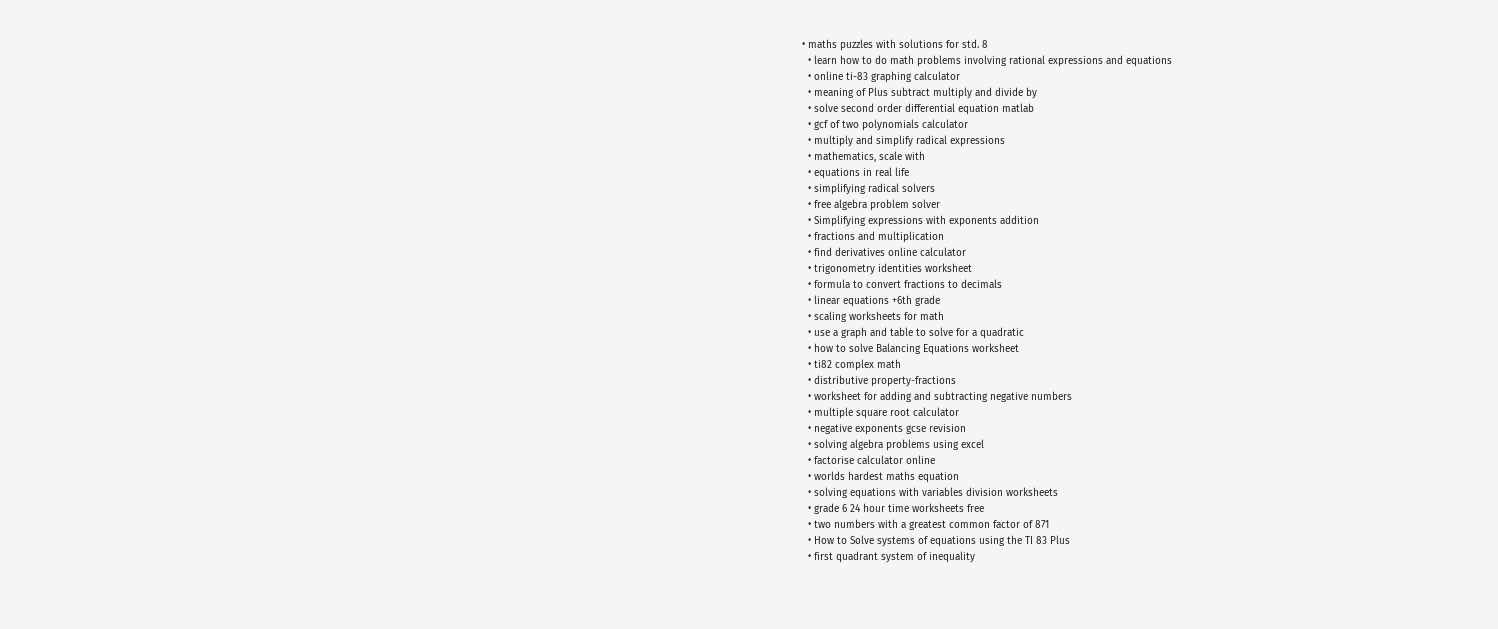• maths puzzles with solutions for std. 8
  • learn how to do math problems involving rational expressions and equations
  • online ti-83 graphing calculator
  • meaning of Plus subtract multiply and divide by
  • solve second order differential equation matlab
  • gcf of two polynomials calculator
  • multiply and simplify radical expressions
  • mathematics, scale with
  • equations in real life
  • simplifying radical solvers
  • free algebra problem solver
  • Simplifying expressions with exponents addition
  • fractions and multiplication
  • find derivatives online calculator
  • trigonometry identities worksheet
  • formula to convert fractions to decimals
  • linear equations +6th grade
  • scaling worksheets for math
  • use a graph and table to solve for a quadratic
  • how to solve Balancing Equations worksheet
  • ti82 complex math
  • distributive property-fractions
  • worksheet for adding and subtracting negative numbers
  • multiple square root calculator
  • negative exponents gcse revision
  • solving algebra problems using excel
  • factorise calculator online
  • worlds hardest maths equation
  • solving equations with variables division worksheets
  • grade 6 24 hour time worksheets free
  • two numbers with a greatest common factor of 871
  • How to Solve systems of equations using the TI 83 Plus
  • first quadrant system of inequality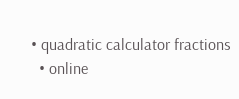• quadratic calculator fractions
  • online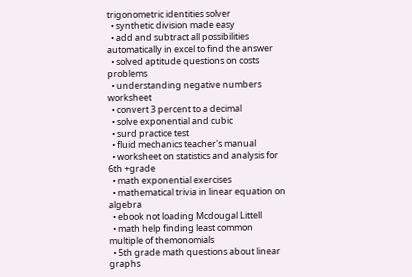trigonometric identities solver
  • synthetic division made easy
  • add and subtract all possibilities automatically in excel to find the answer
  • solved aptitude questions on costs problems
  • understanding negative numbers worksheet
  • convert 3 percent to a decimal
  • solve exponential and cubic
  • surd practice test
  • fluid mechanics teacher's manual
  • worksheet on statistics and analysis for 6th +grade
  • math exponential exercises
  • mathematical trivia in linear equation on algebra
  • ebook not loading Mcdougal Littell
  • math help finding least common multiple of themonomials
  • 5th grade math questions about linear graphs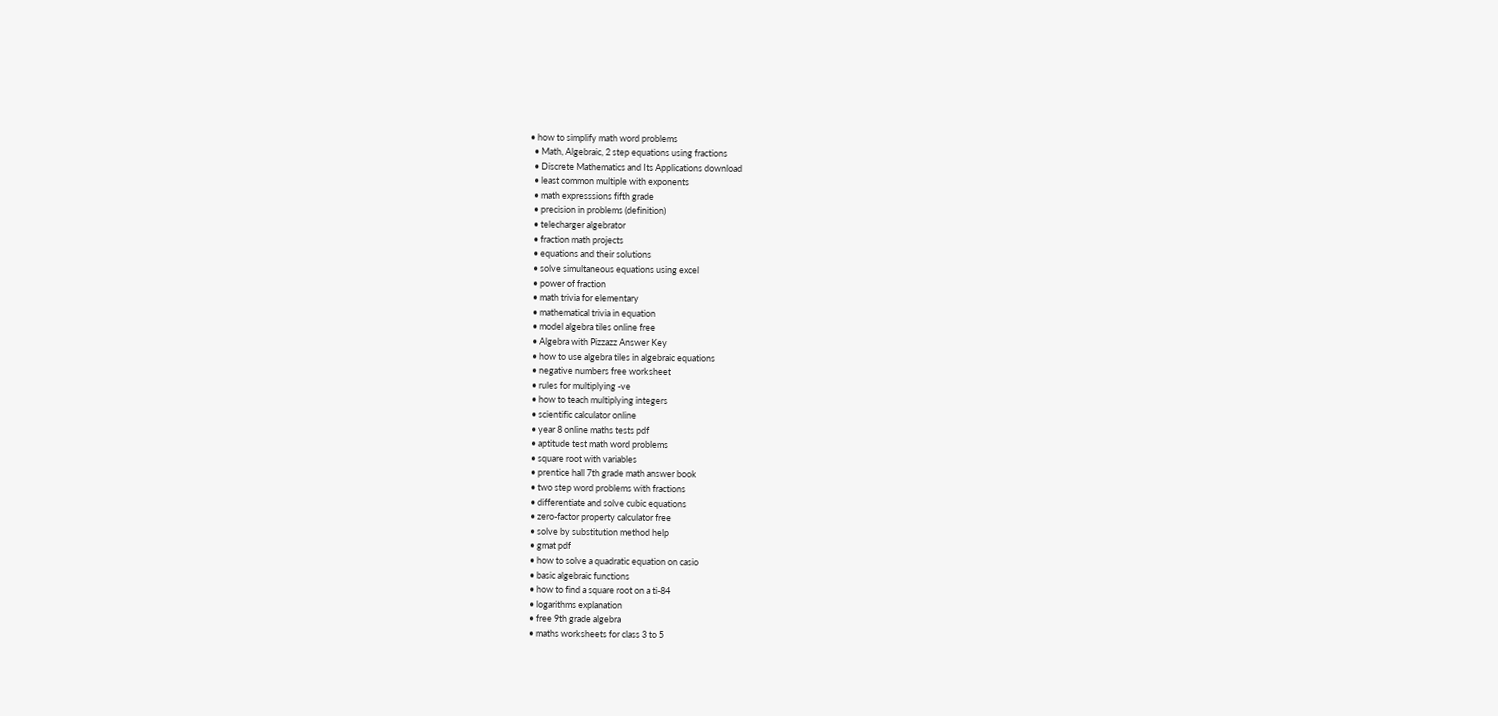• how to simplify math word problems
  • Math, Algebraic, 2 step equations using fractions
  • Discrete Mathematics and Its Applications download
  • least common multiple with exponents
  • math expresssions fifth grade
  • precision in problems (definition)
  • telecharger algebrator
  • fraction math projects
  • equations and their solutions
  • solve simultaneous equations using excel
  • power of fraction
  • math trivia for elementary
  • mathematical trivia in equation
  • model algebra tiles online free
  • Algebra with Pizzazz Answer Key
  • how to use algebra tiles in algebraic equations
  • negative numbers free worksheet
  • rules for multiplying -ve
  • how to teach multiplying integers
  • scientific calculator online
  • year 8 online maths tests pdf
  • aptitude test math word problems
  • square root with variables
  • prentice hall 7th grade math answer book
  • two step word problems with fractions
  • differentiate and solve cubic equations
  • zero-factor property calculator free
  • solve by substitution method help
  • gmat pdf
  • how to solve a quadratic equation on casio
  • basic algebraic functions
  • how to find a square root on a ti-84
  • logarithms explanation
  • free 9th grade algebra
  • maths worksheets for class 3 to 5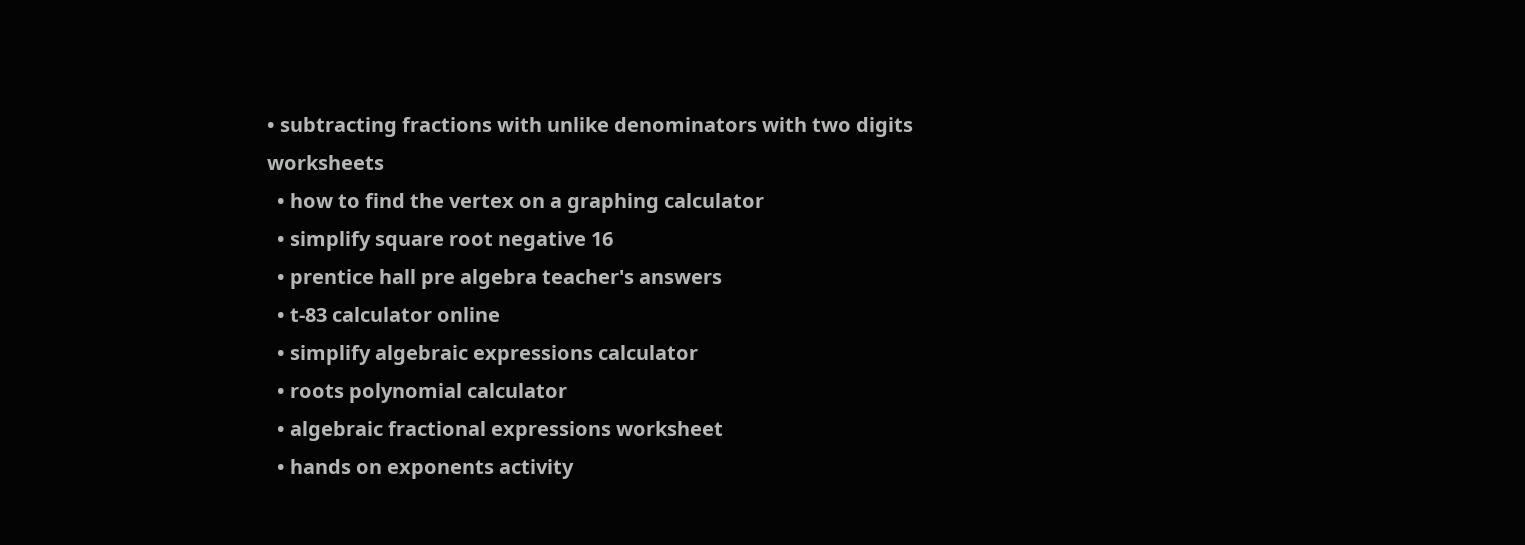• subtracting fractions with unlike denominators with two digits worksheets
  • how to find the vertex on a graphing calculator
  • simplify square root negative 16
  • prentice hall pre algebra teacher's answers
  • t-83 calculator online
  • simplify algebraic expressions calculator
  • roots polynomial calculator
  • algebraic fractional expressions worksheet
  • hands on exponents activity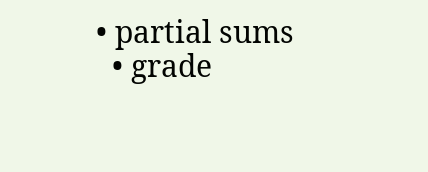• partial sums
  • grade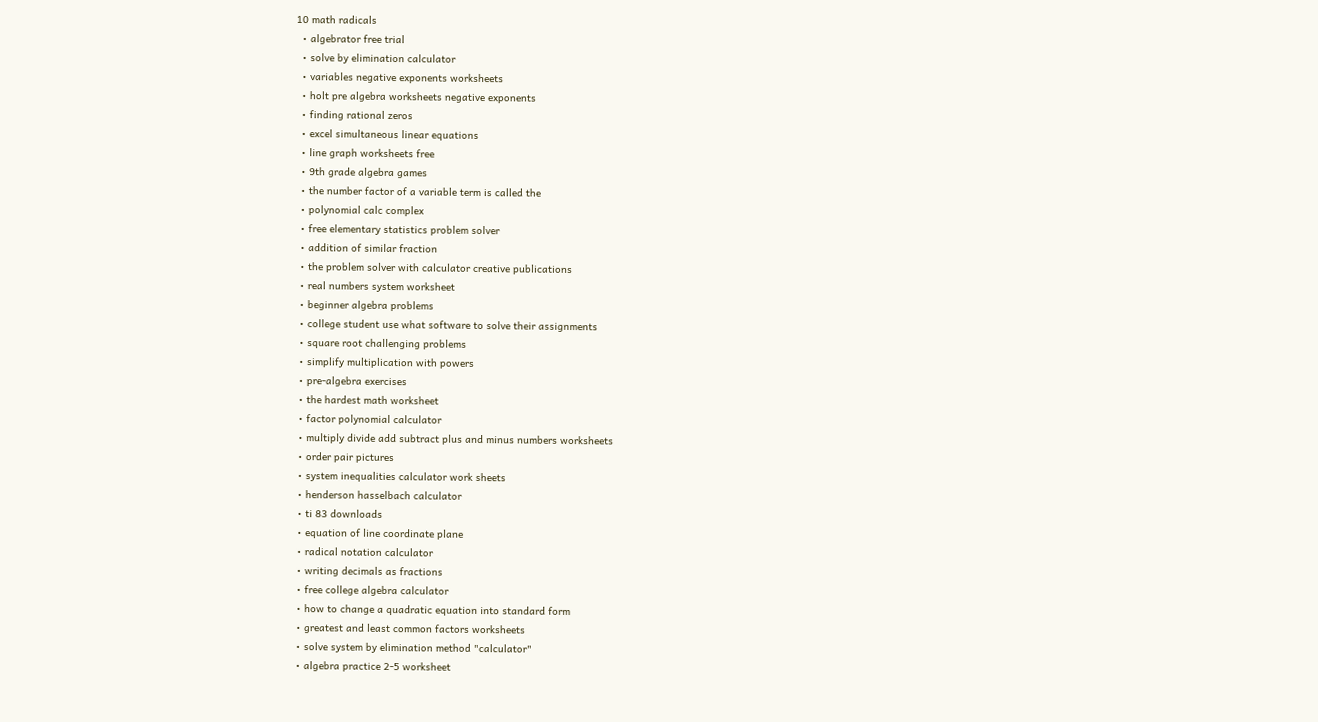10 math radicals
  • algebrator free trial
  • solve by elimination calculator
  • variables negative exponents worksheets
  • holt pre algebra worksheets negative exponents
  • finding rational zeros
  • excel simultaneous linear equations
  • line graph worksheets free
  • 9th grade algebra games
  • the number factor of a variable term is called the
  • polynomial calc complex
  • free elementary statistics problem solver
  • addition of similar fraction
  • the problem solver with calculator creative publications
  • real numbers system worksheet
  • beginner algebra problems
  • college student use what software to solve their assignments
  • square root challenging problems
  • simplify multiplication with powers
  • pre-algebra exercises
  • the hardest math worksheet
  • factor polynomial calculator
  • multiply divide add subtract plus and minus numbers worksheets
  • order pair pictures
  • system inequalities calculator work sheets
  • henderson hasselbach calculator
  • ti 83 downloads
  • equation of line coordinate plane
  • radical notation calculator
  • writing decimals as fractions
  • free college algebra calculator
  • how to change a quadratic equation into standard form
  • greatest and least common factors worksheets
  • solve system by elimination method "calculator"
  • algebra practice 2-5 worksheet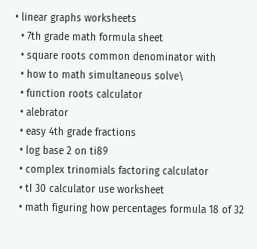• linear graphs worksheets
  • 7th grade math formula sheet
  • square roots common denominator with
  • how to math simultaneous solve\
  • function roots calculator
  • alebrator
  • easy 4th grade fractions
  • log base 2 on ti89
  • complex trinomials factoring calculator
  • tI 30 calculator use worksheet
  • math figuring how percentages formula 18 of 32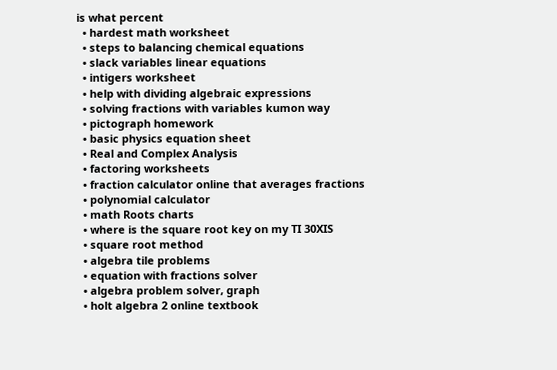is what percent
  • hardest math worksheet
  • steps to balancing chemical equations
  • slack variables linear equations
  • intigers worksheet
  • help with dividing algebraic expressions
  • solving fractions with variables kumon way
  • pictograph homework
  • basic physics equation sheet
  • Real and Complex Analysis
  • factoring worksheets
  • fraction calculator online that averages fractions
  • polynomial calculator
  • math Roots charts
  • where is the square root key on my TI 30XIS
  • square root method
  • algebra tile problems
  • equation with fractions solver
  • algebra problem solver, graph
  • holt algebra 2 online textbook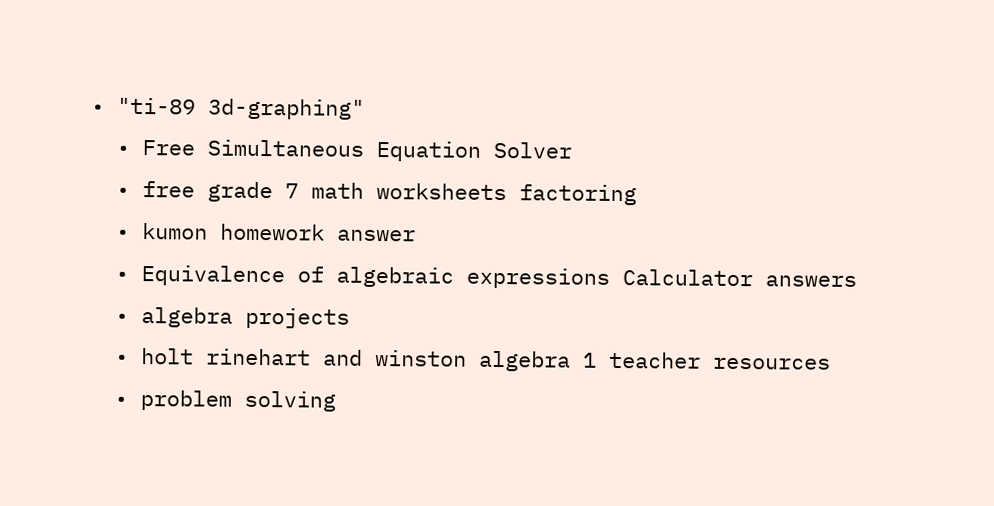• "ti-89 3d-graphing"
  • Free Simultaneous Equation Solver
  • free grade 7 math worksheets factoring
  • kumon homework answer
  • Equivalence of algebraic expressions Calculator answers
  • algebra projects
  • holt rinehart and winston algebra 1 teacher resources
  • problem solving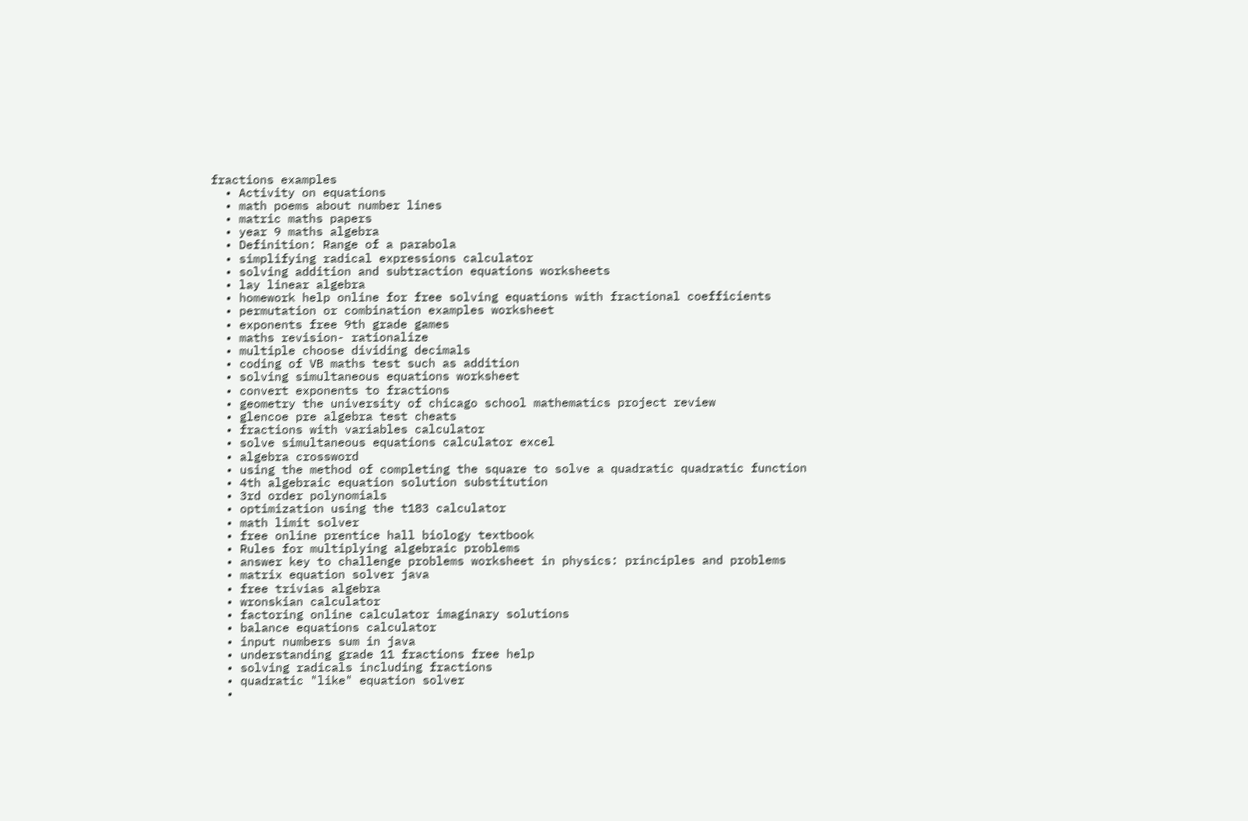fractions examples
  • Activity on equations
  • math poems about number lines
  • matric maths papers
  • year 9 maths algebra
  • Definition: Range of a parabola
  • simplifying radical expressions calculator
  • solving addition and subtraction equations worksheets
  • lay linear algebra
  • homework help online for free solving equations with fractional coefficients
  • permutation or combination examples worksheet
  • exponents free 9th grade games
  • maths revision- rationalize
  • multiple choose dividing decimals
  • coding of VB maths test such as addition
  • solving simultaneous equations worksheet
  • convert exponents to fractions
  • geometry the university of chicago school mathematics project review
  • glencoe pre algebra test cheats
  • fractions with variables calculator
  • solve simultaneous equations calculator excel
  • algebra crossword
  • using the method of completing the square to solve a quadratic quadratic function
  • 4th algebraic equation solution substitution
  • 3rd order polynomials
  • optimization using the t183 calculator
  • math limit solver
  • free online prentice hall biology textbook
  • Rules for multiplying algebraic problems
  • answer key to challenge problems worksheet in physics: principles and problems
  • matrix equation solver java
  • free trivias algebra
  • wronskian calculator
  • factoring online calculator imaginary solutions
  • balance equations calculator
  • input numbers sum in java
  • understanding grade 11 fractions free help
  • solving radicals including fractions
  • quadratic "like" equation solver
  •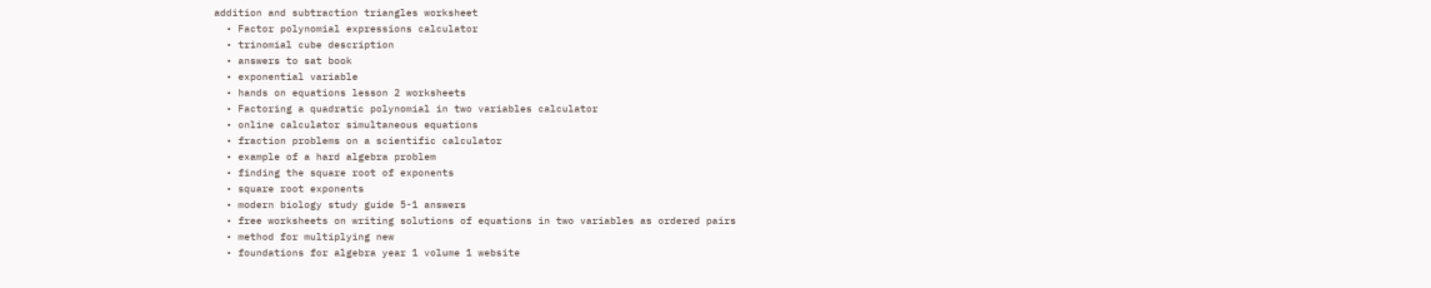addition and subtraction triangles worksheet
  • Factor polynomial expressions calculator
  • trinomial cube description
  • answers to sat book
  • exponential variable
  • hands on equations lesson 2 worksheets
  • Factoring a quadratic polynomial in two variables calculator
  • online calculator simultaneous equations
  • fraction problems on a scientific calculator
  • example of a hard algebra problem
  • finding the square root of exponents
  • square root exponents
  • modern biology study guide 5-1 answers
  • free worksheets on writing solutions of equations in two variables as ordered pairs
  • method for multiplying new
  • foundations for algebra year 1 volume 1 website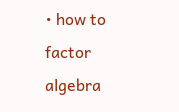• how to factor algebra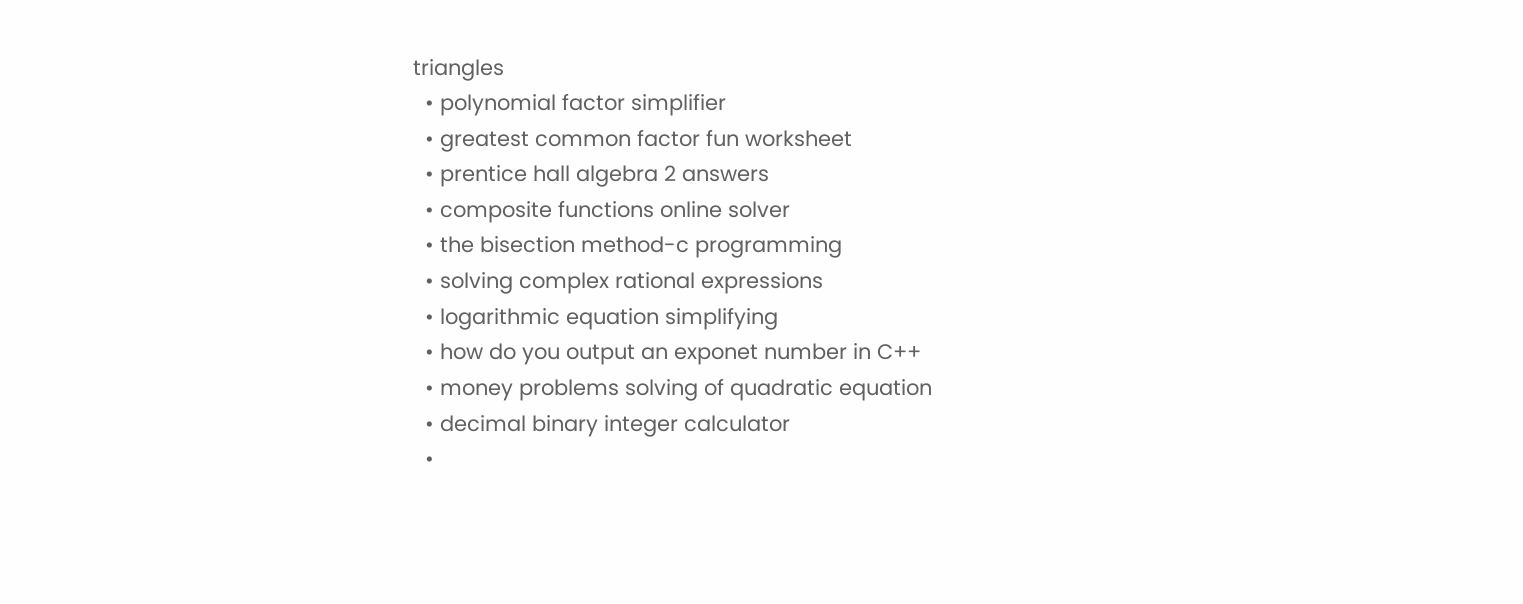triangles
  • polynomial factor simplifier
  • greatest common factor fun worksheet
  • prentice hall algebra 2 answers
  • composite functions online solver
  • the bisection method-c programming
  • solving complex rational expressions
  • logarithmic equation simplifying
  • how do you output an exponet number in C++
  • money problems solving of quadratic equation
  • decimal binary integer calculator
  •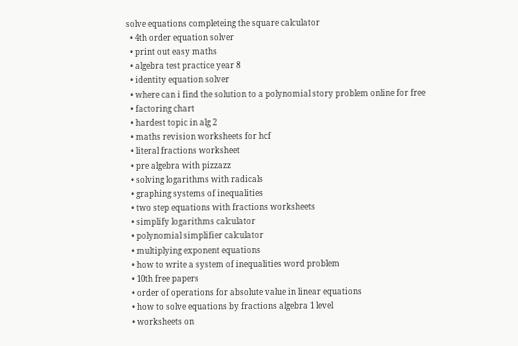solve equations completeing the square calculator
  • 4th order equation solver
  • print out easy maths
  • algebra test practice year 8
  • identity equation solver
  • where can i find the solution to a polynomial story problem online for free
  • factoring chart
  • hardest topic in alg 2
  • maths revision worksheets for hcf
  • literal fractions worksheet
  • pre algebra with pizzazz
  • solving logarithms with radicals
  • graphing systems of inequalities
  • two step equations with fractions worksheets
  • simplify logarithms calculator
  • polynomial simplifier calculator
  • multiplying exponent equations
  • how to write a system of inequalities word problem
  • 10th free papers
  • order of operations for absolute value in linear equations
  • how to solve equations by fractions algebra 1 level
  • worksheets on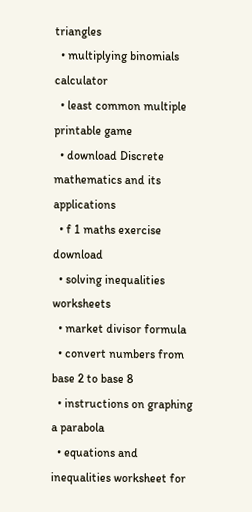triangles
  • multiplying binomials calculator
  • least common multiple printable game
  • download Discrete mathematics and its applications
  • f 1 maths exercise download
  • solving inequalities worksheets
  • market divisor formula
  • convert numbers from base 2 to base 8
  • instructions on graphing a parabola
  • equations and inequalities worksheet for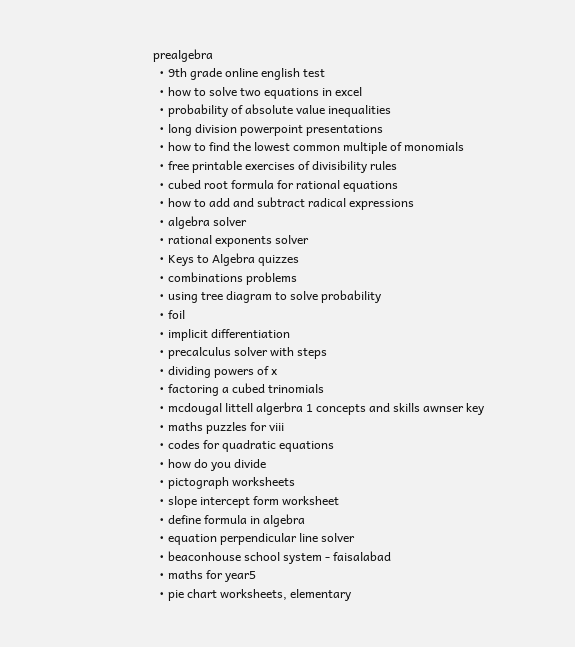prealgebra
  • 9th grade online english test
  • how to solve two equations in excel
  • probability of absolute value inequalities
  • long division powerpoint presentations
  • how to find the lowest common multiple of monomials
  • free printable exercises of divisibility rules
  • cubed root formula for rational equations
  • how to add and subtract radical expressions
  • algebra solver
  • rational exponents solver
  • Keys to Algebra quizzes
  • combinations problems
  • using tree diagram to solve probability
  • foil
  • implicit differentiation
  • precalculus solver with steps
  • dividing powers of x
  • factoring a cubed trinomials
  • mcdougal littell algerbra 1 concepts and skills awnser key
  • maths puzzles for viii
  • codes for quadratic equations
  • how do you divide
  • pictograph worksheets
  • slope intercept form worksheet
  • define formula in algebra
  • equation perpendicular line solver
  • beaconhouse school system - faisalabad
  • maths for year5
  • pie chart worksheets, elementary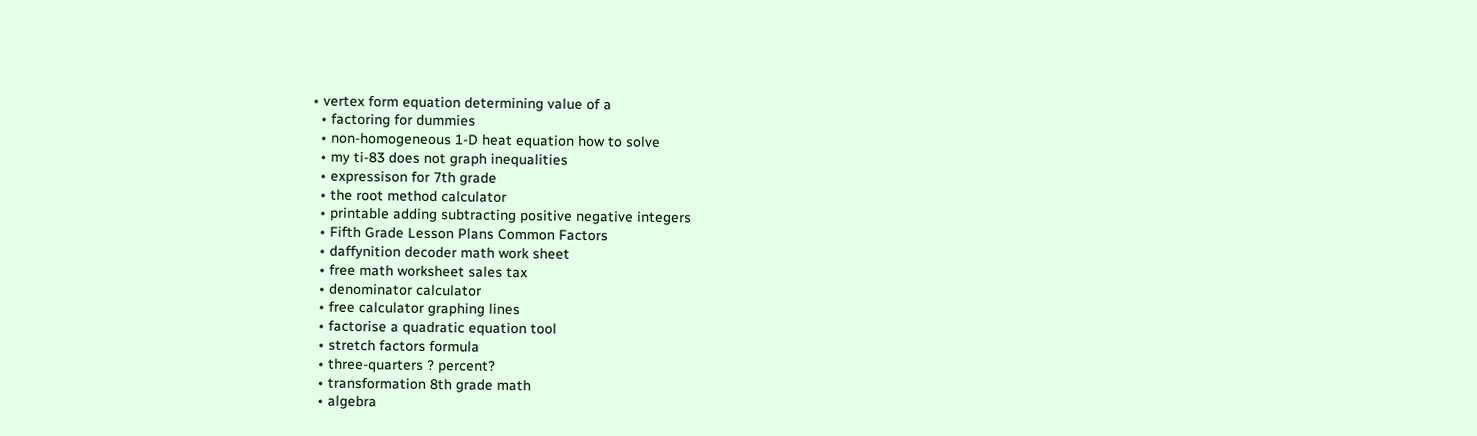• vertex form equation determining value of a
  • factoring for dummies
  • non-homogeneous 1-D heat equation how to solve
  • my ti-83 does not graph inequalities
  • expressison for 7th grade
  • the root method calculator
  • printable adding subtracting positive negative integers
  • Fifth Grade Lesson Plans Common Factors
  • daffynition decoder math work sheet
  • free math worksheet sales tax
  • denominator calculator
  • free calculator graphing lines
  • factorise a quadratic equation tool
  • stretch factors formula
  • three-quarters ? percent?
  • transformation 8th grade math
  • algebra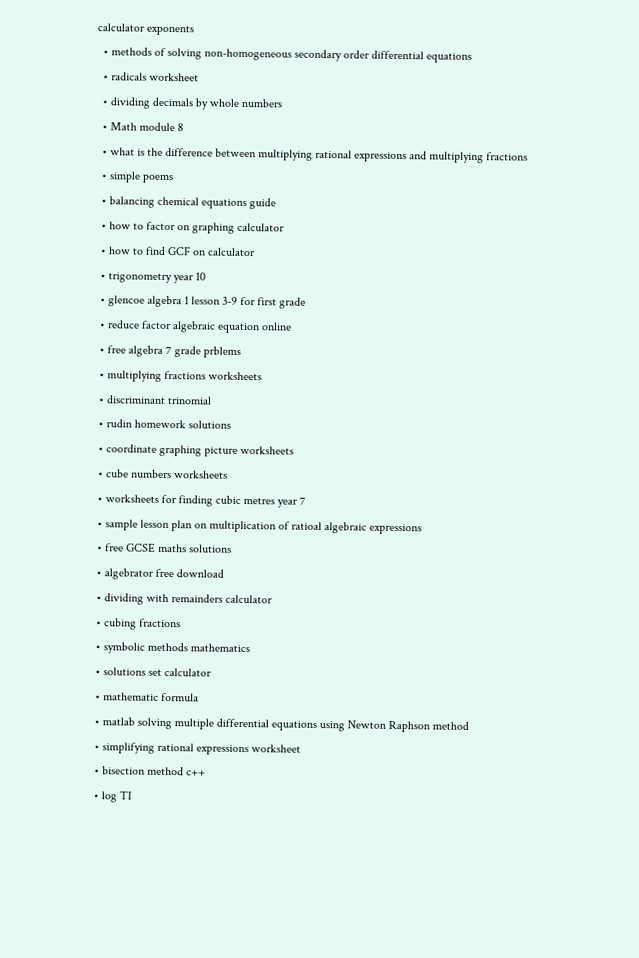calculator exponents
  • methods of solving non-homogeneous secondary order differential equations
  • radicals worksheet
  • dividing decimals by whole numbers
  • Math module 8
  • what is the difference between multiplying rational expressions and multiplying fractions
  • simple poems
  • balancing chemical equations guide
  • how to factor on graphing calculator
  • how to find GCF on calculator
  • trigonometry year 10
  • glencoe algebra 1 lesson 3-9 for first grade
  • reduce factor algebraic equation online
  • free algebra 7 grade prblems
  • multiplying fractions worksheets
  • discriminant trinomial
  • rudin homework solutions
  • coordinate graphing picture worksheets
  • cube numbers worksheets
  • worksheets for finding cubic metres year 7
  • sample lesson plan on multiplication of ratioal algebraic expressions
  • free GCSE maths solutions
  • algebrator free download
  • dividing with remainders calculator
  • cubing fractions
  • symbolic methods mathematics
  • solutions set calculator
  • mathematic formula
  • matlab solving multiple differential equations using Newton Raphson method
  • simplifying rational expressions worksheet
  • bisection method c++
  • log TI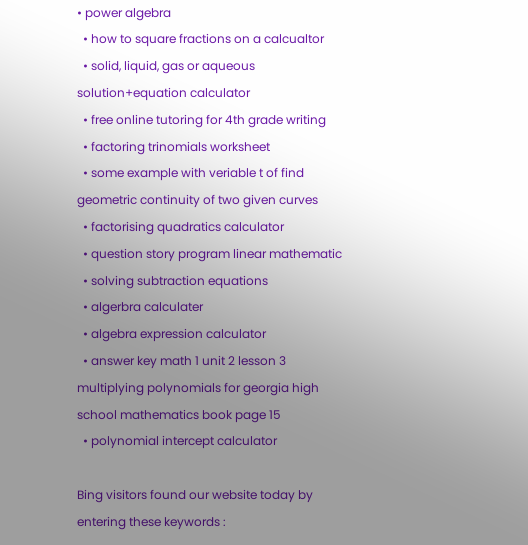• power algebra
  • how to square fractions on a calcualtor
  • solid, liquid, gas or aqueous solution+equation calculator
  • free online tutoring for 4th grade writing
  • factoring trinomials worksheet
  • some example with veriable t of find geometric continuity of two given curves
  • factorising quadratics calculator
  • question story program linear mathematic
  • solving subtraction equations
  • algerbra calculater
  • algebra expression calculator
  • answer key math 1 unit 2 lesson 3 multiplying polynomials for georgia high school mathematics book page 15
  • polynomial intercept calculator

Bing visitors found our website today by entering these keywords :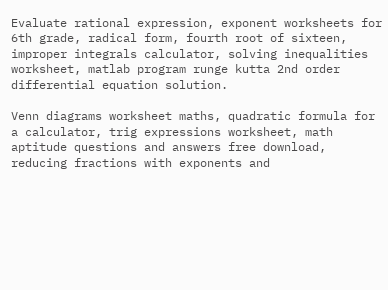Evaluate rational expression, exponent worksheets for 6th grade, radical form, fourth root of sixteen, improper integrals calculator, solving inequalities worksheet, matlab program runge kutta 2nd order differential equation solution.

Venn diagrams worksheet maths, quadratic formula for a calculator, trig expressions worksheet, math aptitude questions and answers free download, reducing fractions with exponents and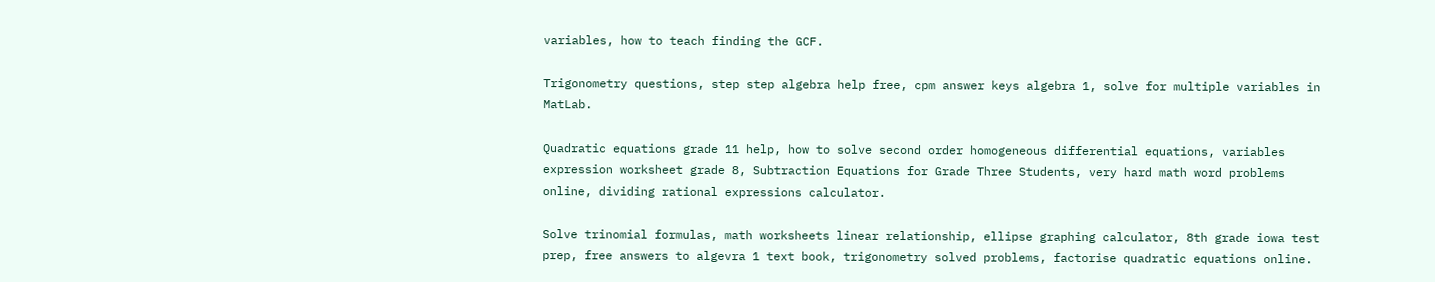variables, how to teach finding the GCF.

Trigonometry questions, step step algebra help free, cpm answer keys algebra 1, solve for multiple variables in MatLab.

Quadratic equations grade 11 help, how to solve second order homogeneous differential equations, variables expression worksheet grade 8, Subtraction Equations for Grade Three Students, very hard math word problems online, dividing rational expressions calculator.

Solve trinomial formulas, math worksheets linear relationship, ellipse graphing calculator, 8th grade iowa test prep, free answers to algevra 1 text book, trigonometry solved problems, factorise quadratic equations online.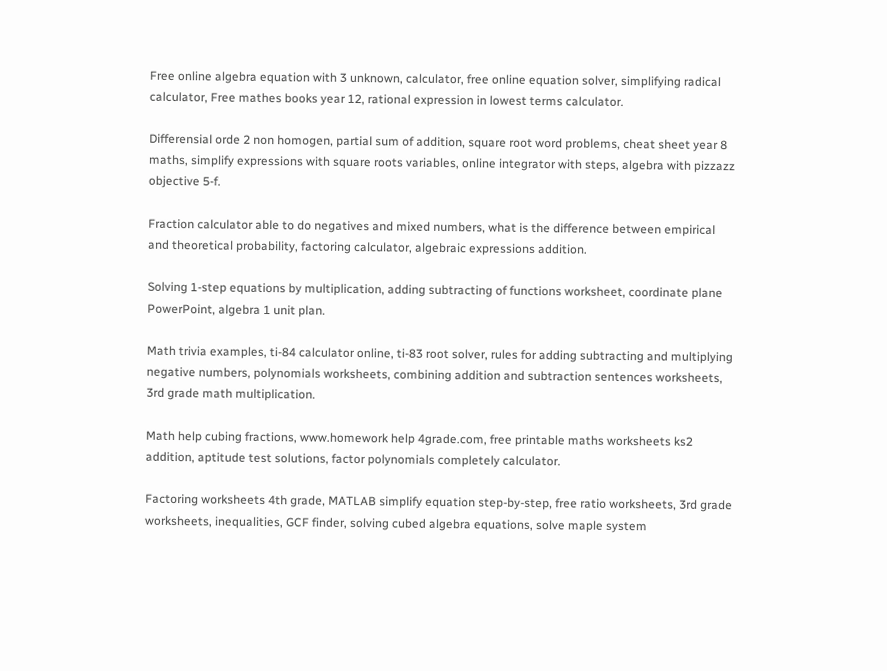Free online algebra equation with 3 unknown, calculator, free online equation solver, simplifying radical calculator, Free mathes books year 12, rational expression in lowest terms calculator.

Differensial orde 2 non homogen, partial sum of addition, square root word problems, cheat sheet year 8 maths, simplify expressions with square roots variables, online integrator with steps, algebra with pizzazz objective 5-f.

Fraction calculator able to do negatives and mixed numbers, what is the difference between empirical and theoretical probability, factoring calculator, algebraic expressions addition.

Solving 1-step equations by multiplication, adding subtracting of functions worksheet, coordinate plane PowerPoint, algebra 1 unit plan.

Math trivia examples, ti-84 calculator online, ti-83 root solver, rules for adding subtracting and multiplying negative numbers, polynomials worksheets, combining addition and subtraction sentences worksheets, 3rd grade math multiplication.

Math help cubing fractions, www.homework help 4grade.com, free printable maths worksheets ks2 addition, aptitude test solutions, factor polynomials completely calculator.

Factoring worksheets 4th grade, MATLAB simplify equation step-by-step, free ratio worksheets, 3rd grade worksheets, inequalities, GCF finder, solving cubed algebra equations, solve maple system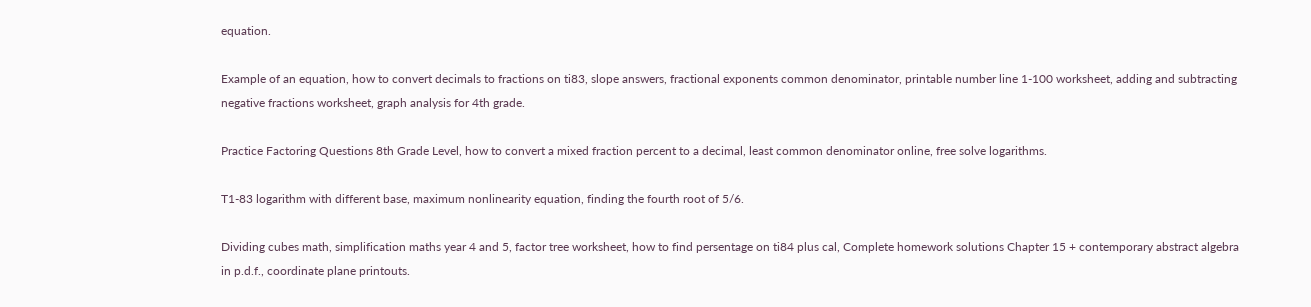equation.

Example of an equation, how to convert decimals to fractions on ti83, slope answers, fractional exponents common denominator, printable number line 1-100 worksheet, adding and subtracting negative fractions worksheet, graph analysis for 4th grade.

Practice Factoring Questions 8th Grade Level, how to convert a mixed fraction percent to a decimal, least common denominator online, free solve logarithms.

T1-83 logarithm with different base, maximum nonlinearity equation, finding the fourth root of 5/6.

Dividing cubes math, simplification maths year 4 and 5, factor tree worksheet, how to find persentage on ti84 plus cal, Complete homework solutions Chapter 15 + contemporary abstract algebra in p.d.f., coordinate plane printouts.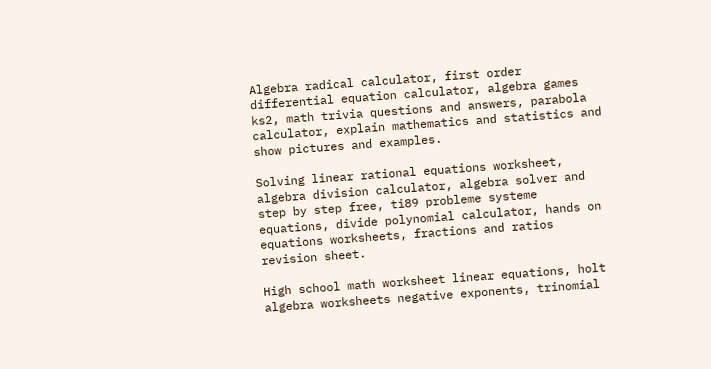Algebra radical calculator, first order differential equation calculator, algebra games ks2, math trivia questions and answers, parabola calculator, explain mathematics and statistics and show pictures and examples.

Solving linear rational equations worksheet, algebra division calculator, algebra solver and step by step free, ti89 probleme systeme equations, divide polynomial calculator, hands on equations worksheets, fractions and ratios revision sheet.

High school math worksheet linear equations, holt algebra worksheets negative exponents, trinomial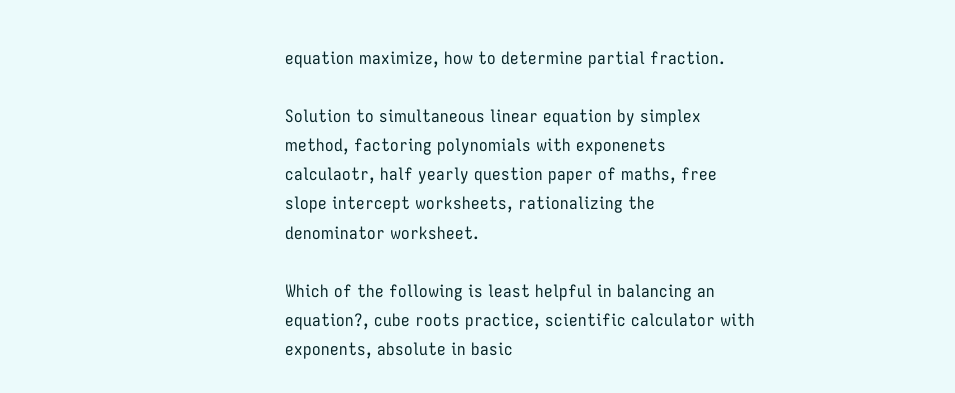equation maximize, how to determine partial fraction.

Solution to simultaneous linear equation by simplex method, factoring polynomials with exponenets calculaotr, half yearly question paper of maths, free slope intercept worksheets, rationalizing the denominator worksheet.

Which of the following is least helpful in balancing an equation?, cube roots practice, scientific calculator with exponents, absolute in basic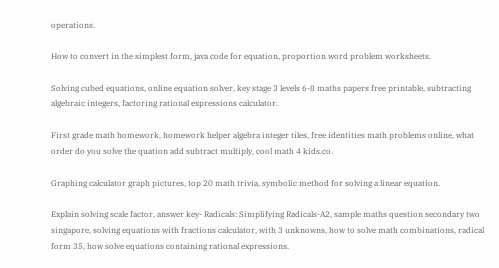operations.

How to convert in the simplest form, java code for equation, proportion word problem worksheets.

Solving cubed equations, online equation solver, key stage 3 levels 6-8 maths papers free printable, subtracting algebraic integers, factoring rational expressions calculator.

First grade math homework, homework helper algebra integer tiles, free identities math problems online, what order do you solve the quation add subtract multiply, cool math 4 kids.co.

Graphing calculator graph pictures, top 20 math trivia, symbolic method for solving a linear equation.

Explain solving scale factor, answer key- Radicals: Simplifying Radicals-A2, sample maths question secondary two singapore, solving equations with fractions calculator, with 3 unknowns, how to solve math combinations, radical form 35, how solve equations containing rational expressions.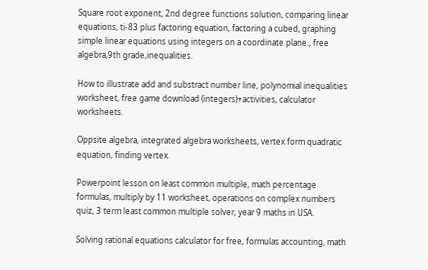Square root exponent, 2nd degree functions solution, comparing linear equations, ti-83 plus factoring equation, factoring a cubed, graphing simple linear equations using integers on a coordinate plane., free algebra,9th grade,inequalities.

How to illustrate add and substract number line, polynomial inequalities worksheet, free game download (integers)+activities, calculator worksheets.

Oppsite algebra, integrated algebra worksheets, vertex form quadratic equation, finding vertex.

Powerpoint lesson on least common multiple, math percentage formulas, multiply by 11 worksheet, operations on complex numbers quiz, 3 term least common multiple solver, year 9 maths in USA.

Solving rational equations calculator for free, formulas accounting, math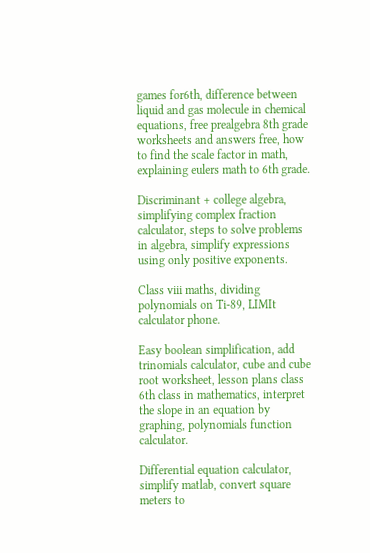games for6th, difference between liquid and gas molecule in chemical equations, free prealgebra 8th grade worksheets and answers free, how to find the scale factor in math, explaining eulers math to 6th grade.

Discriminant + college algebra, simplifying complex fraction calculator, steps to solve problems in algebra, simplify expressions using only positive exponents.

Class viii maths, dividing polynomials on Ti-89, LIMIt calculator phone.

Easy boolean simplification, add trinomials calculator, cube and cube root worksheet, lesson plans class 6th class in mathematics, interpret the slope in an equation by graphing, polynomials function calculator.

Differential equation calculator, simplify matlab, convert square meters to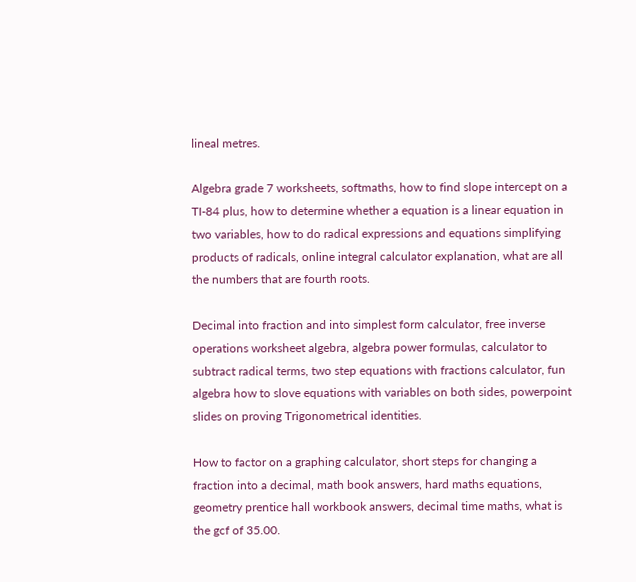lineal metres.

Algebra grade 7 worksheets, softmaths, how to find slope intercept on a TI-84 plus, how to determine whether a equation is a linear equation in two variables, how to do radical expressions and equations simplifying products of radicals, online integral calculator explanation, what are all the numbers that are fourth roots.

Decimal into fraction and into simplest form calculator, free inverse operations worksheet algebra, algebra power formulas, calculator to subtract radical terms, two step equations with fractions calculator, fun algebra how to slove equations with variables on both sides, powerpoint slides on proving Trigonometrical identities.

How to factor on a graphing calculator, short steps for changing a fraction into a decimal, math book answers, hard maths equations, geometry prentice hall workbook answers, decimal time maths, what is the gcf of 35.00.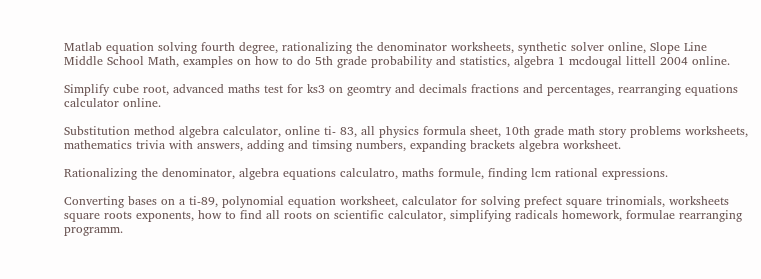Matlab equation solving fourth degree, rationalizing the denominator worksheets, synthetic solver online, Slope Line Middle School Math, examples on how to do 5th grade probability and statistics, algebra 1 mcdougal littell 2004 online.

Simplify cube root, advanced maths test for ks3 on geomtry and decimals fractions and percentages, rearranging equations calculator online.

Substitution method algebra calculator, online ti- 83, all physics formula sheet, 10th grade math story problems worksheets, mathematics trivia with answers, adding and timsing numbers, expanding brackets algebra worksheet.

Rationalizing the denominator, algebra equations calculatro, maths formule, finding lcm rational expressions.

Converting bases on a ti-89, polynomial equation worksheet, calculator for solving prefect square trinomials, worksheets square roots exponents, how to find all roots on scientific calculator, simplifying radicals homework, formulae rearranging programm.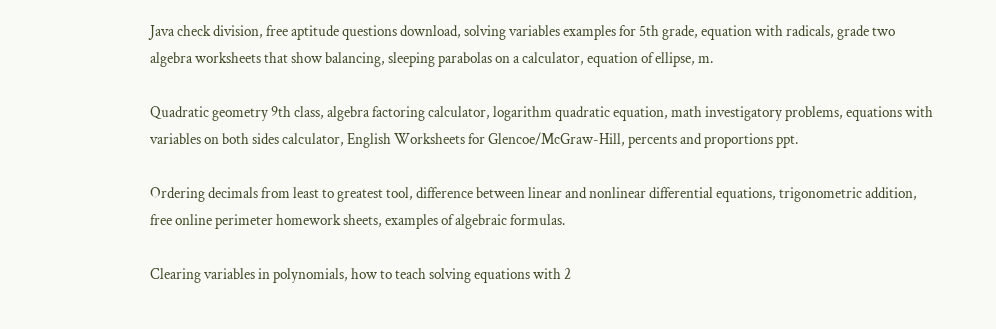Java check division, free aptitude questions download, solving variables examples for 5th grade, equation with radicals, grade two algebra worksheets that show balancing, sleeping parabolas on a calculator, equation of ellipse, m.

Quadratic geometry 9th class, algebra factoring calculator, logarithm quadratic equation, math investigatory problems, equations with variables on both sides calculator, English Worksheets for Glencoe/McGraw-Hill, percents and proportions ppt.

Ordering decimals from least to greatest tool, difference between linear and nonlinear differential equations, trigonometric addition, free online perimeter homework sheets, examples of algebraic formulas.

Clearing variables in polynomials, how to teach solving equations with 2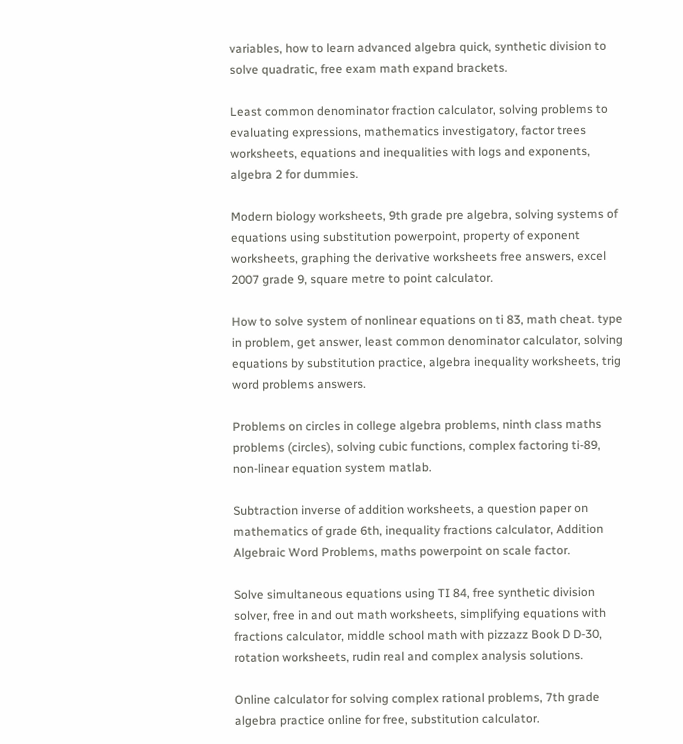variables, how to learn advanced algebra quick, synthetic division to solve quadratic, free exam math expand brackets.

Least common denominator fraction calculator, solving problems to evaluating expressions, mathematics investigatory, factor trees worksheets, equations and inequalities with logs and exponents, algebra 2 for dummies.

Modern biology worksheets, 9th grade pre algebra, solving systems of equations using substitution powerpoint, property of exponent worksheets, graphing the derivative worksheets free answers, excel 2007 grade 9, square metre to point calculator.

How to solve system of nonlinear equations on ti 83, math cheat. type in problem, get answer, least common denominator calculator, solving equations by substitution practice, algebra inequality worksheets, trig word problems answers.

Problems on circles in college algebra problems, ninth class maths problems (circles), solving cubic functions, complex factoring ti-89, non-linear equation system matlab.

Subtraction inverse of addition worksheets, a question paper on mathematics of grade 6th, inequality fractions calculator, Addition Algebraic Word Problems, maths powerpoint on scale factor.

Solve simultaneous equations using TI 84, free synthetic division solver, free in and out math worksheets, simplifying equations with fractions calculator, middle school math with pizzazz Book D D-30, rotation worksheets, rudin real and complex analysis solutions.

Online calculator for solving complex rational problems, 7th grade algebra practice online for free, substitution calculator.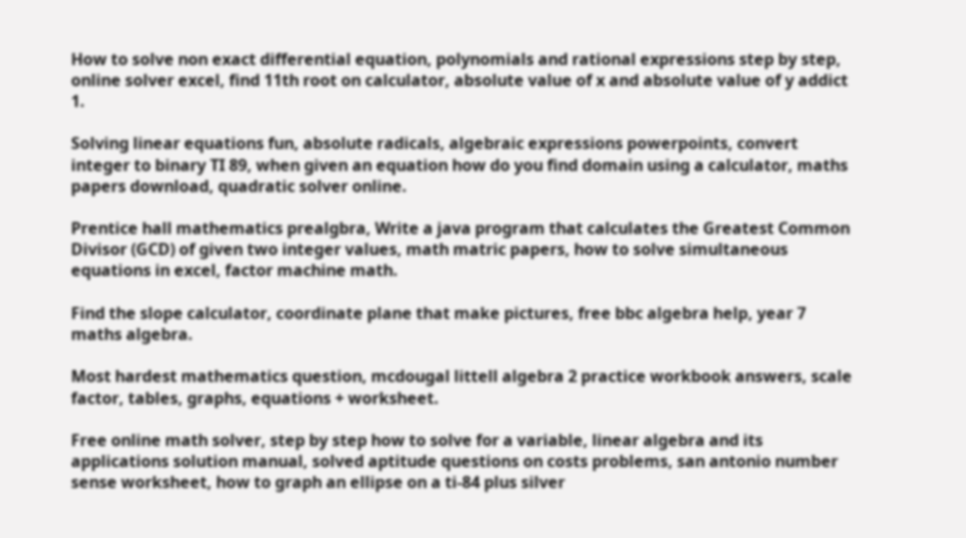How to solve non exact differential equation, polynomials and rational expressions step by step, online solver excel, find 11th root on calculator, absolute value of x and absolute value of y addict 1.

Solving linear equations fun, absolute radicals, algebraic expressions powerpoints, convert integer to binary TI 89, when given an equation how do you find domain using a calculator, maths papers download, quadratic solver online.

Prentice hall mathematics prealgbra, Write a java program that calculates the Greatest Common Divisor (GCD) of given two integer values, math matric papers, how to solve simultaneous equations in excel, factor machine math.

Find the slope calculator, coordinate plane that make pictures, free bbc algebra help, year 7 maths algebra.

Most hardest mathematics question, mcdougal littell algebra 2 practice workbook answers, scale factor, tables, graphs, equations + worksheet.

Free online math solver, step by step how to solve for a variable, linear algebra and its applications solution manual, solved aptitude questions on costs problems, san antonio number sense worksheet, how to graph an ellipse on a ti-84 plus silver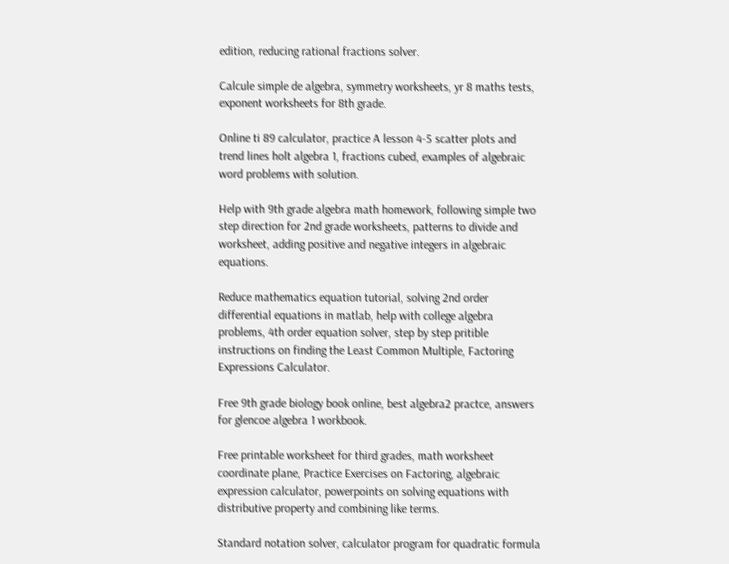edition, reducing rational fractions solver.

Calcule simple de algebra, symmetry worksheets, yr 8 maths tests, exponent worksheets for 8th grade.

Online ti 89 calculator, practice A lesson 4-5 scatter plots and trend lines holt algebra 1, fractions cubed, examples of algebraic word problems with solution.

Help with 9th grade algebra math homework, following simple two step direction for 2nd grade worksheets, patterns to divide and worksheet, adding positive and negative integers in algebraic equations.

Reduce mathematics equation tutorial, solving 2nd order differential equations in matlab, help with college algebra problems, 4th order equation solver, step by step pritible instructions on finding the Least Common Multiple, Factoring Expressions Calculator.

Free 9th grade biology book online, best algebra2 practce, answers for glencoe algebra 1 workbook.

Free printable worksheet for third grades, math worksheet coordinate plane, Practice Exercises on Factoring, algebraic expression calculator, powerpoints on solving equations with distributive property and combining like terms.

Standard notation solver, calculator program for quadratic formula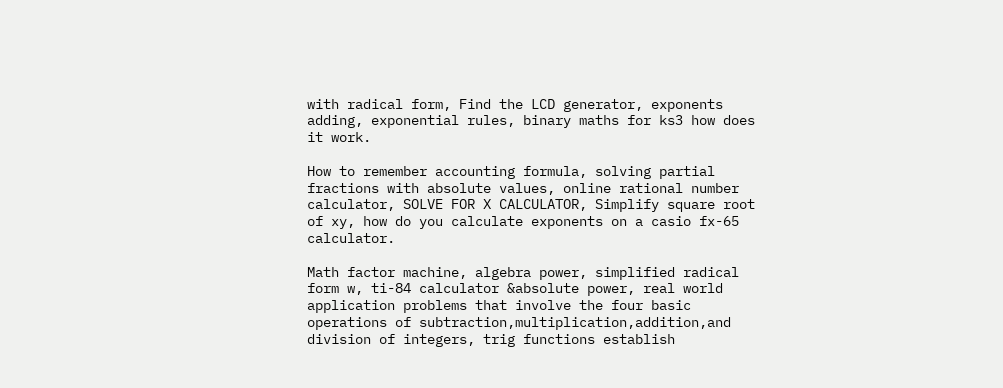with radical form, Find the LCD generator, exponents adding, exponential rules, binary maths for ks3 how does it work.

How to remember accounting formula, solving partial fractions with absolute values, online rational number calculator, SOLVE FOR X CALCULATOR, Simplify square root of xy, how do you calculate exponents on a casio fx-65 calculator.

Math factor machine, algebra power, simplified radical form w, ti-84 calculator &absolute power, real world application problems that involve the four basic operations of subtraction,multiplication,addition,and division of integers, trig functions establish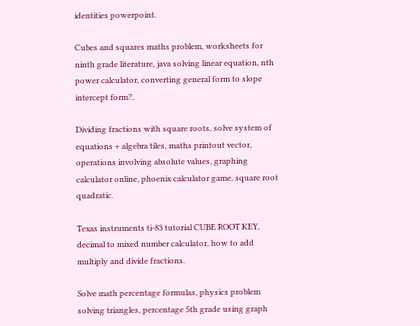identities powerpoint.

Cubes and squares maths problem, worksheets for ninth grade literature, java solving linear equation, nth power calculator, converting general form to slope intercept form?.

Dividing fractions with square roots, solve system of equations + algebra tiles, maths printout vector, operations involving absolute values, graphing calculator online, phoenix calculator game, square root quadratic.

Texas instruments ti-83 tutorial CUBE ROOT KEY, decimal to mixed number calculator, how to add multiply and divide fractions.

Solve math percentage formulas, physics problem solving triangles, percentage 5th grade using graph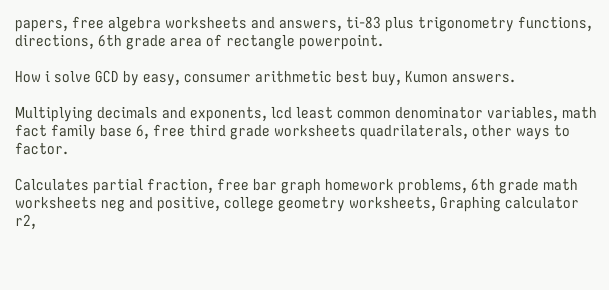papers, free algebra worksheets and answers, ti-83 plus trigonometry functions, directions, 6th grade area of rectangle powerpoint.

How i solve GCD by easy, consumer arithmetic best buy, Kumon answers.

Multiplying decimals and exponents, lcd least common denominator variables, math fact family base 6, free third grade worksheets quadrilaterals, other ways to factor.

Calculates partial fraction, free bar graph homework problems, 6th grade math worksheets neg and positive, college geometry worksheets, Graphing calculator r2,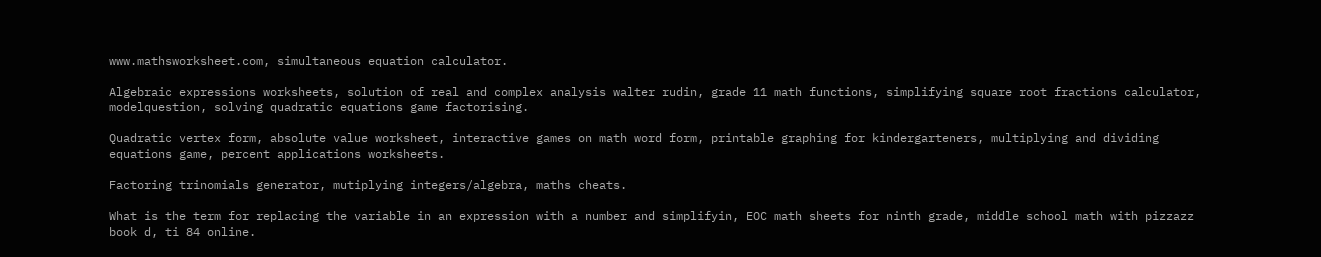www.mathsworksheet.com, simultaneous equation calculator.

Algebraic expressions worksheets, solution of real and complex analysis walter rudin, grade 11 math functions, simplifying square root fractions calculator, modelquestion, solving quadratic equations game factorising.

Quadratic vertex form, absolute value worksheet, interactive games on math word form, printable graphing for kindergarteners, multiplying and dividing equations game, percent applications worksheets.

Factoring trinomials generator, mutiplying integers/algebra, maths cheats.

What is the term for replacing the variable in an expression with a number and simplifyin, EOC math sheets for ninth grade, middle school math with pizzazz book d, ti 84 online.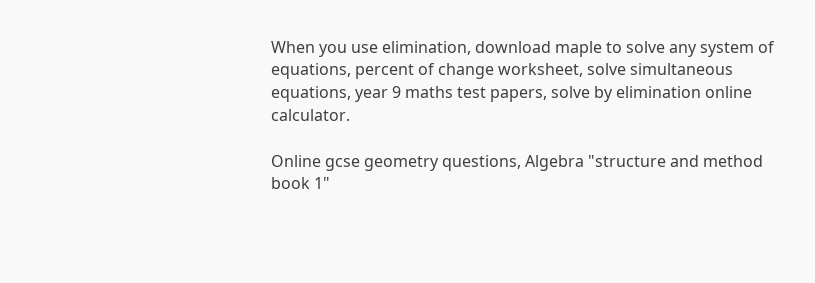When you use elimination, download maple to solve any system of equations, percent of change worksheet, solve simultaneous equations, year 9 maths test papers, solve by elimination online calculator.

Online gcse geometry questions, Algebra "structure and method book 1"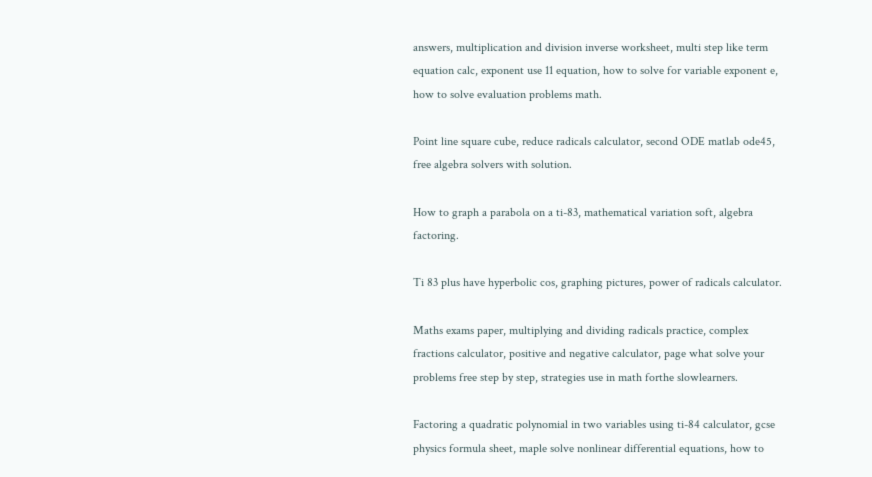answers, multiplication and division inverse worksheet, multi step like term equation calc, exponent use 11 equation, how to solve for variable exponent e, how to solve evaluation problems math.

Point line square cube, reduce radicals calculator, second ODE matlab ode45, free algebra solvers with solution.

How to graph a parabola on a ti-83, mathematical variation soft, algebra factoring.

Ti 83 plus have hyperbolic cos, graphing pictures, power of radicals calculator.

Maths exams paper, multiplying and dividing radicals practice, complex fractions calculator, positive and negative calculator, page what solve your problems free step by step, strategies use in math forthe slowlearners.

Factoring a quadratic polynomial in two variables using ti-84 calculator, gcse physics formula sheet, maple solve nonlinear differential equations, how to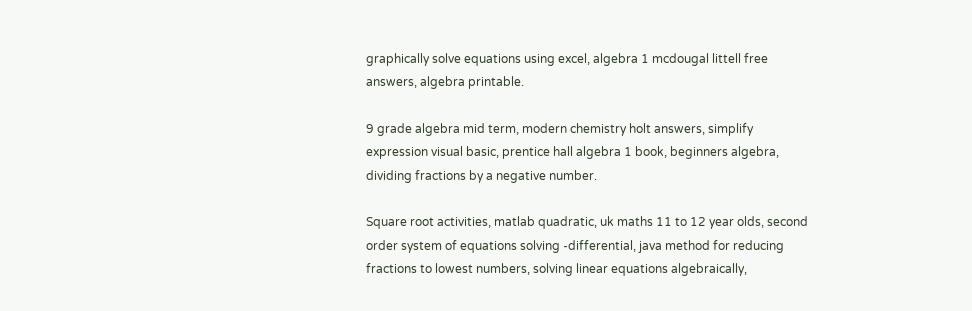graphically solve equations using excel, algebra 1 mcdougal littell free answers, algebra printable.

9 grade algebra mid term, modern chemistry holt answers, simplify expression visual basic, prentice hall algebra 1 book, beginners algebra, dividing fractions by a negative number.

Square root activities, matlab quadratic, uk maths 11 to 12 year olds, second order system of equations solving -differential, java method for reducing fractions to lowest numbers, solving linear equations algebraically,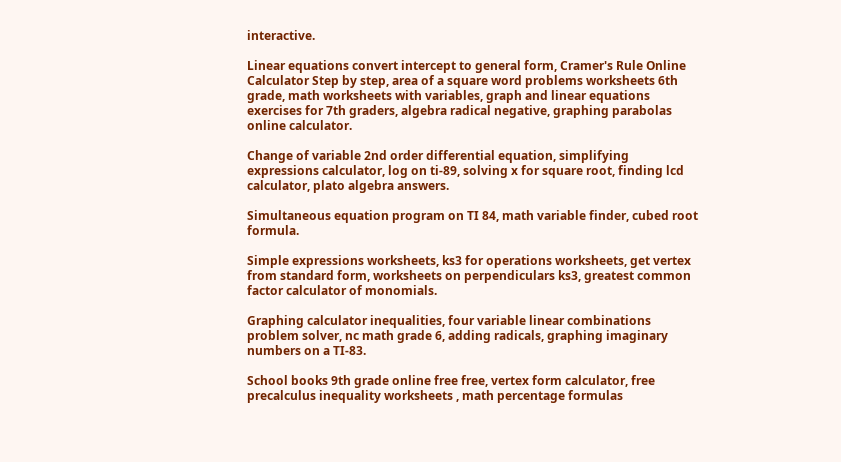interactive.

Linear equations convert intercept to general form, Cramer's Rule Online Calculator Step by step, area of a square word problems worksheets 6th grade, math worksheets with variables, graph and linear equations exercises for 7th graders, algebra radical negative, graphing parabolas online calculator.

Change of variable 2nd order differential equation, simplifying expressions calculator, log on ti-89, solving x for square root, finding lcd calculator, plato algebra answers.

Simultaneous equation program on TI 84, math variable finder, cubed root formula.

Simple expressions worksheets, ks3 for operations worksheets, get vertex from standard form, worksheets on perpendiculars ks3, greatest common factor calculator of monomials.

Graphing calculator inequalities, four variable linear combinations problem solver, nc math grade 6, adding radicals, graphing imaginary numbers on a TI-83.

School books 9th grade online free free, vertex form calculator, free precalculus inequality worksheets , math percentage formulas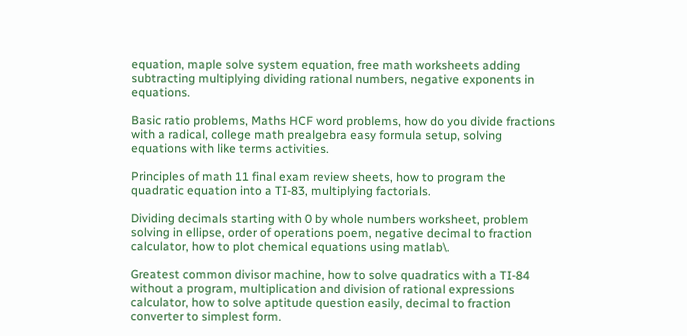equation, maple solve system equation, free math worksheets adding subtracting multiplying dividing rational numbers, negative exponents in equations.

Basic ratio problems, Maths HCF word problems, how do you divide fractions with a radical, college math prealgebra easy formula setup, solving equations with like terms activities.

Principles of math 11 final exam review sheets, how to program the quadratic equation into a TI-83, multiplying factorials.

Dividing decimals starting with 0 by whole numbers worksheet, problem solving in ellipse, order of operations poem, negative decimal to fraction calculator, how to plot chemical equations using matlab\.

Greatest common divisor machine, how to solve quadratics with a TI-84 without a program, multiplication and division of rational expressions calculator, how to solve aptitude question easily, decimal to fraction converter to simplest form.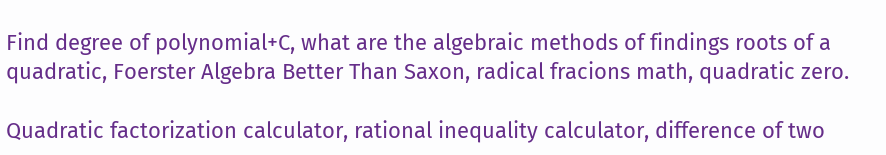Find degree of polynomial+C, what are the algebraic methods of findings roots of a quadratic, Foerster Algebra Better Than Saxon, radical fracions math, quadratic zero.

Quadratic factorization calculator, rational inequality calculator, difference of two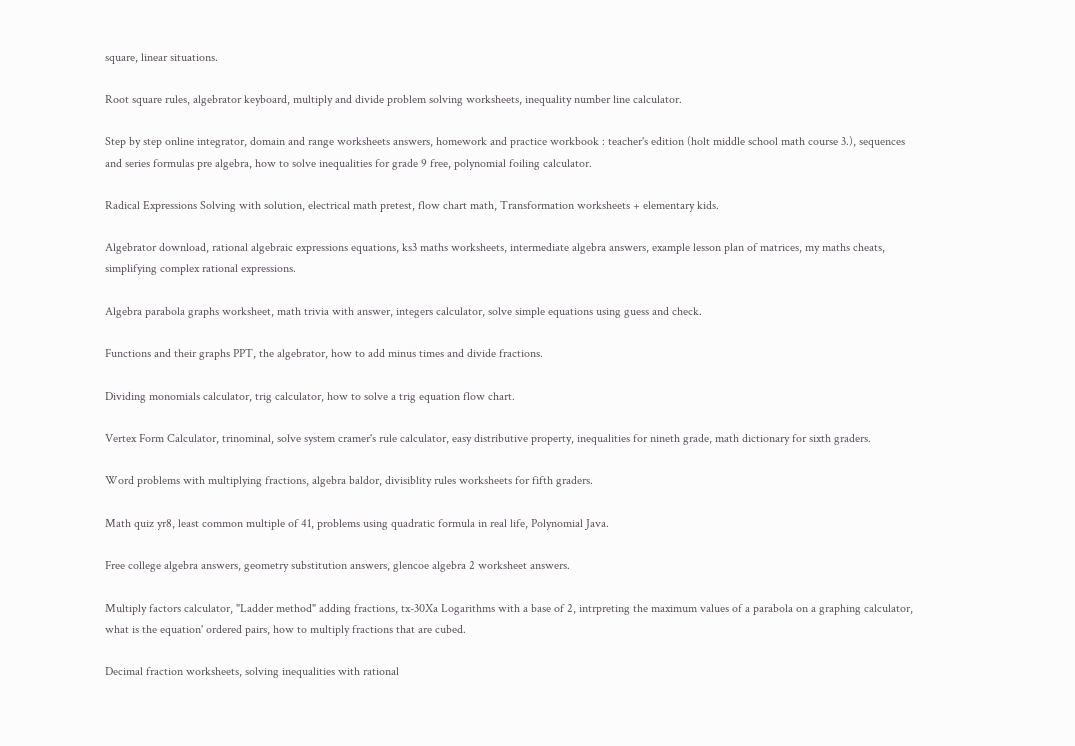square, linear situations.

Root square rules, algebrator keyboard, multiply and divide problem solving worksheets, inequality number line calculator.

Step by step online integrator, domain and range worksheets answers, homework and practice workbook : teacher's edition (holt middle school math course 3.), sequences and series formulas pre algebra, how to solve inequalities for grade 9 free, polynomial foiling calculator.

Radical Expressions Solving with solution, electrical math pretest, flow chart math, Transformation worksheets + elementary kids.

Algebrator download, rational algebraic expressions equations, ks3 maths worksheets, intermediate algebra answers, example lesson plan of matrices, my maths cheats, simplifying complex rational expressions.

Algebra parabola graphs worksheet, math trivia with answer, integers calculator, solve simple equations using guess and check.

Functions and their graphs PPT, the algebrator, how to add minus times and divide fractions.

Dividing monomials calculator, trig calculator, how to solve a trig equation flow chart.

Vertex Form Calculator, trinominal, solve system cramer's rule calculator, easy distributive property, inequalities for nineth grade, math dictionary for sixth graders.

Word problems with multiplying fractions, algebra baldor, divisiblity rules worksheets for fifth graders.

Math quiz yr8, least common multiple of 41, problems using quadratic formula in real life, Polynomial Java.

Free college algebra answers, geometry substitution answers, glencoe algebra 2 worksheet answers.

Multiply factors calculator, "Ladder method" adding fractions, tx-30Xa Logarithms with a base of 2, intrpreting the maximum values of a parabola on a graphing calculator, what is the equation' ordered pairs, how to multiply fractions that are cubed.

Decimal fraction worksheets, solving inequalities with rational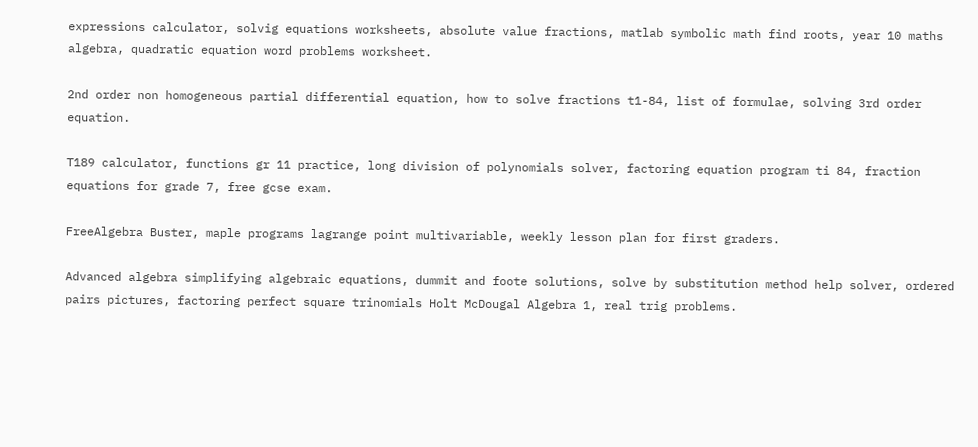expressions calculator, solvig equations worksheets, absolute value fractions, matlab symbolic math find roots, year 10 maths algebra, quadratic equation word problems worksheet.

2nd order non homogeneous partial differential equation, how to solve fractions t1-84, list of formulae, solving 3rd order equation.

T189 calculator, functions gr 11 practice, long division of polynomials solver, factoring equation program ti 84, fraction equations for grade 7, free gcse exam.

FreeAlgebra Buster, maple programs lagrange point multivariable, weekly lesson plan for first graders.

Advanced algebra simplifying algebraic equations, dummit and foote solutions, solve by substitution method help solver, ordered pairs pictures, factoring perfect square trinomials Holt McDougal Algebra 1, real trig problems.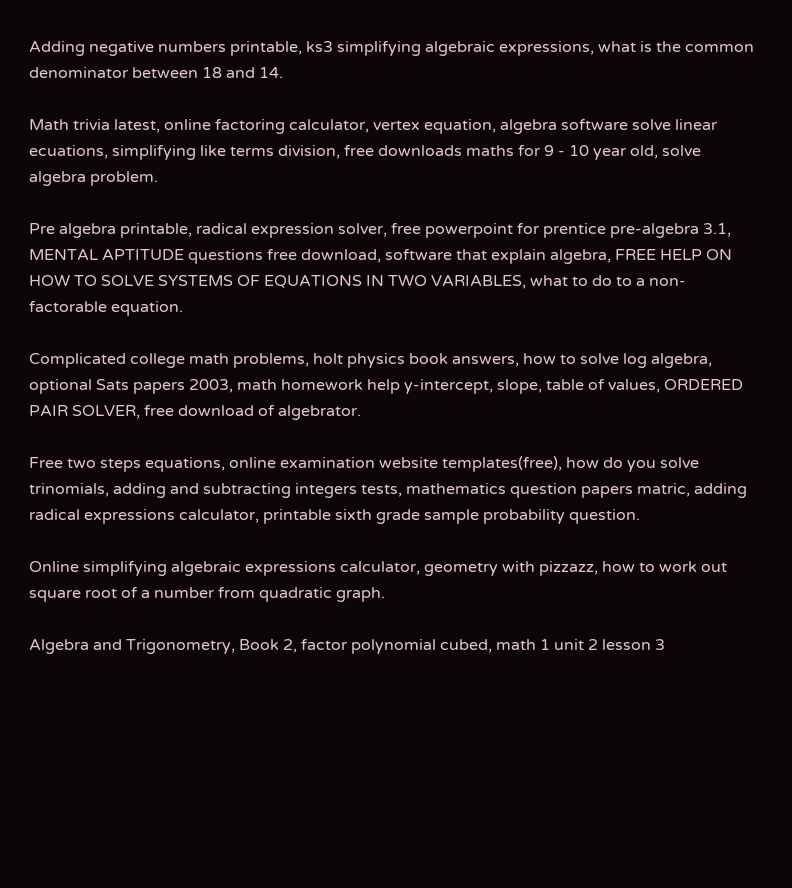Adding negative numbers printable, ks3 simplifying algebraic expressions, what is the common denominator between 18 and 14.

Math trivia latest, online factoring calculator, vertex equation, algebra software solve linear ecuations, simplifying like terms division, free downloads maths for 9 - 10 year old, solve algebra problem.

Pre algebra printable, radical expression solver, free powerpoint for prentice pre-algebra 3.1, MENTAL APTITUDE questions free download, software that explain algebra, FREE HELP ON HOW TO SOLVE SYSTEMS OF EQUATIONS IN TWO VARIABLES, what to do to a non-factorable equation.

Complicated college math problems, holt physics book answers, how to solve log algebra, optional Sats papers 2003, math homework help y-intercept, slope, table of values, ORDERED PAIR SOLVER, free download of algebrator.

Free two steps equations, online examination website templates(free), how do you solve trinomials, adding and subtracting integers tests, mathematics question papers matric, adding radical expressions calculator, printable sixth grade sample probability question.

Online simplifying algebraic expressions calculator, geometry with pizzazz, how to work out square root of a number from quadratic graph.

Algebra and Trigonometry, Book 2, factor polynomial cubed, math 1 unit 2 lesson 3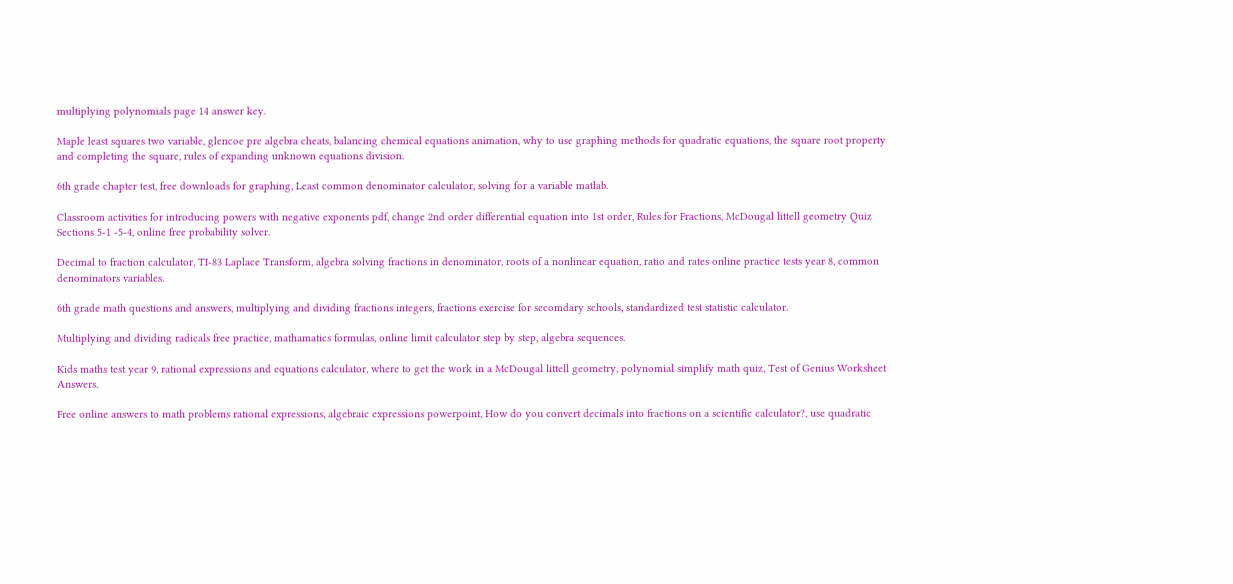multiplying polynomials page 14 answer key.

Maple least squares two variable, glencoe pre algebra cheats, balancing chemical equations animation, why to use graphing methods for quadratic equations, the square root property and completing the square, rules of expanding unknown equations division.

6th grade chapter test, free downloads for graphing, Least common denominator calculator, solving for a variable matlab.

Classroom activities for introducing powers with negative exponents pdf, change 2nd order differential equation into 1st order, Rules for Fractions, McDougal littell geometry Quiz Sections 5-1 -5-4, online free probability solver.

Decimal to fraction calculator, TI-83 Laplace Transform, algebra solving fractions in denominator, roots of a nonlinear equation, ratio and rates online practice tests year 8, common denominators variables.

6th grade math questions and answers, multiplying and dividing fractions integers, fractions exercise for secomdary schools, standardized test statistic calculator.

Multiplying and dividing radicals free practice, mathamatics formulas, online limit calculator step by step, algebra sequences.

Kids maths test year 9, rational expressions and equations calculator, where to get the work in a McDougal littell geometry, polynomial simplify math quiz, Test of Genius Worksheet Answers.

Free online answers to math problems rational expressions, algebraic expressions powerpoint, How do you convert decimals into fractions on a scientific calculator?, use quadratic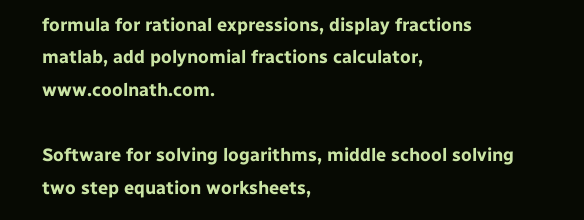formula for rational expressions, display fractions matlab, add polynomial fractions calculator, www.coolnath.com.

Software for solving logarithms, middle school solving two step equation worksheets,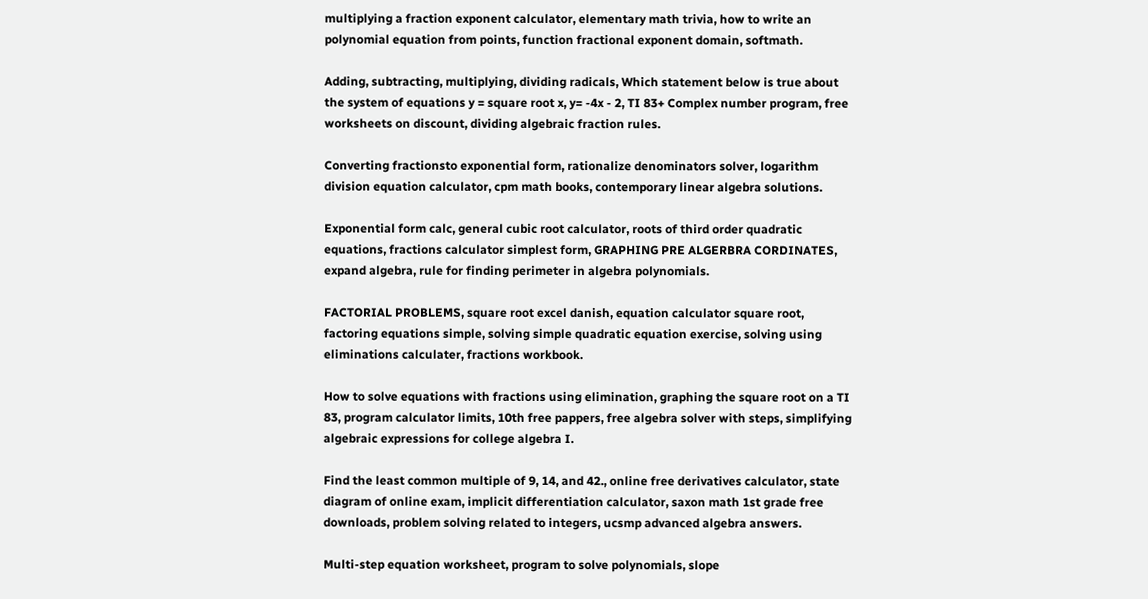multiplying a fraction exponent calculator, elementary math trivia, how to write an polynomial equation from points, function fractional exponent domain, softmath.

Adding, subtracting, multiplying, dividing radicals, Which statement below is true about the system of equations y = square root x, y= -4x - 2, TI 83+ Complex number program, free worksheets on discount, dividing algebraic fraction rules.

Converting fractionsto exponential form, rationalize denominators solver, logarithm division equation calculator, cpm math books, contemporary linear algebra solutions.

Exponential form calc, general cubic root calculator, roots of third order quadratic equations, fractions calculator simplest form, GRAPHING PRE ALGERBRA CORDINATES, expand algebra, rule for finding perimeter in algebra polynomials.

FACTORIAL PROBLEMS, square root excel danish, equation calculator square root, factoring equations simple, solving simple quadratic equation exercise, solving using eliminations calculater, fractions workbook.

How to solve equations with fractions using elimination, graphing the square root on a TI 83, program calculator limits, 10th free pappers, free algebra solver with steps, simplifying algebraic expressions for college algebra I.

Find the least common multiple of 9, 14, and 42., online free derivatives calculator, state diagram of online exam, implicit differentiation calculator, saxon math 1st grade free downloads, problem solving related to integers, ucsmp advanced algebra answers.

Multi-step equation worksheet, program to solve polynomials, slope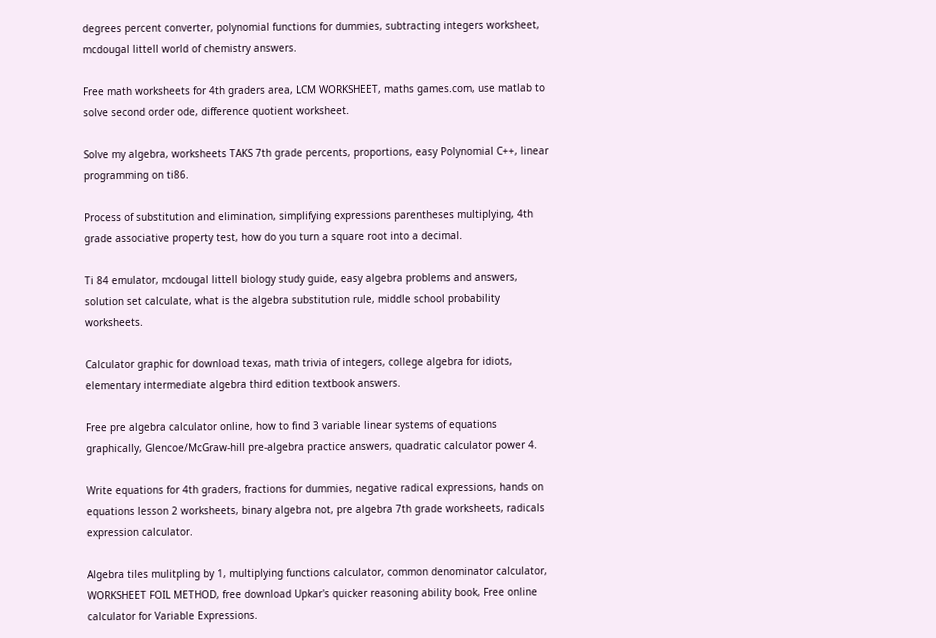degrees percent converter, polynomial functions for dummies, subtracting integers worksheet, mcdougal littell world of chemistry answers.

Free math worksheets for 4th graders area, LCM WORKSHEET, maths games.com, use matlab to solve second order ode, difference quotient worksheet.

Solve my algebra, worksheets TAKS 7th grade percents, proportions, easy Polynomial C++, linear programming on ti86.

Process of substitution and elimination, simplifying expressions parentheses multiplying, 4th grade associative property test, how do you turn a square root into a decimal.

Ti 84 emulator, mcdougal littell biology study guide, easy algebra problems and answers, solution set calculate, what is the algebra substitution rule, middle school probability worksheets.

Calculator graphic for download texas, math trivia of integers, college algebra for idiots, elementary intermediate algebra third edition textbook answers.

Free pre algebra calculator online, how to find 3 variable linear systems of equations graphically, Glencoe/McGraw-hill pre-algebra practice answers, quadratic calculator power 4.

Write equations for 4th graders, fractions for dummies, negative radical expressions, hands on equations lesson 2 worksheets, binary algebra not, pre algebra 7th grade worksheets, radicals expression calculator.

Algebra tiles mulitpling by 1, multiplying functions calculator, common denominator calculator, WORKSHEET FOIL METHOD, free download Upkar's quicker reasoning ability book, Free online calculator for Variable Expressions.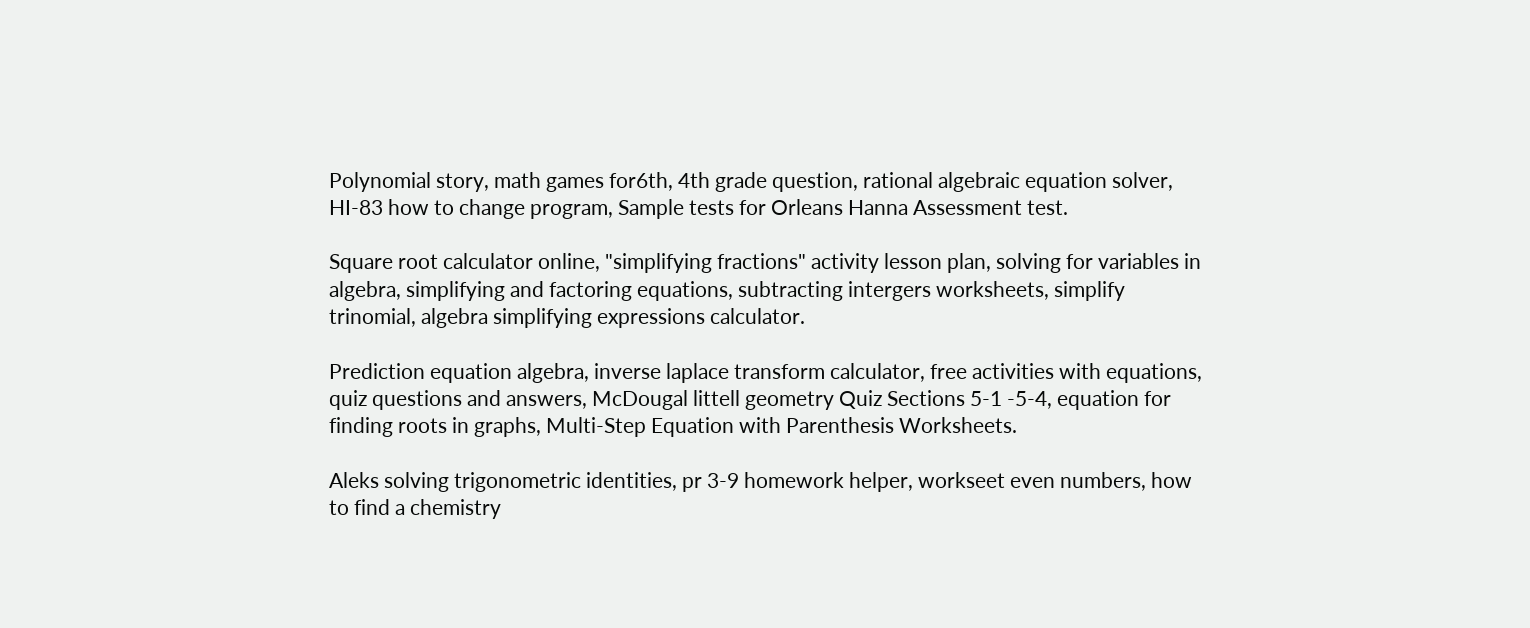Polynomial story, math games for6th, 4th grade question, rational algebraic equation solver, HI-83 how to change program, Sample tests for Orleans Hanna Assessment test.

Square root calculator online, "simplifying fractions" activity lesson plan, solving for variables in algebra, simplifying and factoring equations, subtracting intergers worksheets, simplify trinomial, algebra simplifying expressions calculator.

Prediction equation algebra, inverse laplace transform calculator, free activities with equations, quiz questions and answers, McDougal littell geometry Quiz Sections 5-1 -5-4, equation for finding roots in graphs, Multi-Step Equation with Parenthesis Worksheets.

Aleks solving trigonometric identities, pr 3-9 homework helper, workseet even numbers, how to find a chemistry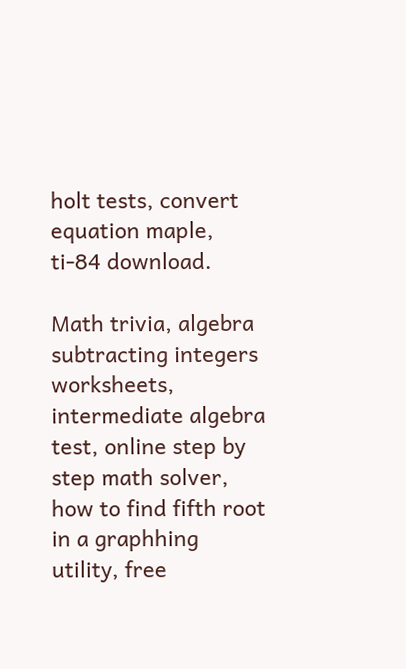holt tests, convert equation maple, ti-84 download.

Math trivia, algebra subtracting integers worksheets, intermediate algebra test, online step by step math solver, how to find fifth root in a graphhing utility, free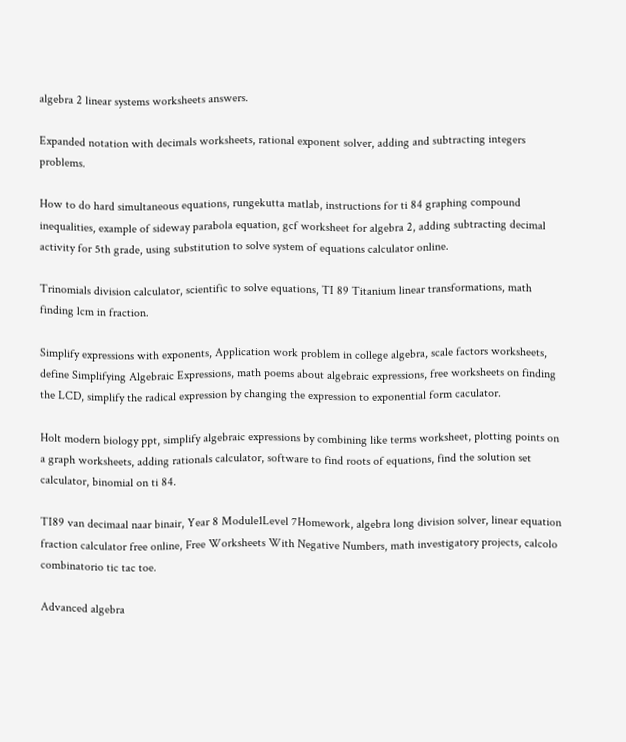algebra 2 linear systems worksheets answers.

Expanded notation with decimals worksheets, rational exponent solver, adding and subtracting integers problems.

How to do hard simultaneous equations, rungekutta matlab, instructions for ti 84 graphing compound inequalities, example of sideway parabola equation, gcf worksheet for algebra 2, adding subtracting decimal activity for 5th grade, using substitution to solve system of equations calculator online.

Trinomials division calculator, scientific to solve equations, TI 89 Titanium linear transformations, math finding lcm in fraction.

Simplify expressions with exponents, Application work problem in college algebra, scale factors worksheets, define Simplifying Algebraic Expressions, math poems about algebraic expressions, free worksheets on finding the LCD, simplify the radical expression by changing the expression to exponential form caculator.

Holt modern biology ppt, simplify algebraic expressions by combining like terms worksheet, plotting points on a graph worksheets, adding rationals calculator, software to find roots of equations, find the solution set calculator, binomial on ti 84.

TI89 van decimaal naar binair, Year 8 Module1Level 7Homework, algebra long division solver, linear equation fraction calculator free online, Free Worksheets With Negative Numbers, math investigatory projects, calcolo combinatorio tic tac toe.

Advanced algebra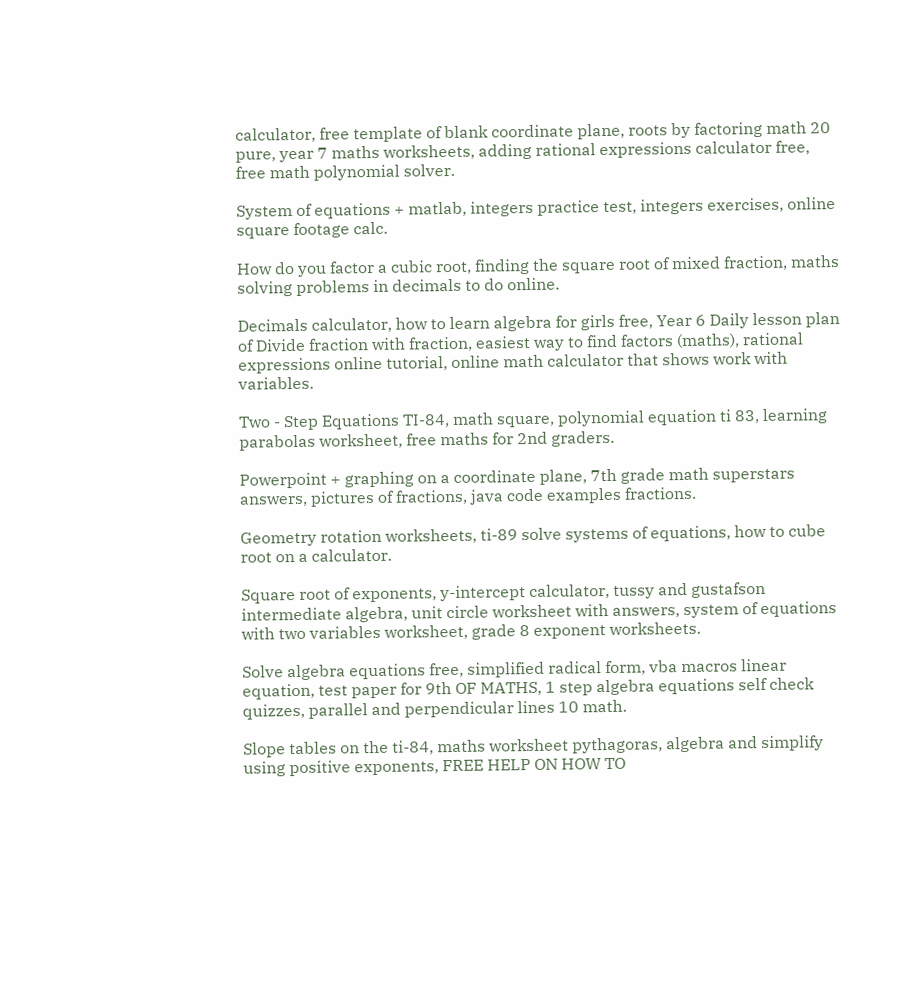calculator, free template of blank coordinate plane, roots by factoring math 20 pure, year 7 maths worksheets, adding rational expressions calculator free, free math polynomial solver.

System of equations + matlab, integers practice test, integers exercises, online square footage calc.

How do you factor a cubic root, finding the square root of mixed fraction, maths solving problems in decimals to do online.

Decimals calculator, how to learn algebra for girls free, Year 6 Daily lesson plan of Divide fraction with fraction, easiest way to find factors (maths), rational expressions online tutorial, online math calculator that shows work with variables.

Two - Step Equations TI-84, math square, polynomial equation ti 83, learning parabolas worksheet, free maths for 2nd graders.

Powerpoint + graphing on a coordinate plane, 7th grade math superstars answers, pictures of fractions, java code examples fractions.

Geometry rotation worksheets, ti-89 solve systems of equations, how to cube root on a calculator.

Square root of exponents, y-intercept calculator, tussy and gustafson intermediate algebra, unit circle worksheet with answers, system of equations with two variables worksheet, grade 8 exponent worksheets.

Solve algebra equations free, simplified radical form, vba macros linear equation, test paper for 9th OF MATHS, 1 step algebra equations self check quizzes, parallel and perpendicular lines 10 math.

Slope tables on the ti-84, maths worksheet pythagoras, algebra and simplify using positive exponents, FREE HELP ON HOW TO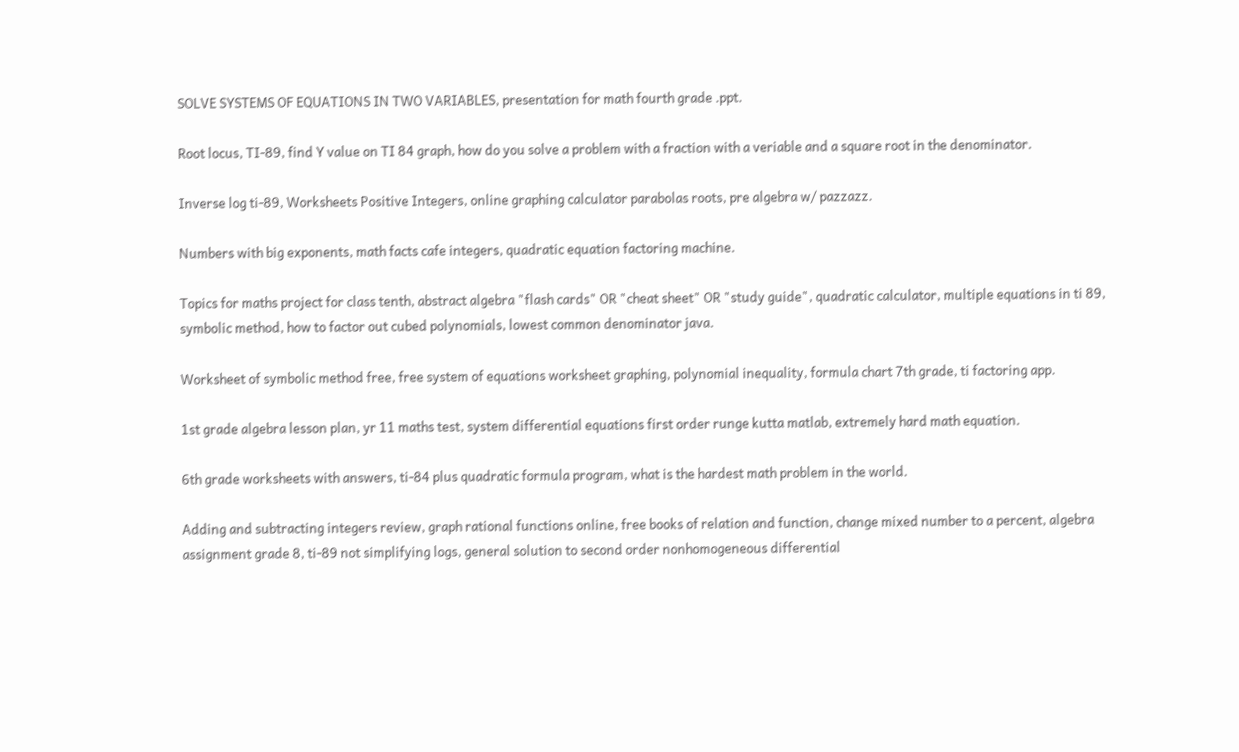SOLVE SYSTEMS OF EQUATIONS IN TWO VARIABLES, presentation for math fourth grade .ppt.

Root locus, TI-89, find Y value on TI 84 graph, how do you solve a problem with a fraction with a veriable and a square root in the denominator.

Inverse log ti-89, Worksheets Positive Integers, online graphing calculator parabolas roots, pre algebra w/ pazzazz.

Numbers with big exponents, math facts cafe integers, quadratic equation factoring machine.

Topics for maths project for class tenth, abstract algebra "flash cards" OR "cheat sheet" OR "study guide", quadratic calculator, multiple equations in ti 89, symbolic method, how to factor out cubed polynomials, lowest common denominator java.

Worksheet of symbolic method free, free system of equations worksheet graphing, polynomial inequality, formula chart 7th grade, ti factoring app.

1st grade algebra lesson plan, yr 11 maths test, system differential equations first order runge kutta matlab, extremely hard math equation.

6th grade worksheets with answers, ti-84 plus quadratic formula program, what is the hardest math problem in the world.

Adding and subtracting integers review, graph rational functions online, free books of relation and function, change mixed number to a percent, algebra assignment grade 8, ti-89 not simplifying logs, general solution to second order nonhomogeneous differential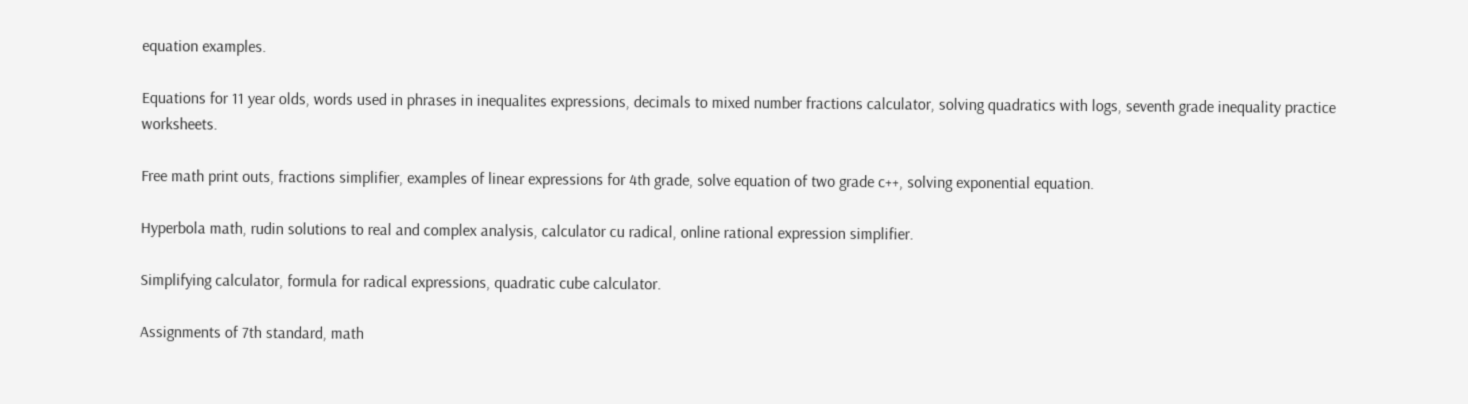equation examples.

Equations for 11 year olds, words used in phrases in inequalites expressions, decimals to mixed number fractions calculator, solving quadratics with logs, seventh grade inequality practice worksheets.

Free math print outs, fractions simplifier, examples of linear expressions for 4th grade, solve equation of two grade c++, solving exponential equation.

Hyperbola math, rudin solutions to real and complex analysis, calculator cu radical, online rational expression simplifier.

Simplifying calculator, formula for radical expressions, quadratic cube calculator.

Assignments of 7th standard, math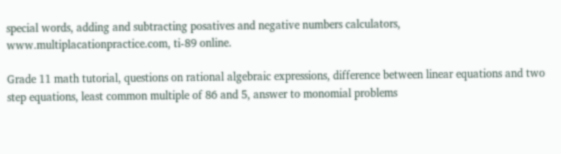special words, adding and subtracting posatives and negative numbers calculators, www.multiplacationpractice.com, ti-89 online.

Grade 11 math tutorial, questions on rational algebraic expressions, difference between linear equations and two step equations, least common multiple of 86 and 5, answer to monomial problems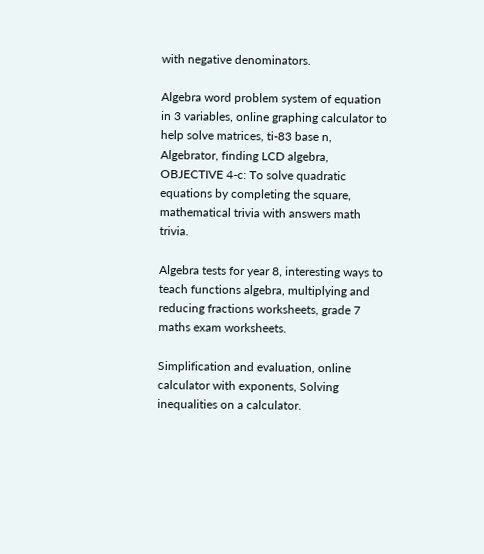with negative denominators.

Algebra word problem system of equation in 3 variables, online graphing calculator to help solve matrices, ti-83 base n, Algebrator, finding LCD algebra, OBJECTIVE 4-c: To solve quadratic equations by completing the square, mathematical trivia with answers math trivia.

Algebra tests for year 8, interesting ways to teach functions algebra, multiplying and reducing fractions worksheets, grade 7 maths exam worksheets.

Simplification and evaluation, online calculator with exponents, Solving inequalities on a calculator.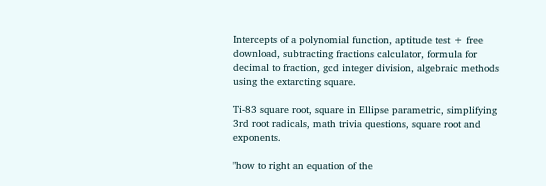Intercepts of a polynomial function, aptitude test + free download, subtracting fractions calculator, formula for decimal to fraction, gcd integer division, algebraic methods using the extarcting square.

Ti-83 square root, square in Ellipse parametric, simplifying 3rd root radicals, math trivia questions, square root and exponents.

"how to right an equation of the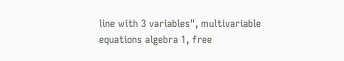line with 3 variables", multivariable equations algebra 1, free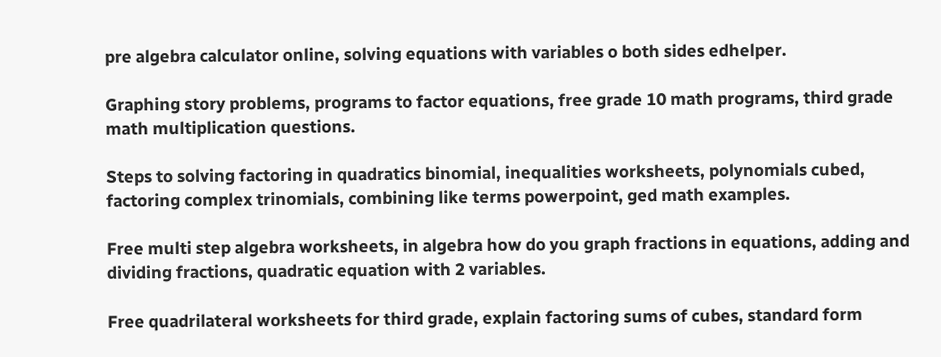pre algebra calculator online, solving equations with variables o both sides edhelper.

Graphing story problems, programs to factor equations, free grade 10 math programs, third grade math multiplication questions.

Steps to solving factoring in quadratics binomial, inequalities worksheets, polynomials cubed, factoring complex trinomials, combining like terms powerpoint, ged math examples.

Free multi step algebra worksheets, in algebra how do you graph fractions in equations, adding and dividing fractions, quadratic equation with 2 variables.

Free quadrilateral worksheets for third grade, explain factoring sums of cubes, standard form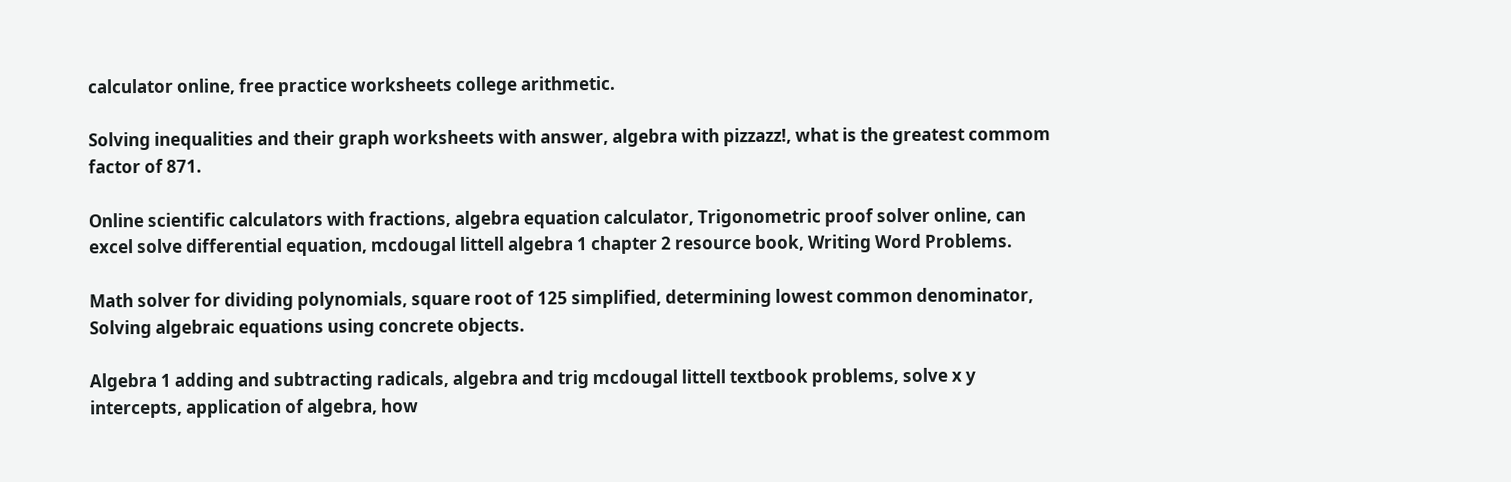calculator online, free practice worksheets college arithmetic.

Solving inequalities and their graph worksheets with answer, algebra with pizzazz!, what is the greatest commom factor of 871.

Online scientific calculators with fractions, algebra equation calculator, Trigonometric proof solver online, can excel solve differential equation, mcdougal littell algebra 1 chapter 2 resource book, Writing Word Problems.

Math solver for dividing polynomials, square root of 125 simplified, determining lowest common denominator, Solving algebraic equations using concrete objects.

Algebra 1 adding and subtracting radicals, algebra and trig mcdougal littell textbook problems, solve x y intercepts, application of algebra, how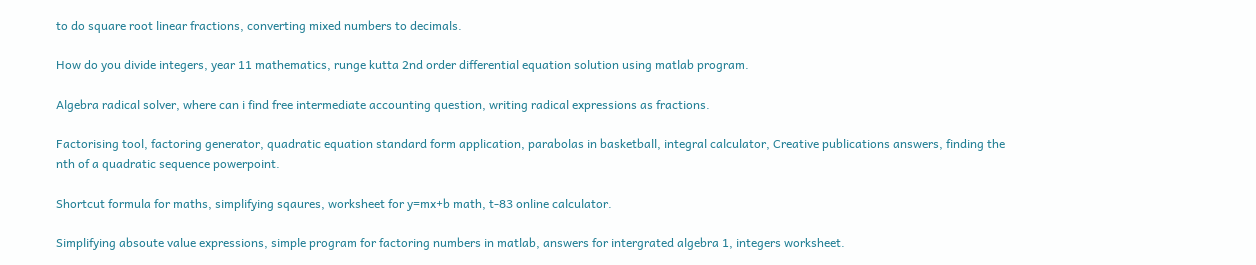to do square root linear fractions, converting mixed numbers to decimals.

How do you divide integers, year 11 mathematics, runge kutta 2nd order differential equation solution using matlab program.

Algebra radical solver, where can i find free intermediate accounting question, writing radical expressions as fractions.

Factorising tool, factoring generator, quadratic equation standard form application, parabolas in basketball, integral calculator, Creative publications answers, finding the nth of a quadratic sequence powerpoint.

Shortcut formula for maths, simplifying sqaures, worksheet for y=mx+b math, t-83 online calculator.

Simplifying absoute value expressions, simple program for factoring numbers in matlab, answers for intergrated algebra 1, integers worksheet.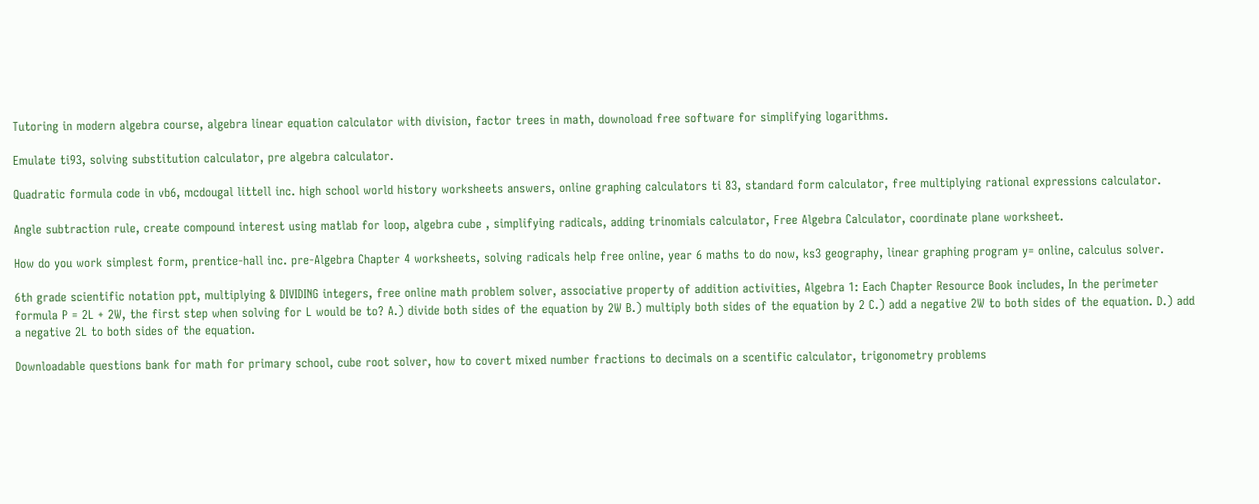Tutoring in modern algebra course, algebra linear equation calculator with division, factor trees in math, downoload free software for simplifying logarithms.

Emulate ti93, solving substitution calculator, pre algebra calculator.

Quadratic formula code in vb6, mcdougal littell inc. high school world history worksheets answers, online graphing calculators ti 83, standard form calculator, free multiplying rational expressions calculator.

Angle subtraction rule, create compound interest using matlab for loop, algebra cube , simplifying radicals, adding trinomials calculator, Free Algebra Calculator, coordinate plane worksheet.

How do you work simplest form, prentice-hall inc. pre-Algebra Chapter 4 worksheets, solving radicals help free online, year 6 maths to do now, ks3 geography, linear graphing program y= online, calculus solver.

6th grade scientific notation ppt, multiplying & DIVIDING integers, free online math problem solver, associative property of addition activities, Algebra 1: Each Chapter Resource Book includes, In the perimeter formula P = 2L + 2W, the first step when solving for L would be to? A.) divide both sides of the equation by 2W B.) multiply both sides of the equation by 2 C.) add a negative 2W to both sides of the equation. D.) add a negative 2L to both sides of the equation.

Downloadable questions bank for math for primary school, cube root solver, how to covert mixed number fractions to decimals on a scentific calculator, trigonometry problems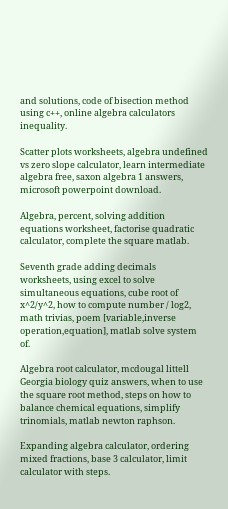and solutions, code of bisection method using c++, online algebra calculators inequality.

Scatter plots worksheets, algebra undefined vs zero slope calculator, learn intermediate algebra free, saxon algebra 1 answers, microsoft powerpoint download.

Algebra, percent, solving addition equations worksheet, factorise quadratic calculator, complete the square matlab.

Seventh grade adding decimals worksheets, using excel to solve simultaneous equations, cube root of x^2/y^2, how to compute number / log2, math trivias, poem [variable,inverse operation,equation], matlab solve system of.

Algebra root calculator, mcdougal littell Georgia biology quiz answers, when to use the square root method, steps on how to balance chemical equations, simplify trinomials, matlab newton raphson.

Expanding algebra calculator, ordering mixed fractions, base 3 calculator, limit calculator with steps.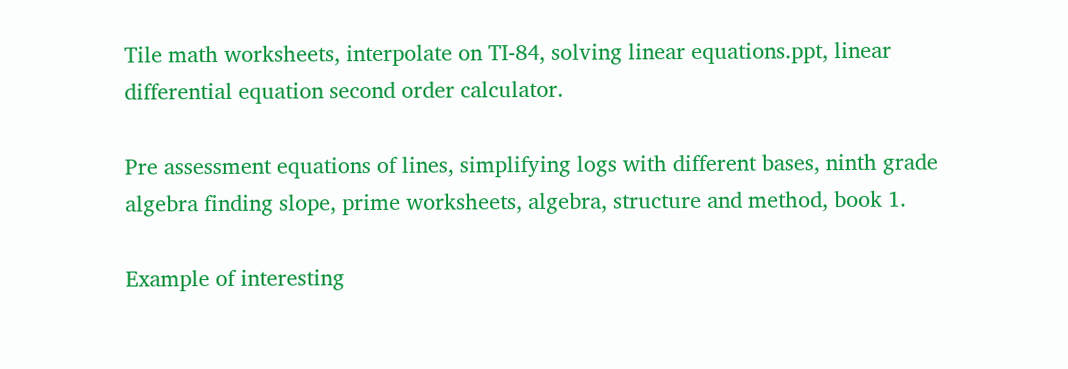Tile math worksheets, interpolate on TI-84, solving linear equations.ppt, linear differential equation second order calculator.

Pre assessment equations of lines, simplifying logs with different bases, ninth grade algebra finding slope, prime worksheets, algebra, structure and method, book 1.

Example of interesting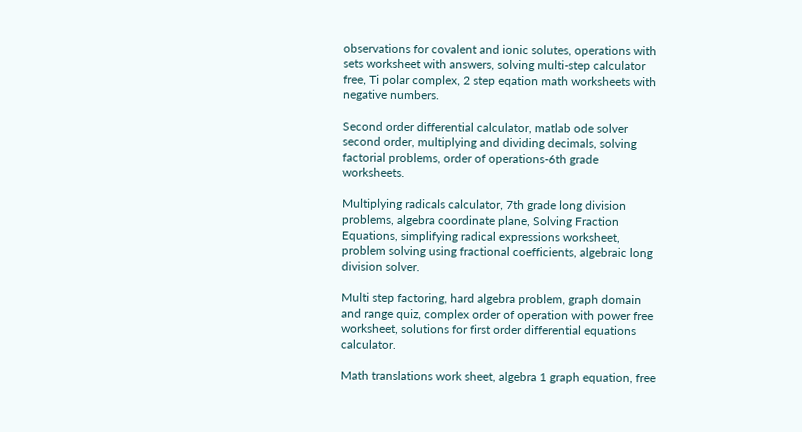observations for covalent and ionic solutes, operations with sets worksheet with answers, solving multi-step calculator free, Ti polar complex, 2 step eqation math worksheets with negative numbers.

Second order differential calculator, matlab ode solver second order, multiplying and dividing decimals, solving factorial problems, order of operations-6th grade worksheets.

Multiplying radicals calculator, 7th grade long division problems, algebra coordinate plane, Solving Fraction Equations, simplifying radical expressions worksheet, problem solving using fractional coefficients, algebraic long division solver.

Multi step factoring, hard algebra problem, graph domain and range quiz, complex order of operation with power free worksheet, solutions for first order differential equations calculator.

Math translations work sheet, algebra 1 graph equation, free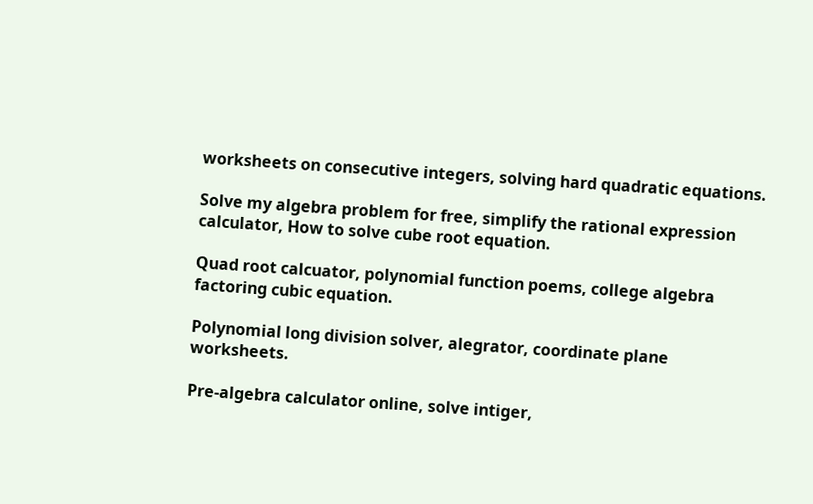worksheets on consecutive integers, solving hard quadratic equations.

Solve my algebra problem for free, simplify the rational expression calculator, How to solve cube root equation.

Quad root calcuator, polynomial function poems, college algebra factoring cubic equation.

Polynomial long division solver, alegrator, coordinate plane worksheets.

Pre-algebra calculator online, solve intiger,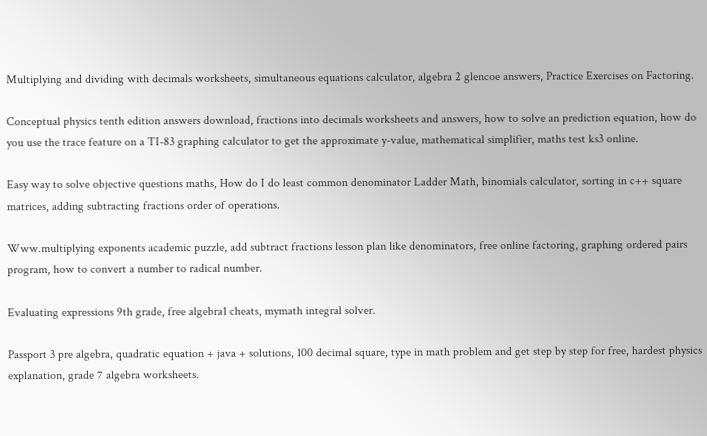Multiplying and dividing with decimals worksheets, simultaneous equations calculator, algebra 2 glencoe answers, Practice Exercises on Factoring.

Conceptual physics tenth edition answers download, fractions into decimals worksheets and answers, how to solve an prediction equation, how do you use the trace feature on a TI-83 graphing calculator to get the approximate y-value, mathematical simplifier, maths test ks3 online.

Easy way to solve objective questions maths, How do I do least common denominator Ladder Math, binomials calculator, sorting in c++ square matrices, adding subtracting fractions order of operations.

Www.multiplying exponents academic puzzle, add subtract fractions lesson plan like denominators, free online factoring, graphing ordered pairs program, how to convert a number to radical number.

Evaluating expressions 9th grade, free algebra1 cheats, mymath integral solver.

Passport 3 pre algebra, quadratic equation + java + solutions, 100 decimal square, type in math problem and get step by step for free, hardest physics explanation, grade 7 algebra worksheets.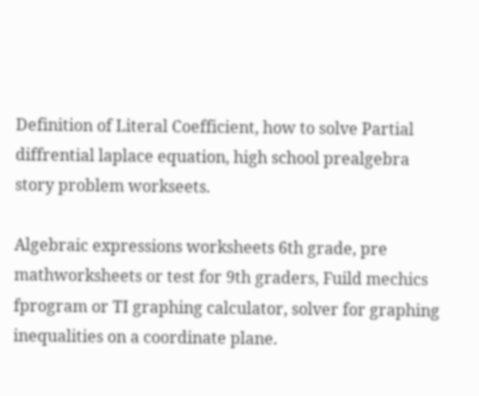Definition of Literal Coefficient, how to solve Partial diffrential laplace equation, high school prealgebra story problem workseets.

Algebraic expressions worksheets 6th grade, pre mathworksheets or test for 9th graders, Fuild mechics fprogram or TI graphing calculator, solver for graphing inequalities on a coordinate plane.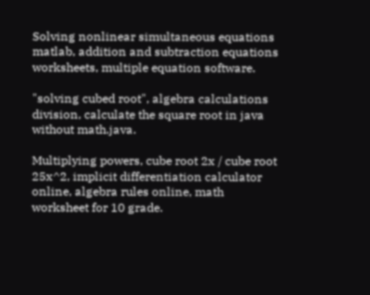Solving nonlinear simultaneous equations matlab, addition and subtraction equations worksheets, multiple equation software.

"solving cubed root", algebra calculations division, calculate the square root in java without math.java.

Multiplying powers, cube root 2x / cube root 25x^2, implicit differentiation calculator online, algebra rules online, math worksheet for 10 grade.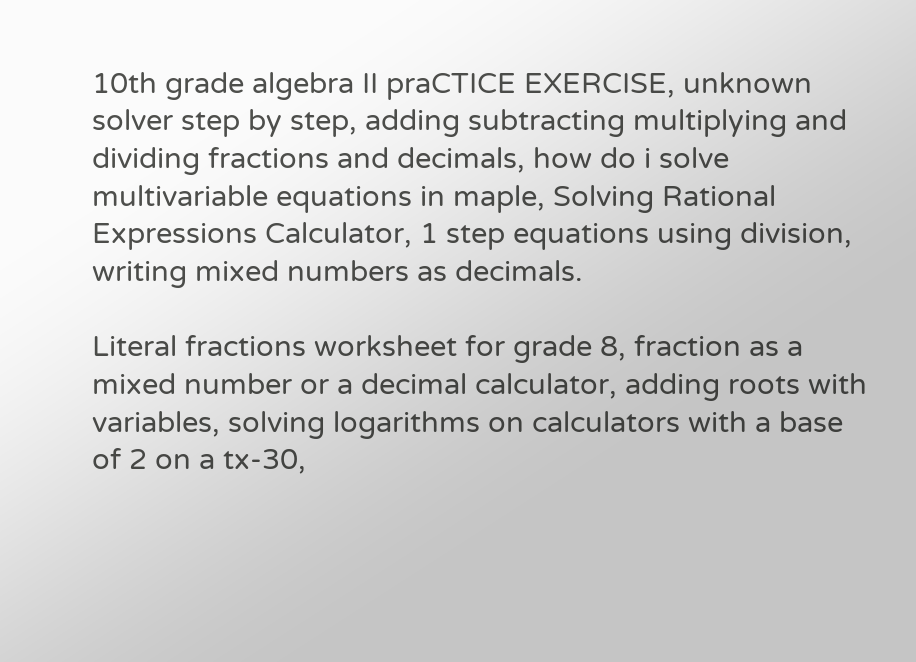10th grade algebra II praCTICE EXERCISE, unknown solver step by step, adding subtracting multiplying and dividing fractions and decimals, how do i solve multivariable equations in maple, Solving Rational Expressions Calculator, 1 step equations using division, writing mixed numbers as decimals.

Literal fractions worksheet for grade 8, fraction as a mixed number or a decimal calculator, adding roots with variables, solving logarithms on calculators with a base of 2 on a tx-30,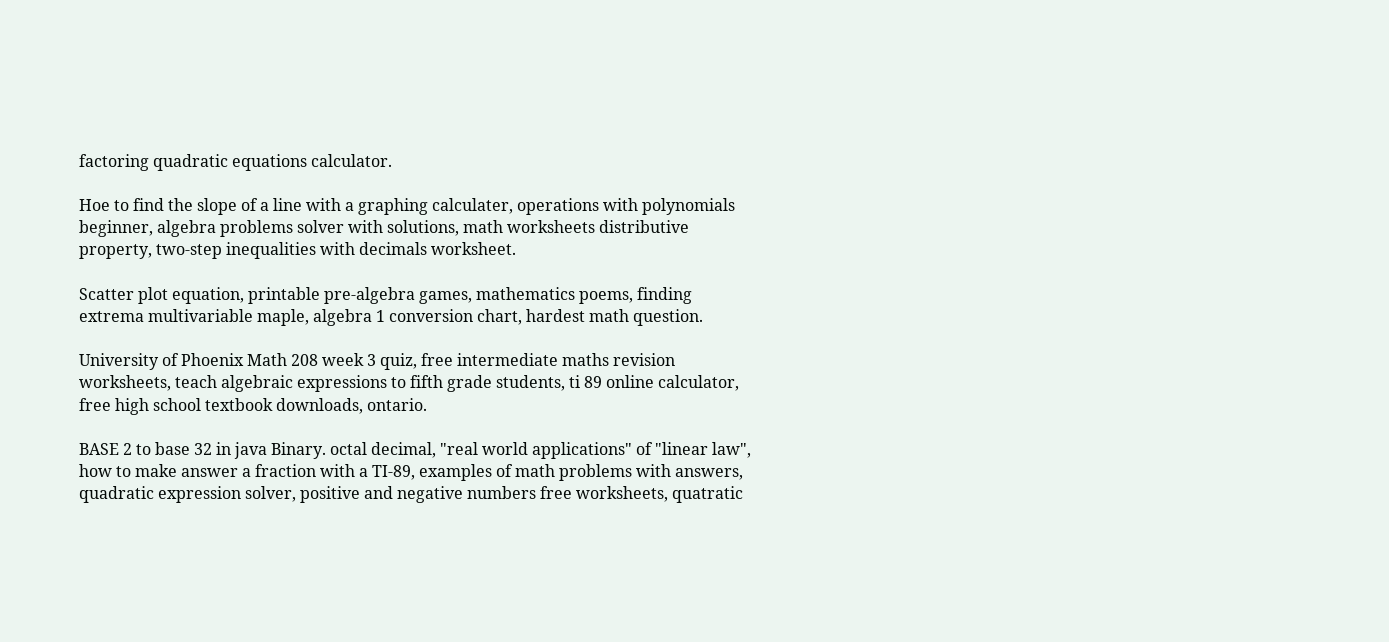factoring quadratic equations calculator.

Hoe to find the slope of a line with a graphing calculater, operations with polynomials beginner, algebra problems solver with solutions, math worksheets distributive property, two-step inequalities with decimals worksheet.

Scatter plot equation, printable pre-algebra games, mathematics poems, finding extrema multivariable maple, algebra 1 conversion chart, hardest math question.

University of Phoenix Math 208 week 3 quiz, free intermediate maths revision worksheets, teach algebraic expressions to fifth grade students, ti 89 online calculator, free high school textbook downloads, ontario.

BASE 2 to base 32 in java Binary. octal decimal, "real world applications" of "linear law", how to make answer a fraction with a TI-89, examples of math problems with answers, quadratic expression solver, positive and negative numbers free worksheets, quatratic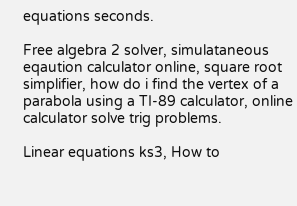equations seconds.

Free algebra 2 solver, simulataneous eqaution calculator online, square root simplifier, how do i find the vertex of a parabola using a TI-89 calculator, online calculator solve trig problems.

Linear equations ks3, How to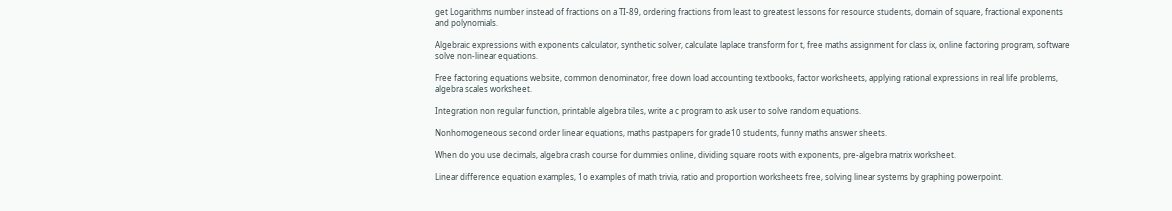get Logarithms number instead of fractions on a TI-89, ordering fractions from least to greatest lessons for resource students, domain of square, fractional exponents and polynomials.

Algebraic expressions with exponents calculator, synthetic solver, calculate laplace transform for t, free maths assignment for class ix, online factoring program, software solve non-linear equations.

Free factoring equations website, common denominator, free down load accounting textbooks, factor worksheets, applying rational expressions in real life problems, algebra scales worksheet.

Integration non regular function, printable algebra tiles, write a c program to ask user to solve random equations.

Nonhomogeneous second order linear equations, maths pastpapers for grade10 students, funny maths answer sheets.

When do you use decimals, algebra crash course for dummies online, dividing square roots with exponents, pre-algebra matrix worksheet.

Linear difference equation examples, 1o examples of math trivia, ratio and proportion worksheets free, solving linear systems by graphing powerpoint.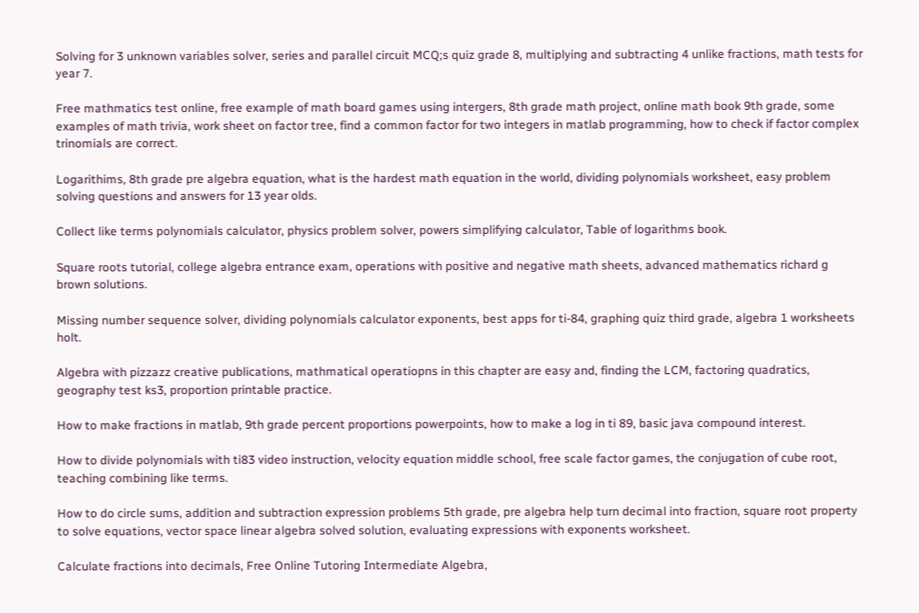Solving for 3 unknown variables solver, series and parallel circuit MCQ;s quiz grade 8, multiplying and subtracting 4 unlike fractions, math tests for year 7.

Free mathmatics test online, free example of math board games using intergers, 8th grade math project, online math book 9th grade, some examples of math trivia, work sheet on factor tree, find a common factor for two integers in matlab programming, how to check if factor complex trinomials are correct.

Logarithims, 8th grade pre algebra equation, what is the hardest math equation in the world, dividing polynomials worksheet, easy problem solving questions and answers for 13 year olds.

Collect like terms polynomials calculator, physics problem solver, powers simplifying calculator, Table of logarithms book.

Square roots tutorial, college algebra entrance exam, operations with positive and negative math sheets, advanced mathematics richard g brown solutions.

Missing number sequence solver, dividing polynomials calculator exponents, best apps for ti-84, graphing quiz third grade, algebra 1 worksheets holt.

Algebra with pizzazz creative publications, mathmatical operatiopns in this chapter are easy and, finding the LCM, factoring quadratics, geography test ks3, proportion printable practice.

How to make fractions in matlab, 9th grade percent proportions powerpoints, how to make a log in ti 89, basic java compound interest.

How to divide polynomials with ti83 video instruction, velocity equation middle school, free scale factor games, the conjugation of cube root, teaching combining like terms.

How to do circle sums, addition and subtraction expression problems 5th grade, pre algebra help turn decimal into fraction, square root property to solve equations, vector space linear algebra solved solution, evaluating expressions with exponents worksheet.

Calculate fractions into decimals, Free Online Tutoring Intermediate Algebra,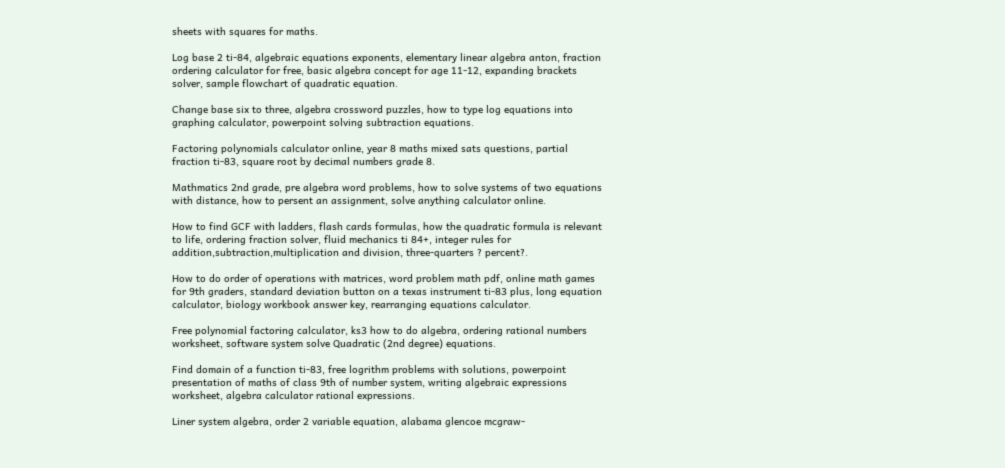sheets with squares for maths.

Log base 2 ti-84, algebraic equations exponents, elementary linear algebra anton, fraction ordering calculator for free, basic algebra concept for age 11-12, expanding brackets solver, sample flowchart of quadratic equation.

Change base six to three, algebra crossword puzzles, how to type log equations into graphing calculator, powerpoint solving subtraction equations.

Factoring polynomials calculator online, year 8 maths mixed sats questions, partial fraction ti-83, square root by decimal numbers grade 8.

Mathmatics 2nd grade, pre algebra word problems, how to solve systems of two equations with distance, how to persent an assignment, solve anything calculator online.

How to find GCF with ladders, flash cards formulas, how the quadratic formula is relevant to life, ordering fraction solver, fluid mechanics ti 84+, integer rules for addition,subtraction,multiplication and division, three-quarters ? percent?.

How to do order of operations with matrices, word problem math pdf, online math games for 9th graders, standard deviation button on a texas instrument ti-83 plus, long equation calculator, biology workbook answer key, rearranging equations calculator.

Free polynomial factoring calculator, ks3 how to do algebra, ordering rational numbers worksheet, software system solve Quadratic (2nd degree) equations.

Find domain of a function ti-83, free logrithm problems with solutions, powerpoint presentation of maths of class 9th of number system, writing algebraic expressions worksheet, algebra calculator rational expressions.

Liner system algebra, order 2 variable equation, alabama glencoe mcgraw-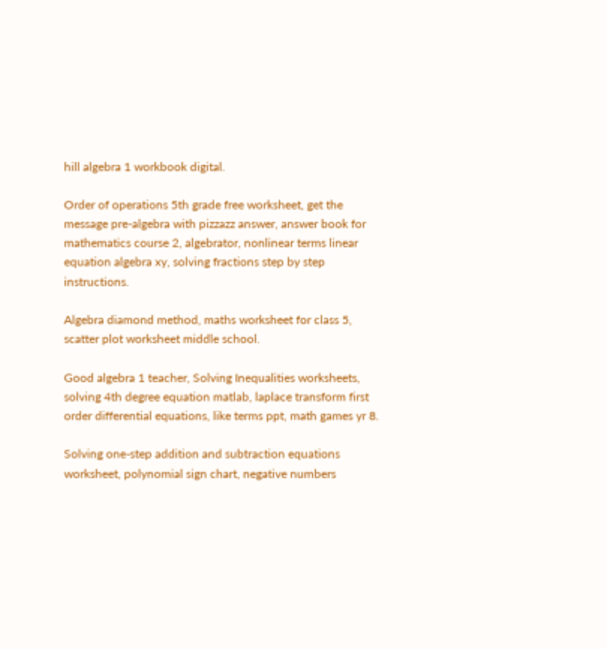hill algebra 1 workbook digital.

Order of operations 5th grade free worksheet, get the message pre-algebra with pizzazz answer, answer book for mathematics course 2, algebrator, nonlinear terms linear equation algebra xy, solving fractions step by step instructions.

Algebra diamond method, maths worksheet for class 5, scatter plot worksheet middle school.

Good algebra 1 teacher, Solving Inequalities worksheets, solving 4th degree equation matlab, laplace transform first order differential equations, like terms ppt, math games yr 8.

Solving one-step addition and subtraction equations worksheet, polynomial sign chart, negative numbers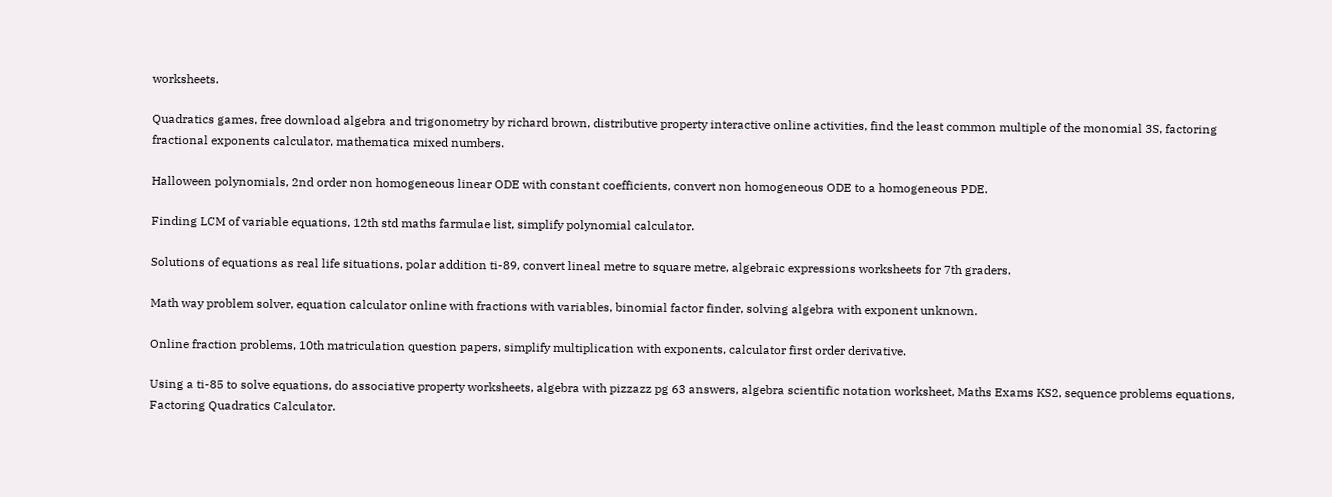worksheets.

Quadratics games, free download algebra and trigonometry by richard brown, distributive property interactive online activities, find the least common multiple of the monomial 3S, factoring fractional exponents calculator, mathematica mixed numbers.

Halloween polynomials, 2nd order non homogeneous linear ODE with constant coefficients, convert non homogeneous ODE to a homogeneous PDE.

Finding LCM of variable equations, 12th std maths farmulae list, simplify polynomial calculator.

Solutions of equations as real life situations, polar addition ti-89, convert lineal metre to square metre, algebraic expressions worksheets for 7th graders.

Math way problem solver, equation calculator online with fractions with variables, binomial factor finder, solving algebra with exponent unknown.

Online fraction problems, 10th matriculation question papers, simplify multiplication with exponents, calculator first order derivative.

Using a ti-85 to solve equations, do associative property worksheets, algebra with pizzazz pg 63 answers, algebra scientific notation worksheet, Maths Exams KS2, sequence problems equations, Factoring Quadratics Calculator.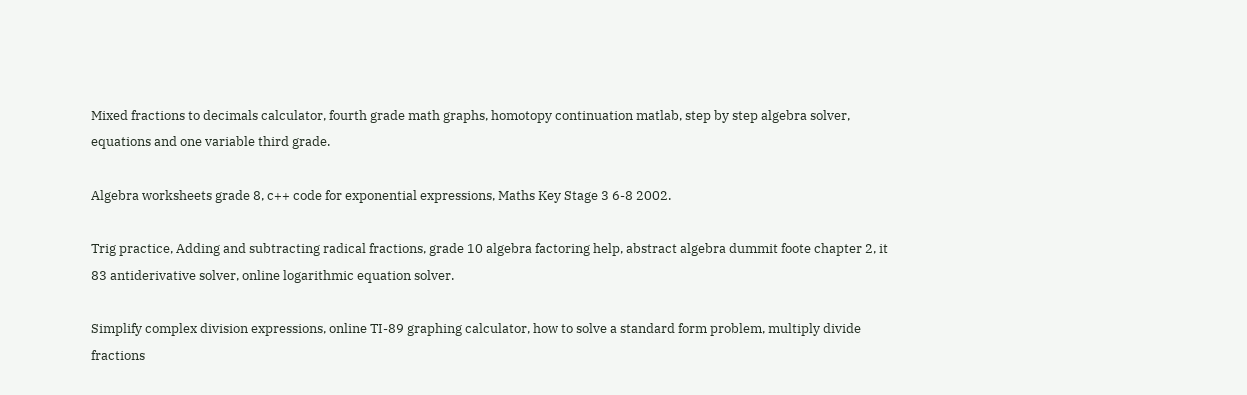Mixed fractions to decimals calculator, fourth grade math graphs, homotopy continuation matlab, step by step algebra solver, equations and one variable third grade.

Algebra worksheets grade 8, c++ code for exponential expressions, Maths Key Stage 3 6-8 2002.

Trig practice, Adding and subtracting radical fractions, grade 10 algebra factoring help, abstract algebra dummit foote chapter 2, it 83 antiderivative solver, online logarithmic equation solver.

Simplify complex division expressions, online TI-89 graphing calculator, how to solve a standard form problem, multiply divide fractions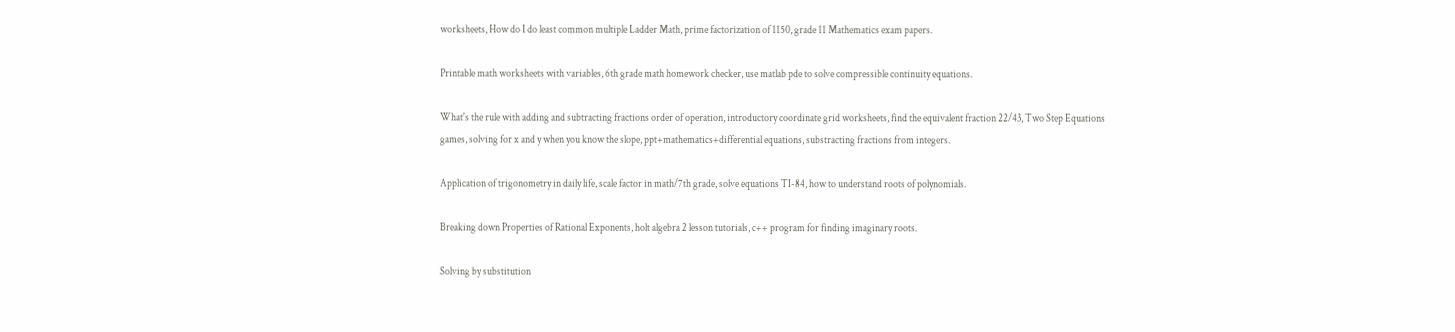worksheets, How do I do least common multiple Ladder Math, prime factorization of 1150, grade 11 Mathematics exam papers.

Printable math worksheets with variables, 6th grade math homework checker, use matlab pde to solve compressible continuity equations.

What's the rule with adding and subtracting fractions order of operation, introductory coordinate grid worksheets, find the equivalent fraction 22/43, Two Step Equations games, solving for x and y when you know the slope, ppt+mathematics+differential equations, substracting fractions from integers.

Application of trigonometry in daily life, scale factor in math/7th grade, solve equations TI-84, how to understand roots of polynomials.

Breaking down Properties of Rational Exponents, holt algebra 2 lesson tutorials, c++ program for finding imaginary roots.

Solving by substitution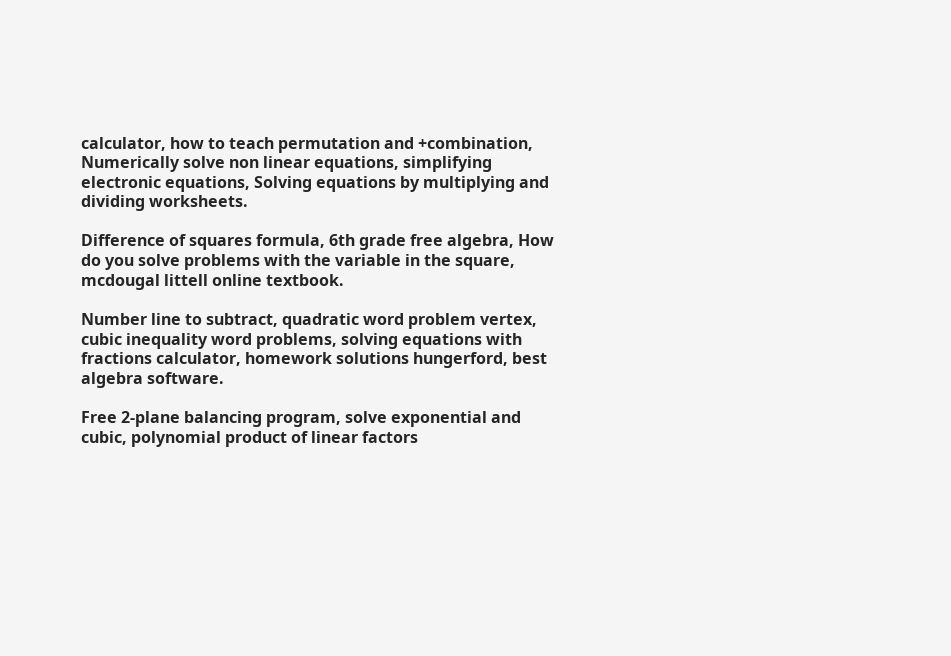calculator, how to teach permutation and +combination, Numerically solve non linear equations, simplifying electronic equations, Solving equations by multiplying and dividing worksheets.

Difference of squares formula, 6th grade free algebra, How do you solve problems with the variable in the square, mcdougal littell online textbook.

Number line to subtract, quadratic word problem vertex, cubic inequality word problems, solving equations with fractions calculator, homework solutions hungerford, best algebra software.

Free 2-plane balancing program, solve exponential and cubic, polynomial product of linear factors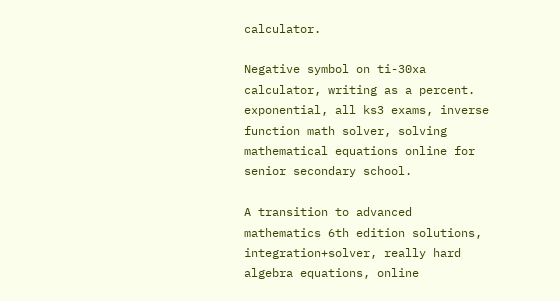calculator.

Negative symbol on ti-30xa calculator, writing as a percent. exponential, all ks3 exams, inverse function math solver, solving mathematical equations online for senior secondary school.

A transition to advanced mathematics 6th edition solutions, integration+solver, really hard algebra equations, online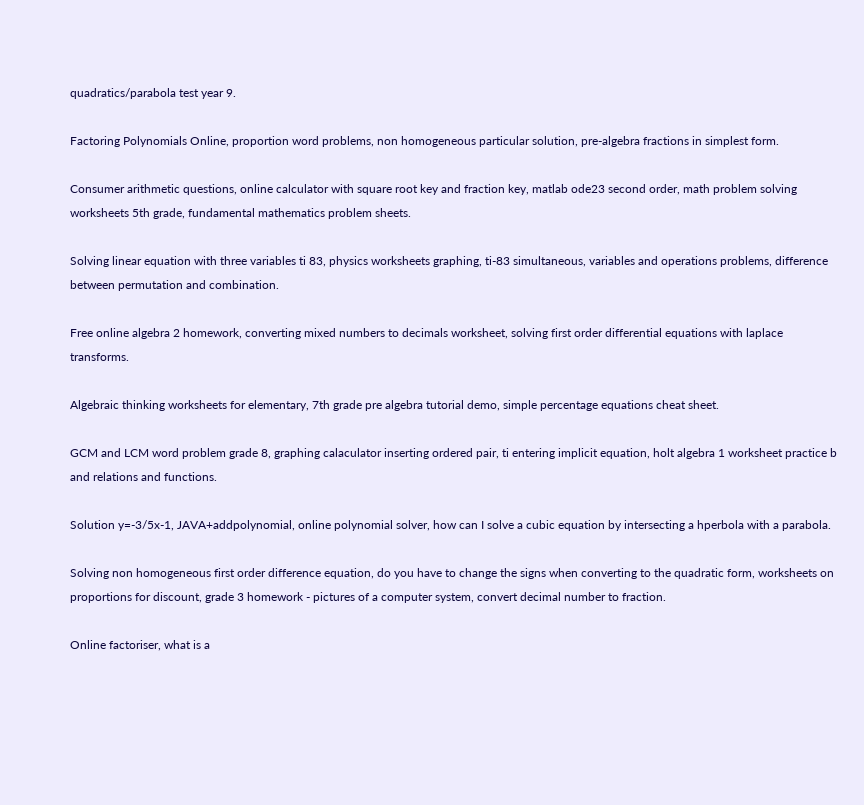quadratics/parabola test year 9.

Factoring Polynomials Online, proportion word problems, non homogeneous particular solution, pre-algebra fractions in simplest form.

Consumer arithmetic questions, online calculator with square root key and fraction key, matlab ode23 second order, math problem solving worksheets 5th grade, fundamental mathematics problem sheets.

Solving linear equation with three variables ti 83, physics worksheets graphing, ti-83 simultaneous, variables and operations problems, difference between permutation and combination.

Free online algebra 2 homework, converting mixed numbers to decimals worksheet, solving first order differential equations with laplace transforms.

Algebraic thinking worksheets for elementary, 7th grade pre algebra tutorial demo, simple percentage equations cheat sheet.

GCM and LCM word problem grade 8, graphing calaculator inserting ordered pair, ti entering implicit equation, holt algebra 1 worksheet practice b and relations and functions.

Solution y=-3/5x-1, JAVA+addpolynomial, online polynomial solver, how can I solve a cubic equation by intersecting a hperbola with a parabola.

Solving non homogeneous first order difference equation, do you have to change the signs when converting to the quadratic form, worksheets on proportions for discount, grade 3 homework - pictures of a computer system, convert decimal number to fraction.

Online factoriser, what is a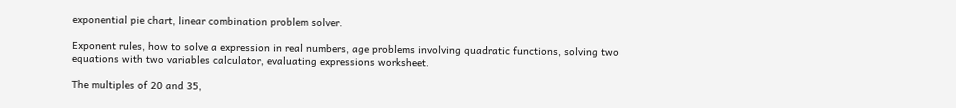exponential pie chart, linear combination problem solver.

Exponent rules, how to solve a expression in real numbers, age problems involving quadratic functions, solving two equations with two variables calculator, evaluating expressions worksheet.

The multiples of 20 and 35,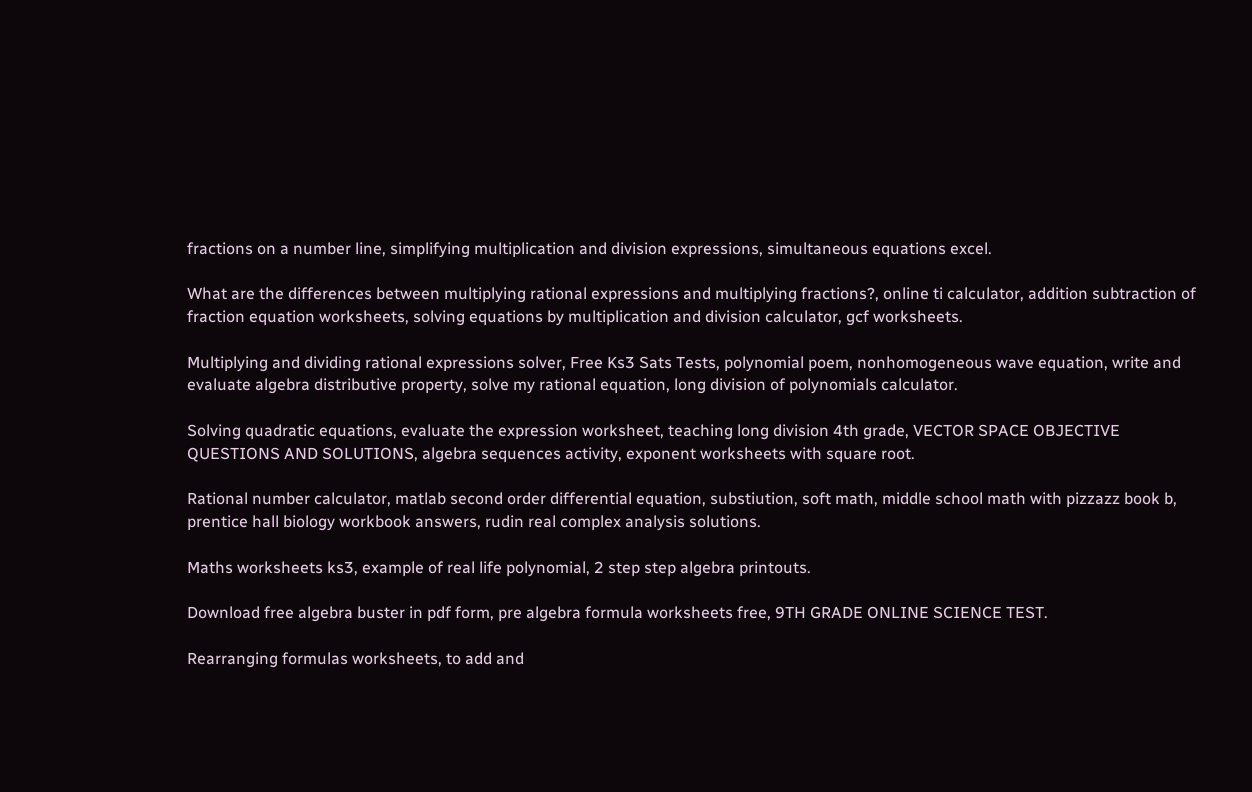fractions on a number line, simplifying multiplication and division expressions, simultaneous equations excel.

What are the differences between multiplying rational expressions and multiplying fractions?, online ti calculator, addition subtraction of fraction equation worksheets, solving equations by multiplication and division calculator, gcf worksheets.

Multiplying and dividing rational expressions solver, Free Ks3 Sats Tests, polynomial poem, nonhomogeneous wave equation, write and evaluate algebra distributive property, solve my rational equation, long division of polynomials calculator.

Solving quadratic equations, evaluate the expression worksheet, teaching long division 4th grade, VECTOR SPACE OBJECTIVE QUESTIONS AND SOLUTIONS, algebra sequences activity, exponent worksheets with square root.

Rational number calculator, matlab second order differential equation, substiution, soft math, middle school math with pizzazz book b, prentice hall biology workbook answers, rudin real complex analysis solutions.

Maths worksheets ks3, example of real life polynomial, 2 step step algebra printouts.

Download free algebra buster in pdf form, pre algebra formula worksheets free, 9TH GRADE ONLINE SCIENCE TEST.

Rearranging formulas worksheets, to add and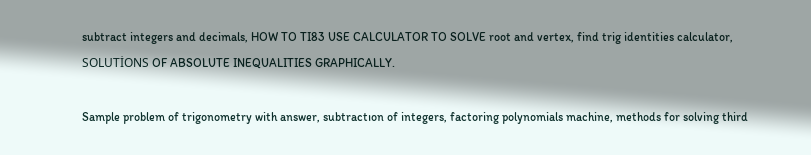subtract integers and decimals, HOW TO TI83 USE CALCULATOR TO SOLVE root and vertex, find trig identities calculator, SOLUTİONS OF ABSOLUTE INEQUALITIES GRAPHICALLY.

Sample problem of trigonometry with answer, subtractıon of integers, factoring polynomials machine, methods for solving third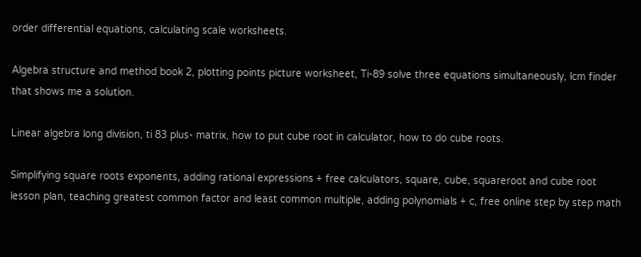order differential equations, calculating scale worksheets.

Algebra structure and method book 2, plotting points picture worksheet, Ti-89 solve three equations simultaneously, lcm finder that shows me a solution.

Linear algebra long division, ti 83 plus- matrix, how to put cube root in calculator, how to do cube roots.

Simplifying square roots exponents, adding rational expressions + free calculators, square, cube, squareroot and cube root lesson plan, teaching greatest common factor and least common multiple, adding polynomials + c, free online step by step math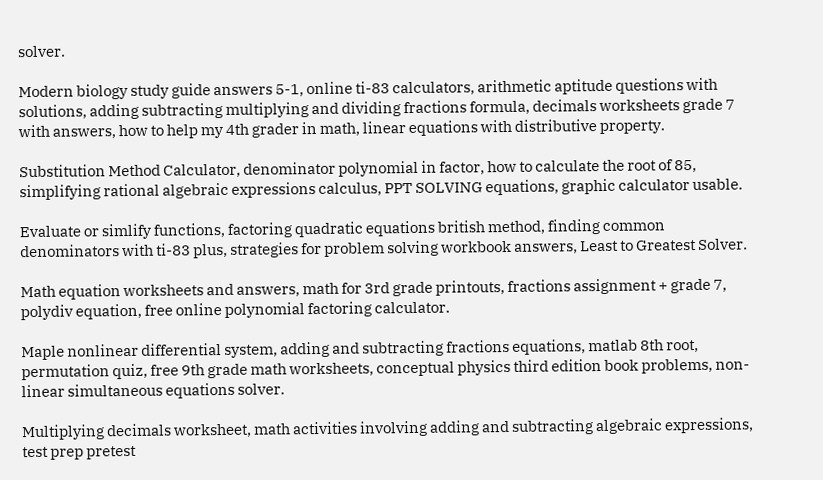solver.

Modern biology study guide answers 5-1, online ti-83 calculators, arithmetic aptitude questions with solutions, adding subtracting multiplying and dividing fractions formula, decimals worksheets grade 7 with answers, how to help my 4th grader in math, linear equations with distributive property.

Substitution Method Calculator, denominator polynomial in factor, how to calculate the root of 85, simplifying rational algebraic expressions calculus, PPT SOLVING equations, graphic calculator usable.

Evaluate or simlify functions, factoring quadratic equations british method, finding common denominators with ti-83 plus, strategies for problem solving workbook answers, Least to Greatest Solver.

Math equation worksheets and answers, math for 3rd grade printouts, fractions assignment + grade 7, polydiv equation, free online polynomial factoring calculator.

Maple nonlinear differential system, adding and subtracting fractions equations, matlab 8th root, permutation quiz, free 9th grade math worksheets, conceptual physics third edition book problems, non-linear simultaneous equations solver.

Multiplying decimals worksheet, math activities involving adding and subtracting algebraic expressions, test prep pretest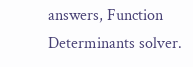answers, Function Determinants solver.